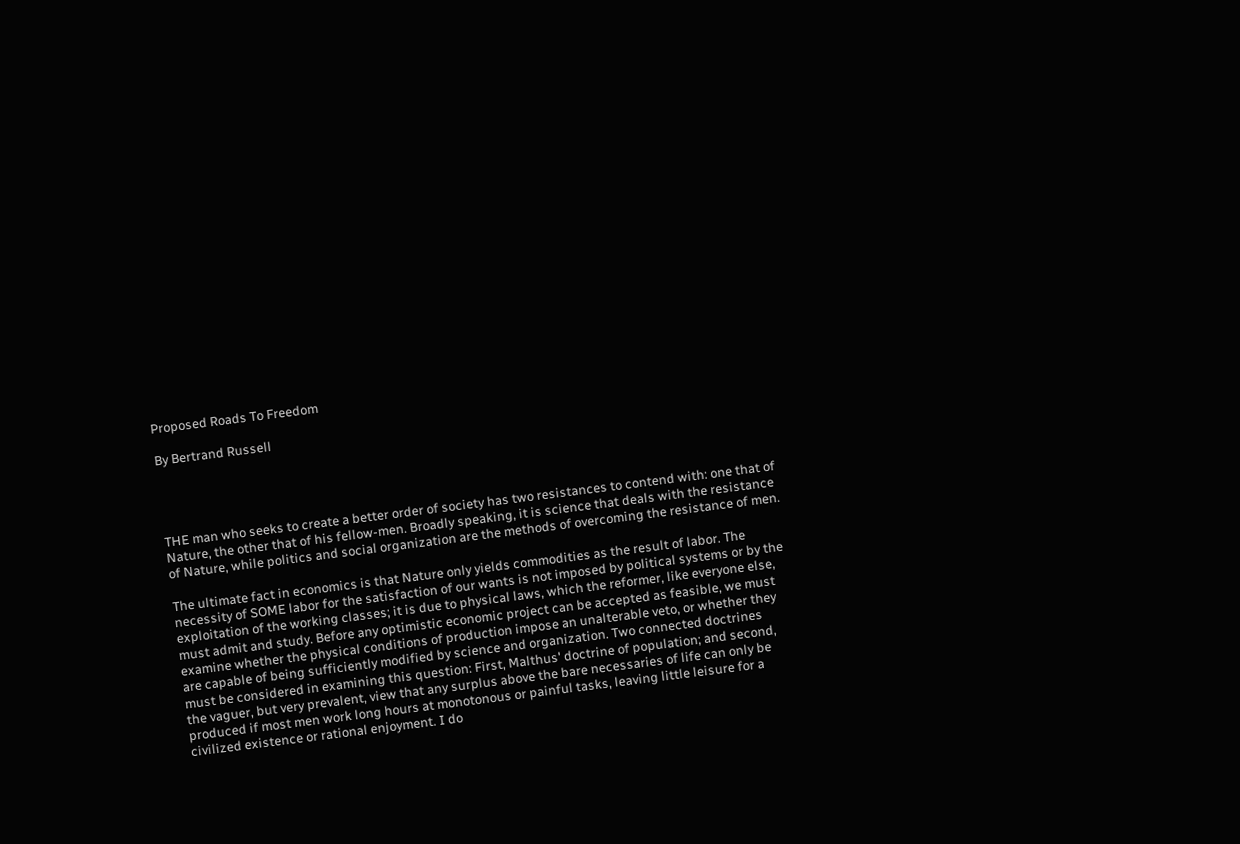Proposed Roads To Freedom

By Bertrand Russell




THE man who seeks to create a better order of society has two resistances to contend with: one that of Nature, the other that of his fellow-men. Broadly speaking, it is science that deals with the resistance of Nature, while politics and social organization are the methods of overcoming the resistance of men.

The ultimate fact in economics is that Nature only yields commodities as the result of labor. The necessity of SOME labor for the satisfaction of our wants is not imposed by political systems or by the exploitation of the working classes; it is due to physical laws, which the reformer, like everyone else, must admit and study. Before any optimistic economic project can be accepted as feasible, we must examine whether the physical conditions of production impose an unalterable veto, or whether they are capable of being sufficiently modified by science and organization. Two connected doctrines must be considered in examining this question: First, Malthus' doctrine of population; and second, the vaguer, but very prevalent, view that any surplus above the bare necessaries of life can only be produced if most men work long hours at monotonous or painful tasks, leaving little leisure for a civilized existence or rational enjoyment. I do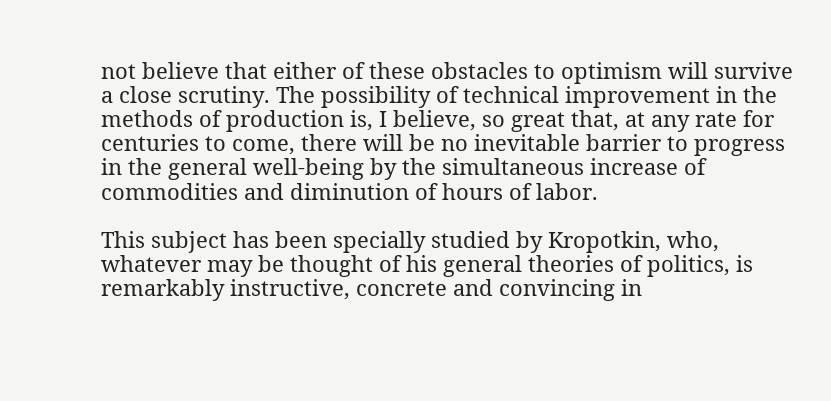not believe that either of these obstacles to optimism will survive a close scrutiny. The possibility of technical improvement in the methods of production is, I believe, so great that, at any rate for centuries to come, there will be no inevitable barrier to progress in the general well-being by the simultaneous increase of commodities and diminution of hours of labor.

This subject has been specially studied by Kropotkin, who, whatever may be thought of his general theories of politics, is remarkably instructive, concrete and convincing in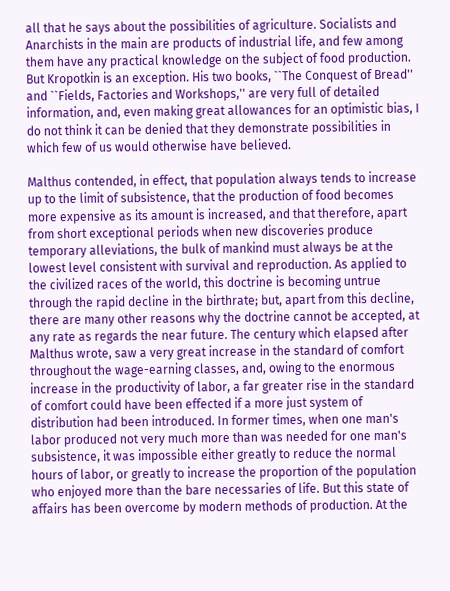all that he says about the possibilities of agriculture. Socialists and Anarchists in the main are products of industrial life, and few among them have any practical knowledge on the subject of food production. But Kropotkin is an exception. His two books, ``The Conquest of Bread'' and ``Fields, Factories and Workshops,'' are very full of detailed information, and, even making great allowances for an optimistic bias, I do not think it can be denied that they demonstrate possibilities in which few of us would otherwise have believed.

Malthus contended, in effect, that population always tends to increase up to the limit of subsistence, that the production of food becomes more expensive as its amount is increased, and that therefore, apart from short exceptional periods when new discoveries produce temporary alleviations, the bulk of mankind must always be at the lowest level consistent with survival and reproduction. As applied to the civilized races of the world, this doctrine is becoming untrue through the rapid decline in the birthrate; but, apart from this decline, there are many other reasons why the doctrine cannot be accepted, at any rate as regards the near future. The century which elapsed after Malthus wrote, saw a very great increase in the standard of comfort throughout the wage-earning classes, and, owing to the enormous increase in the productivity of labor, a far greater rise in the standard of comfort could have been effected if a more just system of distribution had been introduced. In former times, when one man's labor produced not very much more than was needed for one man's subsistence, it was impossible either greatly to reduce the normal hours of labor, or greatly to increase the proportion of the population who enjoyed more than the bare necessaries of life. But this state of affairs has been overcome by modern methods of production. At the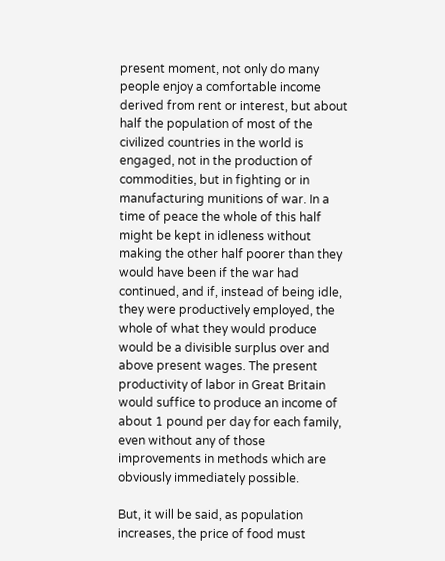present moment, not only do many people enjoy a comfortable income derived from rent or interest, but about half the population of most of the civilized countries in the world is engaged, not in the production of commodities, but in fighting or in manufacturing munitions of war. In a time of peace the whole of this half might be kept in idleness without making the other half poorer than they would have been if the war had continued, and if, instead of being idle, they were productively employed, the whole of what they would produce would be a divisible surplus over and above present wages. The present productivity of labor in Great Britain would suffice to produce an income of about 1 pound per day for each family, even without any of those improvements in methods which are obviously immediately possible.

But, it will be said, as population increases, the price of food must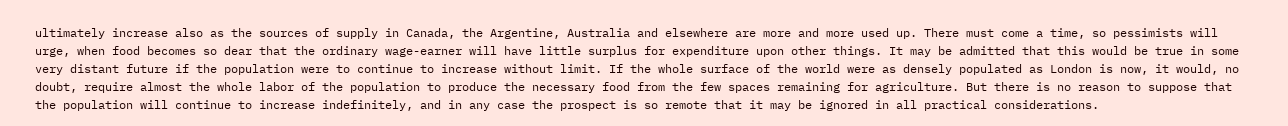ultimately increase also as the sources of supply in Canada, the Argentine, Australia and elsewhere are more and more used up. There must come a time, so pessimists will urge, when food becomes so dear that the ordinary wage-earner will have little surplus for expenditure upon other things. It may be admitted that this would be true in some very distant future if the population were to continue to increase without limit. If the whole surface of the world were as densely populated as London is now, it would, no doubt, require almost the whole labor of the population to produce the necessary food from the few spaces remaining for agriculture. But there is no reason to suppose that the population will continue to increase indefinitely, and in any case the prospect is so remote that it may be ignored in all practical considerations.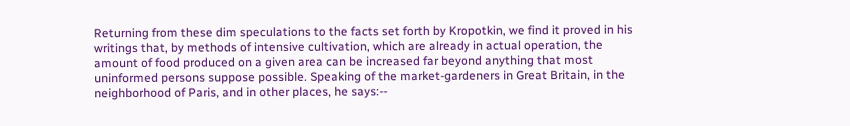Returning from these dim speculations to the facts set forth by Kropotkin, we find it proved in his writings that, by methods of intensive cultivation, which are already in actual operation, the amount of food produced on a given area can be increased far beyond anything that most uninformed persons suppose possible. Speaking of the market-gardeners in Great Britain, in the neighborhood of Paris, and in other places, he says:--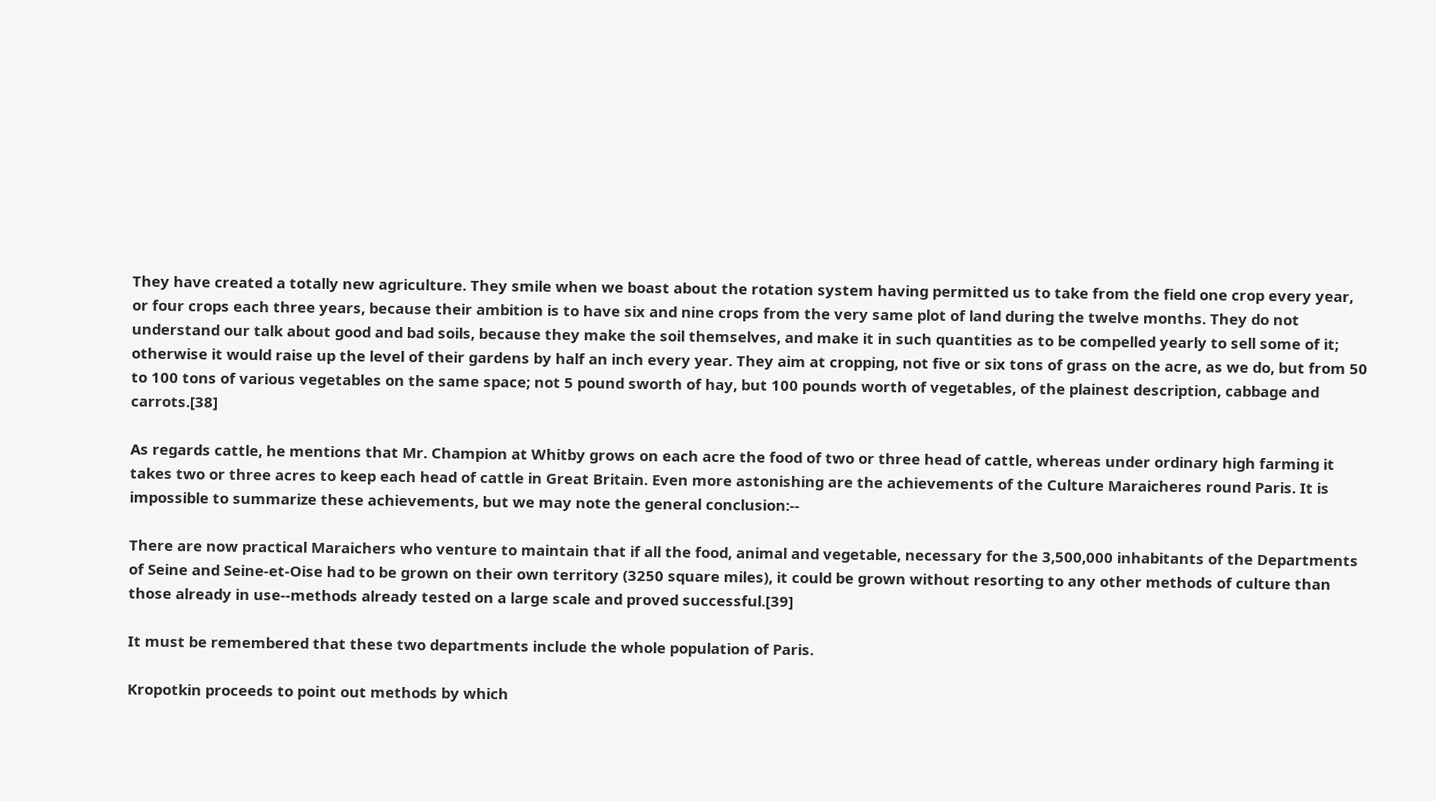They have created a totally new agriculture. They smile when we boast about the rotation system having permitted us to take from the field one crop every year, or four crops each three years, because their ambition is to have six and nine crops from the very same plot of land during the twelve months. They do not understand our talk about good and bad soils, because they make the soil themselves, and make it in such quantities as to be compelled yearly to sell some of it; otherwise it would raise up the level of their gardens by half an inch every year. They aim at cropping, not five or six tons of grass on the acre, as we do, but from 50 to 100 tons of various vegetables on the same space; not 5 pound sworth of hay, but 100 pounds worth of vegetables, of the plainest description, cabbage and carrots.[38]

As regards cattle, he mentions that Mr. Champion at Whitby grows on each acre the food of two or three head of cattle, whereas under ordinary high farming it takes two or three acres to keep each head of cattle in Great Britain. Even more astonishing are the achievements of the Culture Maraicheres round Paris. It is impossible to summarize these achievements, but we may note the general conclusion:--

There are now practical Maraichers who venture to maintain that if all the food, animal and vegetable, necessary for the 3,500,000 inhabitants of the Departments of Seine and Seine-et-Oise had to be grown on their own territory (3250 square miles), it could be grown without resorting to any other methods of culture than those already in use--methods already tested on a large scale and proved successful.[39]

It must be remembered that these two departments include the whole population of Paris.

Kropotkin proceeds to point out methods by which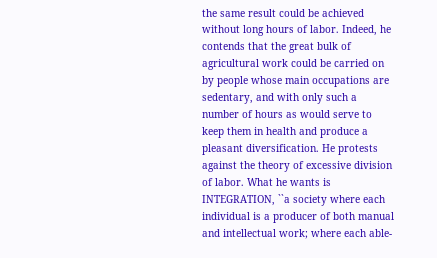the same result could be achieved without long hours of labor. Indeed, he contends that the great bulk of agricultural work could be carried on by people whose main occupations are sedentary, and with only such a number of hours as would serve to keep them in health and produce a pleasant diversification. He protests against the theory of excessive division of labor. What he wants is INTEGRATION, ``a society where each individual is a producer of both manual and intellectual work; where each able-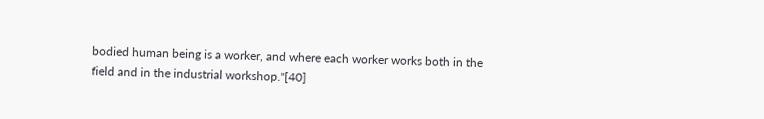bodied human being is a worker, and where each worker works both in the field and in the industrial workshop.''[40]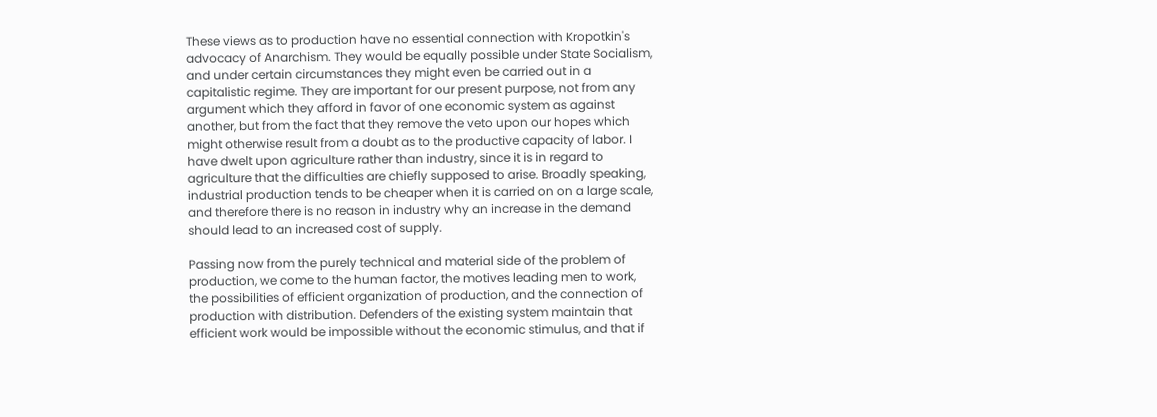These views as to production have no essential connection with Kropotkin's advocacy of Anarchism. They would be equally possible under State Socialism, and under certain circumstances they might even be carried out in a capitalistic regime. They are important for our present purpose, not from any argument which they afford in favor of one economic system as against another, but from the fact that they remove the veto upon our hopes which might otherwise result from a doubt as to the productive capacity of labor. I have dwelt upon agriculture rather than industry, since it is in regard to agriculture that the difficulties are chiefly supposed to arise. Broadly speaking, industrial production tends to be cheaper when it is carried on on a large scale, and therefore there is no reason in industry why an increase in the demand should lead to an increased cost of supply.

Passing now from the purely technical and material side of the problem of production, we come to the human factor, the motives leading men to work, the possibilities of efficient organization of production, and the connection of production with distribution. Defenders of the existing system maintain that efficient work would be impossible without the economic stimulus, and that if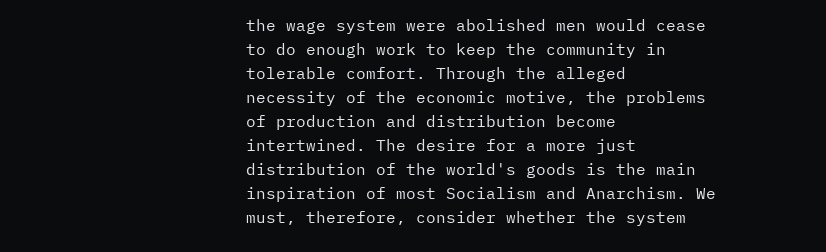the wage system were abolished men would cease to do enough work to keep the community in tolerable comfort. Through the alleged necessity of the economic motive, the problems of production and distribution become intertwined. The desire for a more just distribution of the world's goods is the main inspiration of most Socialism and Anarchism. We must, therefore, consider whether the system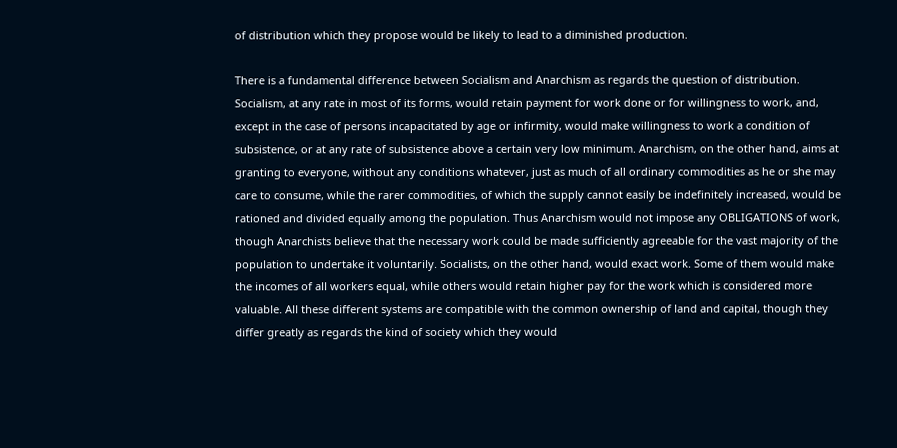of distribution which they propose would be likely to lead to a diminished production.

There is a fundamental difference between Socialism and Anarchism as regards the question of distribution. Socialism, at any rate in most of its forms, would retain payment for work done or for willingness to work, and, except in the case of persons incapacitated by age or infirmity, would make willingness to work a condition of subsistence, or at any rate of subsistence above a certain very low minimum. Anarchism, on the other hand, aims at granting to everyone, without any conditions whatever, just as much of all ordinary commodities as he or she may care to consume, while the rarer commodities, of which the supply cannot easily be indefinitely increased, would be rationed and divided equally among the population. Thus Anarchism would not impose any OBLIGATIONS of work, though Anarchists believe that the necessary work could be made sufficiently agreeable for the vast majority of the population to undertake it voluntarily. Socialists, on the other hand, would exact work. Some of them would make the incomes of all workers equal, while others would retain higher pay for the work which is considered more valuable. All these different systems are compatible with the common ownership of land and capital, though they differ greatly as regards the kind of society which they would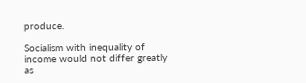produce.

Socialism with inequality of income would not differ greatly as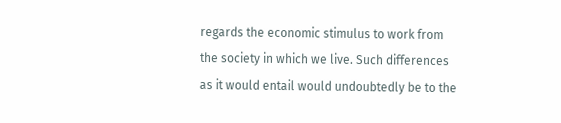regards the economic stimulus to work from the society in which we live. Such differences as it would entail would undoubtedly be to the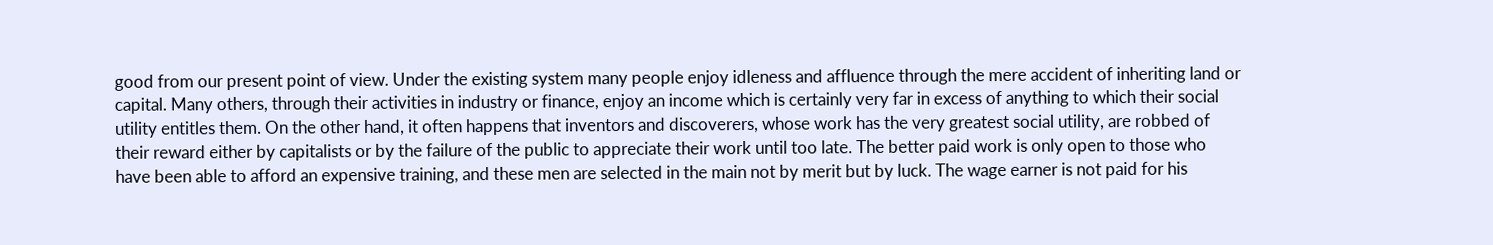good from our present point of view. Under the existing system many people enjoy idleness and affluence through the mere accident of inheriting land or capital. Many others, through their activities in industry or finance, enjoy an income which is certainly very far in excess of anything to which their social utility entitles them. On the other hand, it often happens that inventors and discoverers, whose work has the very greatest social utility, are robbed of their reward either by capitalists or by the failure of the public to appreciate their work until too late. The better paid work is only open to those who have been able to afford an expensive training, and these men are selected in the main not by merit but by luck. The wage earner is not paid for his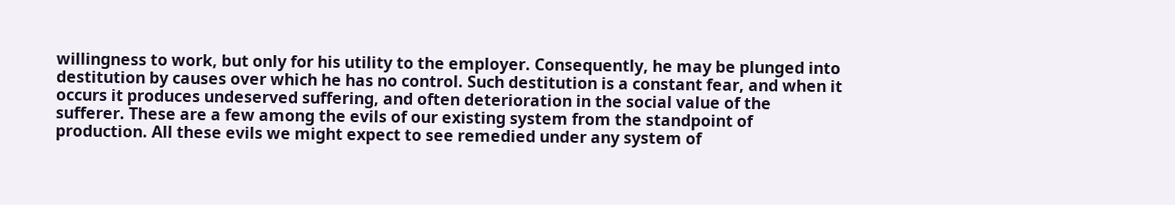willingness to work, but only for his utility to the employer. Consequently, he may be plunged into destitution by causes over which he has no control. Such destitution is a constant fear, and when it occurs it produces undeserved suffering, and often deterioration in the social value of the sufferer. These are a few among the evils of our existing system from the standpoint of production. All these evils we might expect to see remedied under any system of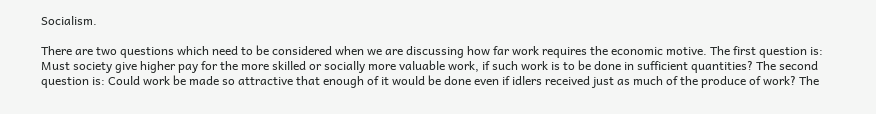Socialism.

There are two questions which need to be considered when we are discussing how far work requires the economic motive. The first question is: Must society give higher pay for the more skilled or socially more valuable work, if such work is to be done in sufficient quantities? The second question is: Could work be made so attractive that enough of it would be done even if idlers received just as much of the produce of work? The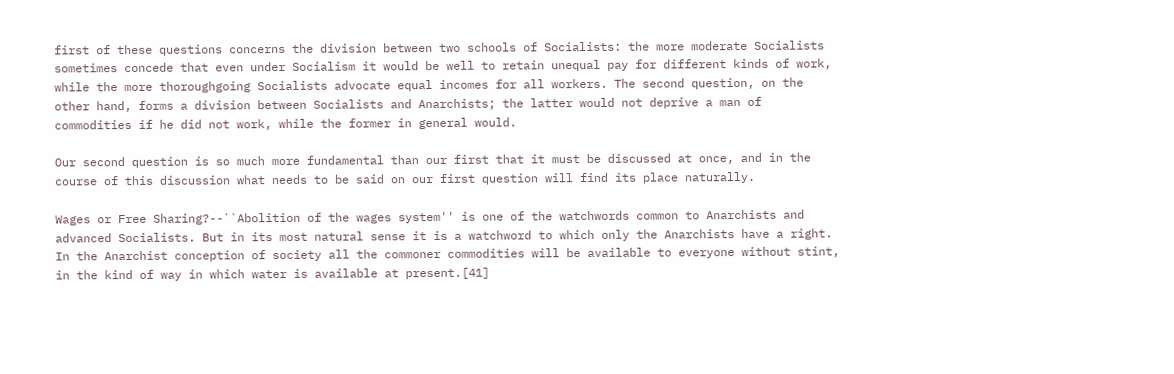first of these questions concerns the division between two schools of Socialists: the more moderate Socialists sometimes concede that even under Socialism it would be well to retain unequal pay for different kinds of work, while the more thoroughgoing Socialists advocate equal incomes for all workers. The second question, on the other hand, forms a division between Socialists and Anarchists; the latter would not deprive a man of commodities if he did not work, while the former in general would.

Our second question is so much more fundamental than our first that it must be discussed at once, and in the course of this discussion what needs to be said on our first question will find its place naturally.

Wages or Free Sharing?--``Abolition of the wages system'' is one of the watchwords common to Anarchists and advanced Socialists. But in its most natural sense it is a watchword to which only the Anarchists have a right. In the Anarchist conception of society all the commoner commodities will be available to everyone without stint, in the kind of way in which water is available at present.[41]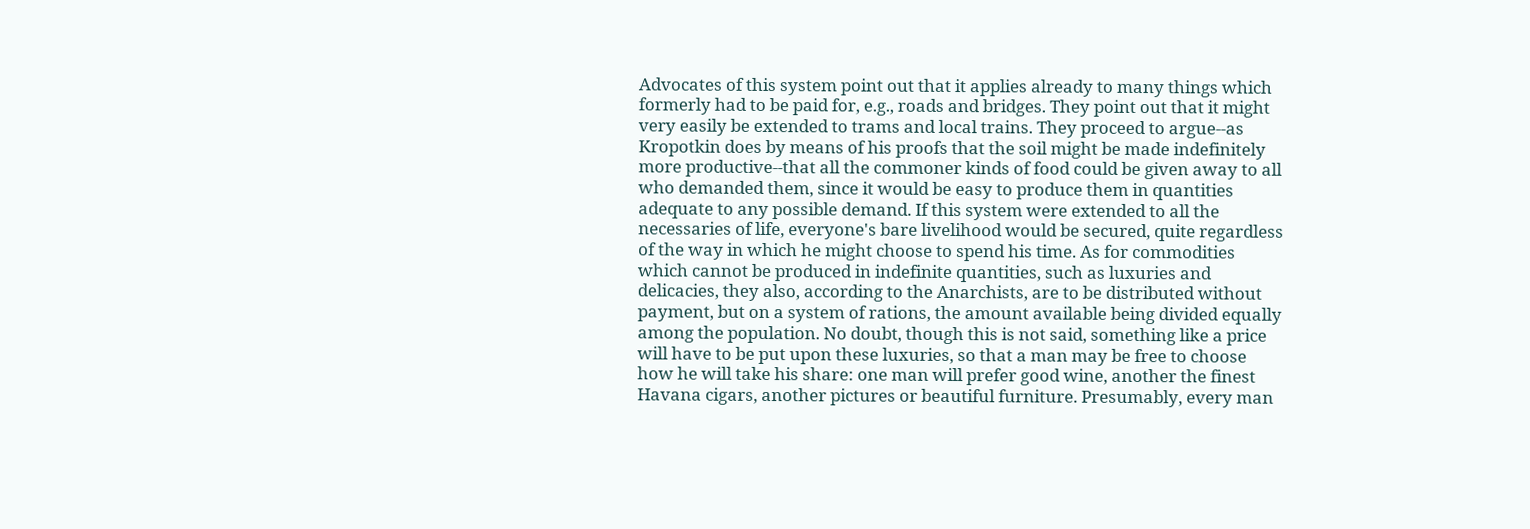Advocates of this system point out that it applies already to many things which formerly had to be paid for, e.g., roads and bridges. They point out that it might very easily be extended to trams and local trains. They proceed to argue--as Kropotkin does by means of his proofs that the soil might be made indefinitely more productive--that all the commoner kinds of food could be given away to all who demanded them, since it would be easy to produce them in quantities adequate to any possible demand. If this system were extended to all the necessaries of life, everyone's bare livelihood would be secured, quite regardless of the way in which he might choose to spend his time. As for commodities which cannot be produced in indefinite quantities, such as luxuries and delicacies, they also, according to the Anarchists, are to be distributed without payment, but on a system of rations, the amount available being divided equally among the population. No doubt, though this is not said, something like a price will have to be put upon these luxuries, so that a man may be free to choose how he will take his share: one man will prefer good wine, another the finest Havana cigars, another pictures or beautiful furniture. Presumably, every man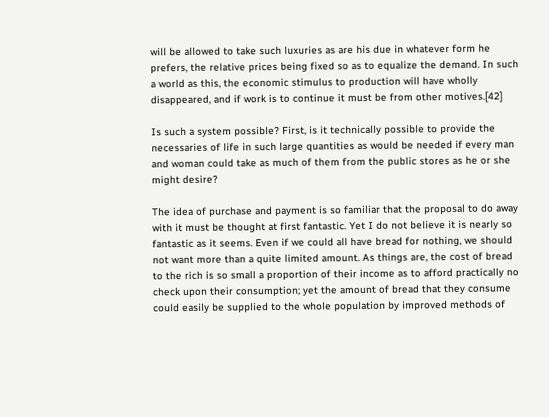will be allowed to take such luxuries as are his due in whatever form he prefers, the relative prices being fixed so as to equalize the demand. In such a world as this, the economic stimulus to production will have wholly disappeared, and if work is to continue it must be from other motives.[42]

Is such a system possible? First, is it technically possible to provide the necessaries of life in such large quantities as would be needed if every man and woman could take as much of them from the public stores as he or she might desire?

The idea of purchase and payment is so familiar that the proposal to do away with it must be thought at first fantastic. Yet I do not believe it is nearly so fantastic as it seems. Even if we could all have bread for nothing, we should not want more than a quite limited amount. As things are, the cost of bread to the rich is so small a proportion of their income as to afford practically no check upon their consumption; yet the amount of bread that they consume could easily be supplied to the whole population by improved methods of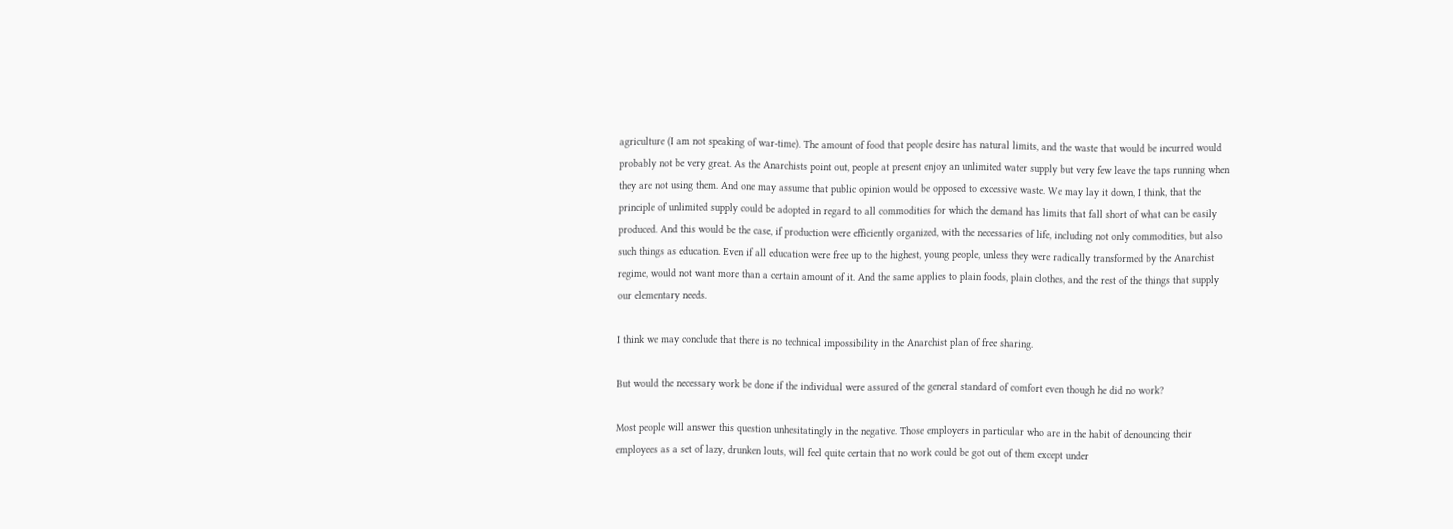agriculture (I am not speaking of war-time). The amount of food that people desire has natural limits, and the waste that would be incurred would probably not be very great. As the Anarchists point out, people at present enjoy an unlimited water supply but very few leave the taps running when they are not using them. And one may assume that public opinion would be opposed to excessive waste. We may lay it down, I think, that the principle of unlimited supply could be adopted in regard to all commodities for which the demand has limits that fall short of what can be easily produced. And this would be the case, if production were efficiently organized, with the necessaries of life, including not only commodities, but also such things as education. Even if all education were free up to the highest, young people, unless they were radically transformed by the Anarchist regime, would not want more than a certain amount of it. And the same applies to plain foods, plain clothes, and the rest of the things that supply our elementary needs.

I think we may conclude that there is no technical impossibility in the Anarchist plan of free sharing.

But would the necessary work be done if the individual were assured of the general standard of comfort even though he did no work?

Most people will answer this question unhesitatingly in the negative. Those employers in particular who are in the habit of denouncing their employees as a set of lazy, drunken louts, will feel quite certain that no work could be got out of them except under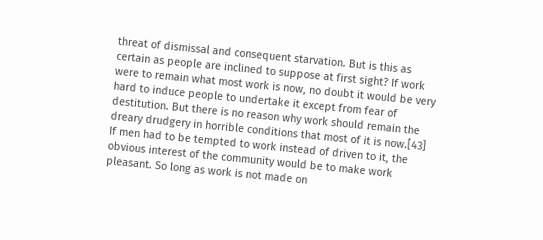threat of dismissal and consequent starvation. But is this as certain as people are inclined to suppose at first sight? If work were to remain what most work is now, no doubt it would be very hard to induce people to undertake it except from fear of destitution. But there is no reason why work should remain the dreary drudgery in horrible conditions that most of it is now.[43] If men had to be tempted to work instead of driven to it, the obvious interest of the community would be to make work pleasant. So long as work is not made on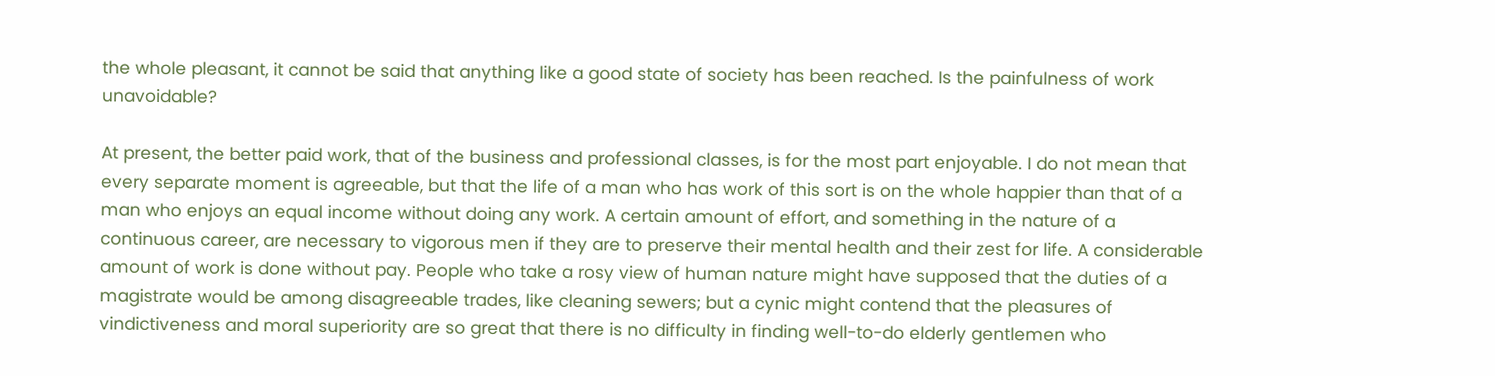the whole pleasant, it cannot be said that anything like a good state of society has been reached. Is the painfulness of work unavoidable?

At present, the better paid work, that of the business and professional classes, is for the most part enjoyable. I do not mean that every separate moment is agreeable, but that the life of a man who has work of this sort is on the whole happier than that of a man who enjoys an equal income without doing any work. A certain amount of effort, and something in the nature of a continuous career, are necessary to vigorous men if they are to preserve their mental health and their zest for life. A considerable amount of work is done without pay. People who take a rosy view of human nature might have supposed that the duties of a magistrate would be among disagreeable trades, like cleaning sewers; but a cynic might contend that the pleasures of vindictiveness and moral superiority are so great that there is no difficulty in finding well-to-do elderly gentlemen who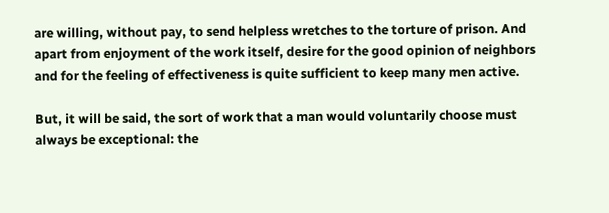are willing, without pay, to send helpless wretches to the torture of prison. And apart from enjoyment of the work itself, desire for the good opinion of neighbors and for the feeling of effectiveness is quite sufficient to keep many men active.

But, it will be said, the sort of work that a man would voluntarily choose must always be exceptional: the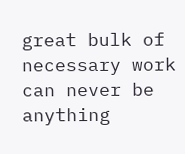great bulk of necessary work can never be anything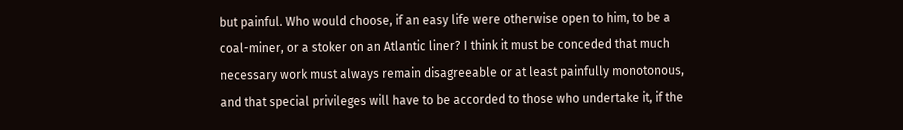but painful. Who would choose, if an easy life were otherwise open to him, to be a coal-miner, or a stoker on an Atlantic liner? I think it must be conceded that much necessary work must always remain disagreeable or at least painfully monotonous, and that special privileges will have to be accorded to those who undertake it, if the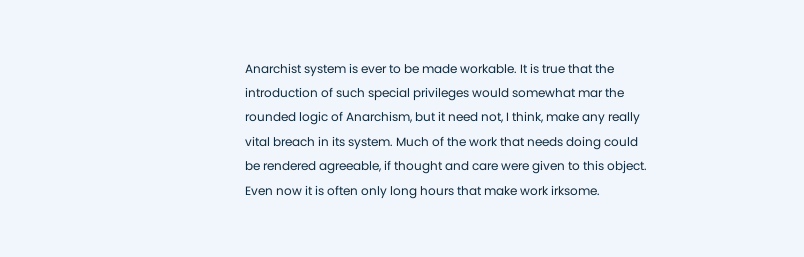Anarchist system is ever to be made workable. It is true that the introduction of such special privileges would somewhat mar the rounded logic of Anarchism, but it need not, I think, make any really vital breach in its system. Much of the work that needs doing could be rendered agreeable, if thought and care were given to this object. Even now it is often only long hours that make work irksome.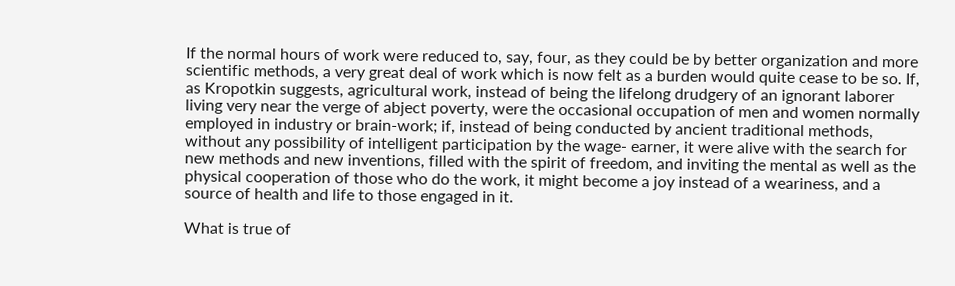If the normal hours of work were reduced to, say, four, as they could be by better organization and more scientific methods, a very great deal of work which is now felt as a burden would quite cease to be so. If, as Kropotkin suggests, agricultural work, instead of being the lifelong drudgery of an ignorant laborer living very near the verge of abject poverty, were the occasional occupation of men and women normally employed in industry or brain-work; if, instead of being conducted by ancient traditional methods, without any possibility of intelligent participation by the wage- earner, it were alive with the search for new methods and new inventions, filled with the spirit of freedom, and inviting the mental as well as the physical cooperation of those who do the work, it might become a joy instead of a weariness, and a source of health and life to those engaged in it.

What is true of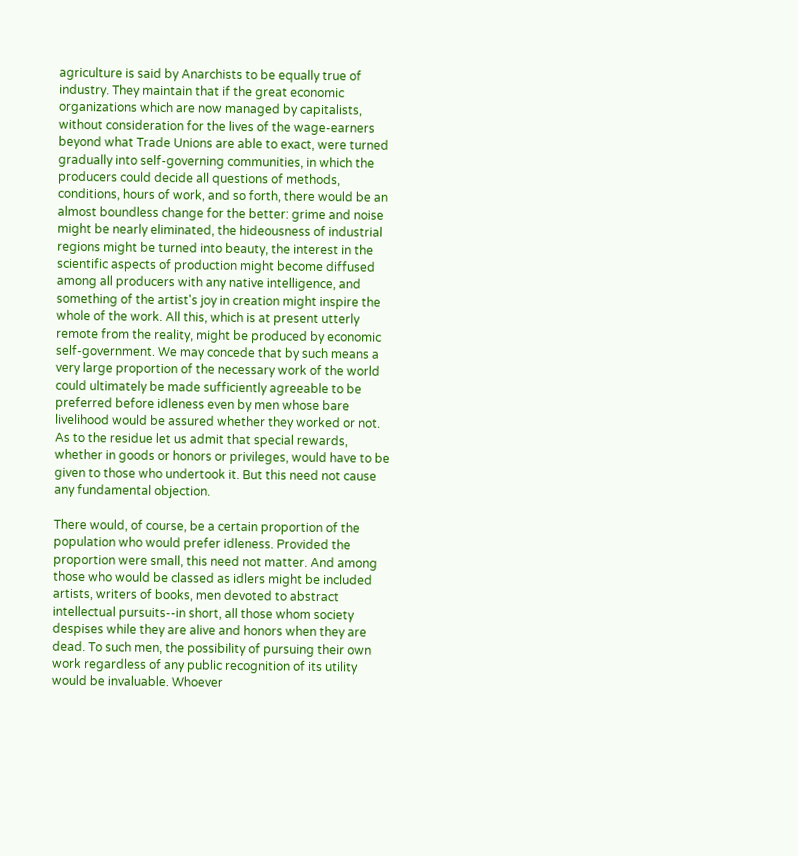agriculture is said by Anarchists to be equally true of industry. They maintain that if the great economic organizations which are now managed by capitalists, without consideration for the lives of the wage-earners beyond what Trade Unions are able to exact, were turned gradually into self-governing communities, in which the producers could decide all questions of methods, conditions, hours of work, and so forth, there would be an almost boundless change for the better: grime and noise might be nearly eliminated, the hideousness of industrial regions might be turned into beauty, the interest in the scientific aspects of production might become diffused among all producers with any native intelligence, and something of the artist's joy in creation might inspire the whole of the work. All this, which is at present utterly remote from the reality, might be produced by economic self-government. We may concede that by such means a very large proportion of the necessary work of the world could ultimately be made sufficiently agreeable to be preferred before idleness even by men whose bare livelihood would be assured whether they worked or not. As to the residue let us admit that special rewards, whether in goods or honors or privileges, would have to be given to those who undertook it. But this need not cause any fundamental objection.

There would, of course, be a certain proportion of the population who would prefer idleness. Provided the proportion were small, this need not matter. And among those who would be classed as idlers might be included artists, writers of books, men devoted to abstract intellectual pursuits--in short, all those whom society despises while they are alive and honors when they are dead. To such men, the possibility of pursuing their own work regardless of any public recognition of its utility would be invaluable. Whoever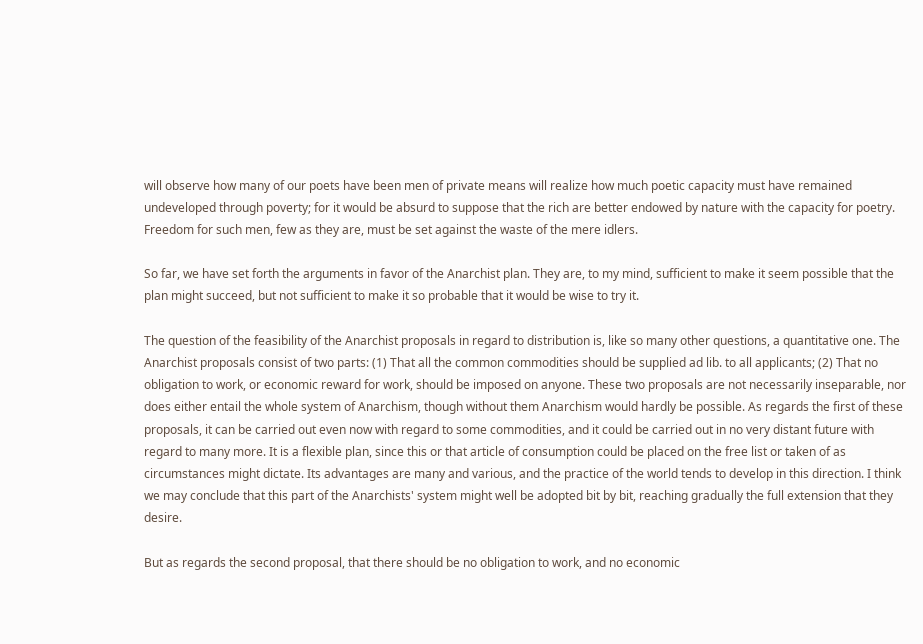will observe how many of our poets have been men of private means will realize how much poetic capacity must have remained undeveloped through poverty; for it would be absurd to suppose that the rich are better endowed by nature with the capacity for poetry. Freedom for such men, few as they are, must be set against the waste of the mere idlers.

So far, we have set forth the arguments in favor of the Anarchist plan. They are, to my mind, sufficient to make it seem possible that the plan might succeed, but not sufficient to make it so probable that it would be wise to try it.

The question of the feasibility of the Anarchist proposals in regard to distribution is, like so many other questions, a quantitative one. The Anarchist proposals consist of two parts: (1) That all the common commodities should be supplied ad lib. to all applicants; (2) That no obligation to work, or economic reward for work, should be imposed on anyone. These two proposals are not necessarily inseparable, nor does either entail the whole system of Anarchism, though without them Anarchism would hardly be possible. As regards the first of these proposals, it can be carried out even now with regard to some commodities, and it could be carried out in no very distant future with regard to many more. It is a flexible plan, since this or that article of consumption could be placed on the free list or taken of as circumstances might dictate. Its advantages are many and various, and the practice of the world tends to develop in this direction. I think we may conclude that this part of the Anarchists' system might well be adopted bit by bit, reaching gradually the full extension that they desire.

But as regards the second proposal, that there should be no obligation to work, and no economic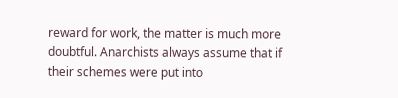reward for work, the matter is much more doubtful. Anarchists always assume that if their schemes were put into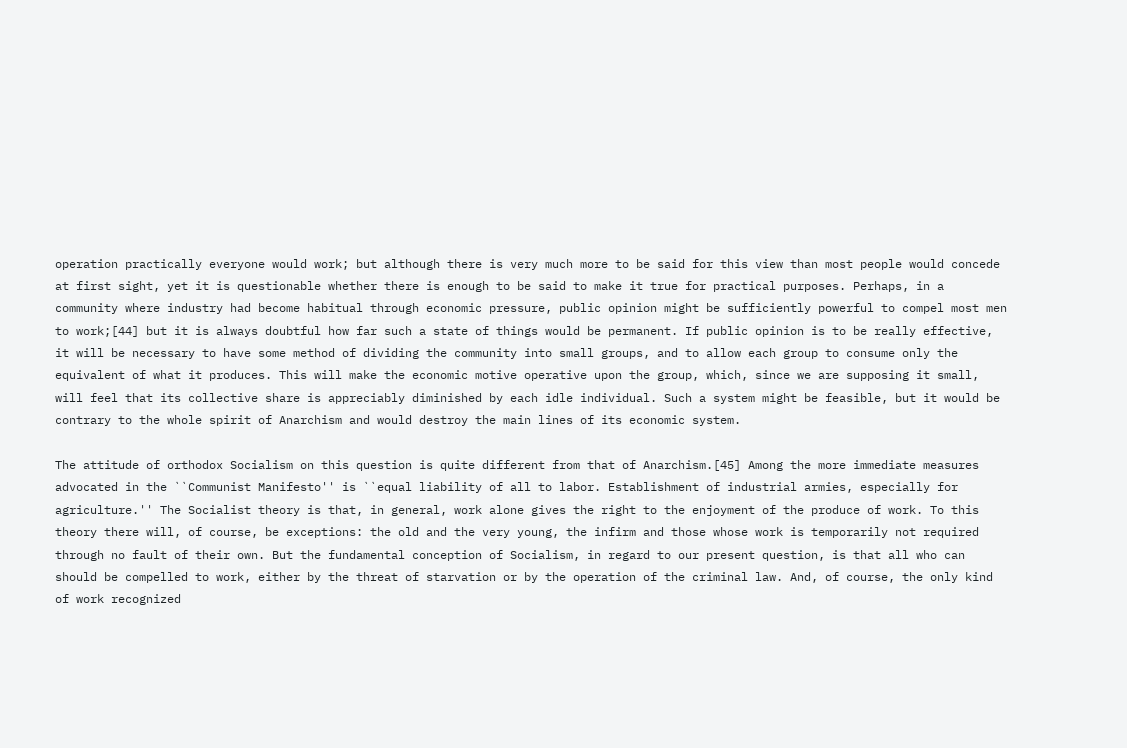operation practically everyone would work; but although there is very much more to be said for this view than most people would concede at first sight, yet it is questionable whether there is enough to be said to make it true for practical purposes. Perhaps, in a community where industry had become habitual through economic pressure, public opinion might be sufficiently powerful to compel most men to work;[44] but it is always doubtful how far such a state of things would be permanent. If public opinion is to be really effective, it will be necessary to have some method of dividing the community into small groups, and to allow each group to consume only the equivalent of what it produces. This will make the economic motive operative upon the group, which, since we are supposing it small, will feel that its collective share is appreciably diminished by each idle individual. Such a system might be feasible, but it would be contrary to the whole spirit of Anarchism and would destroy the main lines of its economic system.

The attitude of orthodox Socialism on this question is quite different from that of Anarchism.[45] Among the more immediate measures advocated in the ``Communist Manifesto'' is ``equal liability of all to labor. Establishment of industrial armies, especially for agriculture.'' The Socialist theory is that, in general, work alone gives the right to the enjoyment of the produce of work. To this theory there will, of course, be exceptions: the old and the very young, the infirm and those whose work is temporarily not required through no fault of their own. But the fundamental conception of Socialism, in regard to our present question, is that all who can should be compelled to work, either by the threat of starvation or by the operation of the criminal law. And, of course, the only kind of work recognized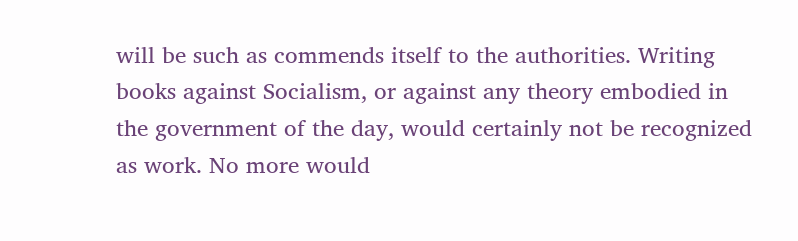will be such as commends itself to the authorities. Writing books against Socialism, or against any theory embodied in the government of the day, would certainly not be recognized as work. No more would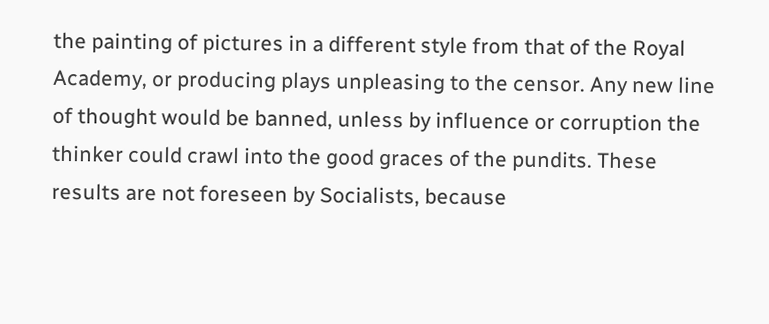the painting of pictures in a different style from that of the Royal Academy, or producing plays unpleasing to the censor. Any new line of thought would be banned, unless by influence or corruption the thinker could crawl into the good graces of the pundits. These results are not foreseen by Socialists, because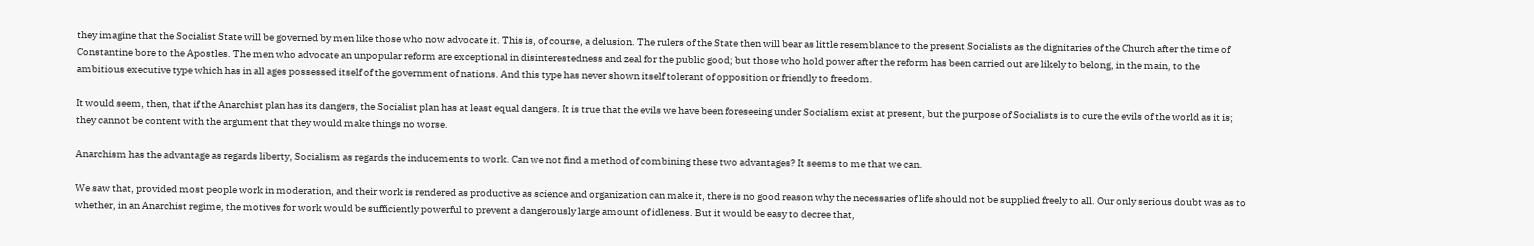they imagine that the Socialist State will be governed by men like those who now advocate it. This is, of course, a delusion. The rulers of the State then will bear as little resemblance to the present Socialists as the dignitaries of the Church after the time of Constantine bore to the Apostles. The men who advocate an unpopular reform are exceptional in disinterestedness and zeal for the public good; but those who hold power after the reform has been carried out are likely to belong, in the main, to the ambitious executive type which has in all ages possessed itself of the government of nations. And this type has never shown itself tolerant of opposition or friendly to freedom.

It would seem, then, that if the Anarchist plan has its dangers, the Socialist plan has at least equal dangers. It is true that the evils we have been foreseeing under Socialism exist at present, but the purpose of Socialists is to cure the evils of the world as it is; they cannot be content with the argument that they would make things no worse.

Anarchism has the advantage as regards liberty, Socialism as regards the inducements to work. Can we not find a method of combining these two advantages? It seems to me that we can.

We saw that, provided most people work in moderation, and their work is rendered as productive as science and organization can make it, there is no good reason why the necessaries of life should not be supplied freely to all. Our only serious doubt was as to whether, in an Anarchist regime, the motives for work would be sufficiently powerful to prevent a dangerously large amount of idleness. But it would be easy to decree that,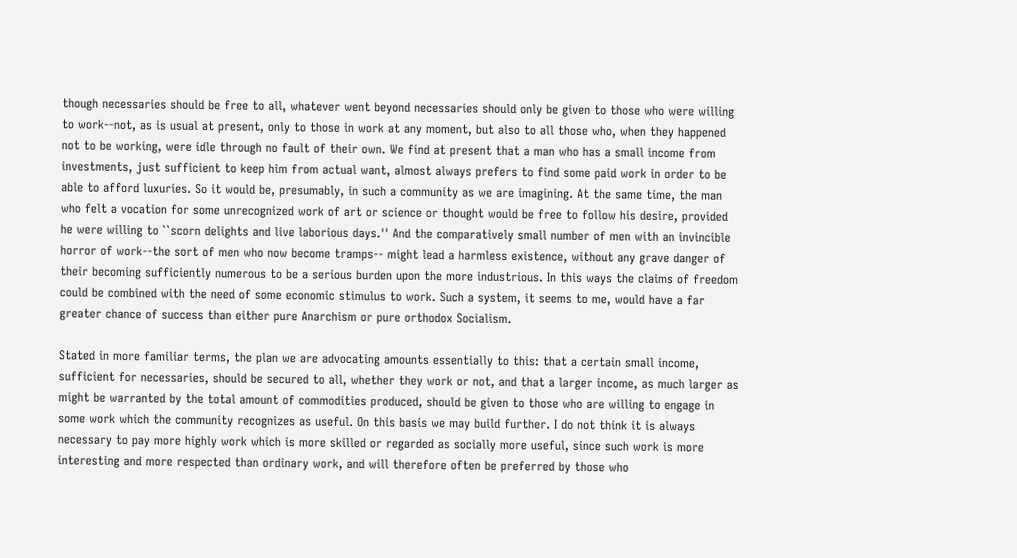though necessaries should be free to all, whatever went beyond necessaries should only be given to those who were willing to work--not, as is usual at present, only to those in work at any moment, but also to all those who, when they happened not to be working, were idle through no fault of their own. We find at present that a man who has a small income from investments, just sufficient to keep him from actual want, almost always prefers to find some paid work in order to be able to afford luxuries. So it would be, presumably, in such a community as we are imagining. At the same time, the man who felt a vocation for some unrecognized work of art or science or thought would be free to follow his desire, provided he were willing to ``scorn delights and live laborious days.'' And the comparatively small number of men with an invincible horror of work--the sort of men who now become tramps-- might lead a harmless existence, without any grave danger of their becoming sufficiently numerous to be a serious burden upon the more industrious. In this ways the claims of freedom could be combined with the need of some economic stimulus to work. Such a system, it seems to me, would have a far greater chance of success than either pure Anarchism or pure orthodox Socialism.

Stated in more familiar terms, the plan we are advocating amounts essentially to this: that a certain small income, sufficient for necessaries, should be secured to all, whether they work or not, and that a larger income, as much larger as might be warranted by the total amount of commodities produced, should be given to those who are willing to engage in some work which the community recognizes as useful. On this basis we may build further. I do not think it is always necessary to pay more highly work which is more skilled or regarded as socially more useful, since such work is more interesting and more respected than ordinary work, and will therefore often be preferred by those who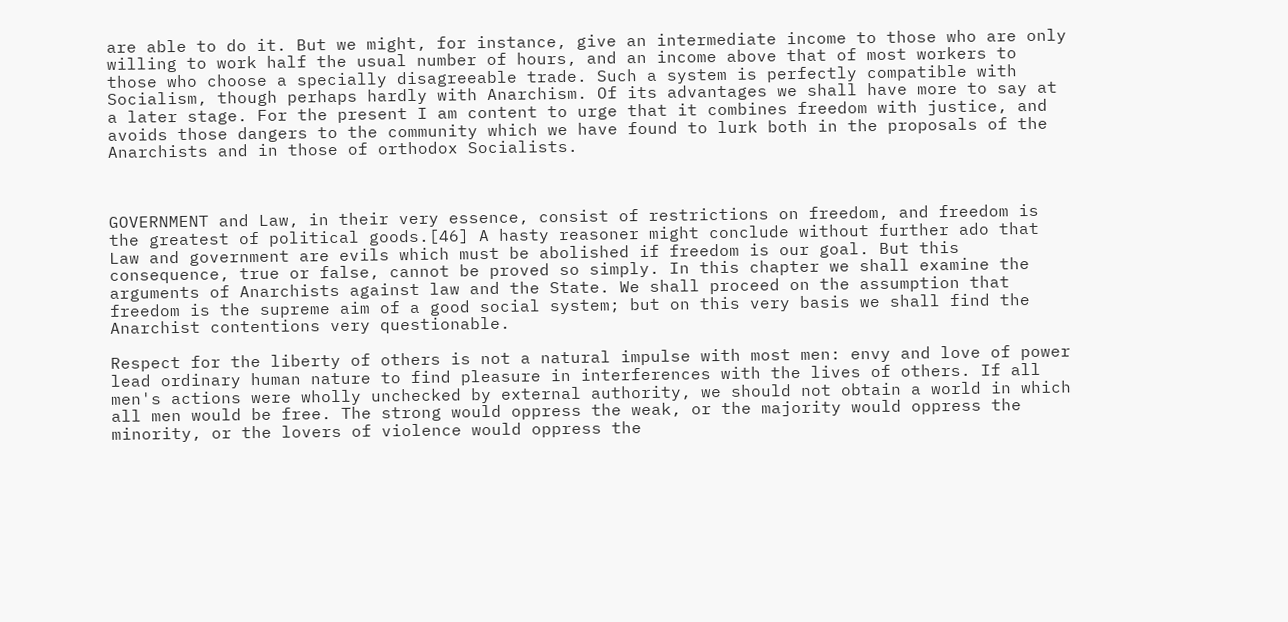are able to do it. But we might, for instance, give an intermediate income to those who are only willing to work half the usual number of hours, and an income above that of most workers to those who choose a specially disagreeable trade. Such a system is perfectly compatible with Socialism, though perhaps hardly with Anarchism. Of its advantages we shall have more to say at a later stage. For the present I am content to urge that it combines freedom with justice, and avoids those dangers to the community which we have found to lurk both in the proposals of the Anarchists and in those of orthodox Socialists.



GOVERNMENT and Law, in their very essence, consist of restrictions on freedom, and freedom is the greatest of political goods.[46] A hasty reasoner might conclude without further ado that Law and government are evils which must be abolished if freedom is our goal. But this consequence, true or false, cannot be proved so simply. In this chapter we shall examine the arguments of Anarchists against law and the State. We shall proceed on the assumption that freedom is the supreme aim of a good social system; but on this very basis we shall find the Anarchist contentions very questionable.

Respect for the liberty of others is not a natural impulse with most men: envy and love of power lead ordinary human nature to find pleasure in interferences with the lives of others. If all men's actions were wholly unchecked by external authority, we should not obtain a world in which all men would be free. The strong would oppress the weak, or the majority would oppress the minority, or the lovers of violence would oppress the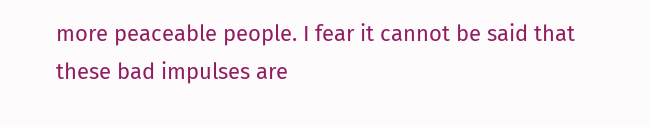more peaceable people. I fear it cannot be said that these bad impulses are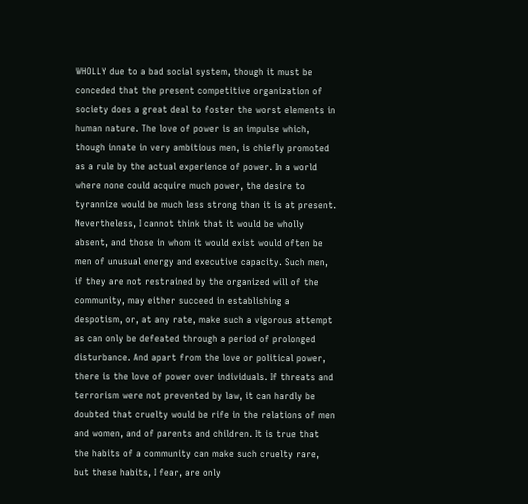WHOLLY due to a bad social system, though it must be conceded that the present competitive organization of society does a great deal to foster the worst elements in human nature. The love of power is an impulse which, though innate in very ambitious men, is chiefly promoted as a rule by the actual experience of power. In a world where none could acquire much power, the desire to tyrannize would be much less strong than it is at present. Nevertheless, I cannot think that it would be wholly absent, and those in whom it would exist would often be men of unusual energy and executive capacity. Such men, if they are not restrained by the organized will of the community, may either succeed in establishing a despotism, or, at any rate, make such a vigorous attempt as can only be defeated through a period of prolonged disturbance. And apart from the love or political power, there is the love of power over individuals. If threats and terrorism were not prevented by law, it can hardly be doubted that cruelty would be rife in the relations of men and women, and of parents and children. It is true that the habits of a community can make such cruelty rare, but these habits, I fear, are only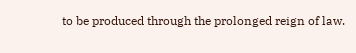to be produced through the prolonged reign of law.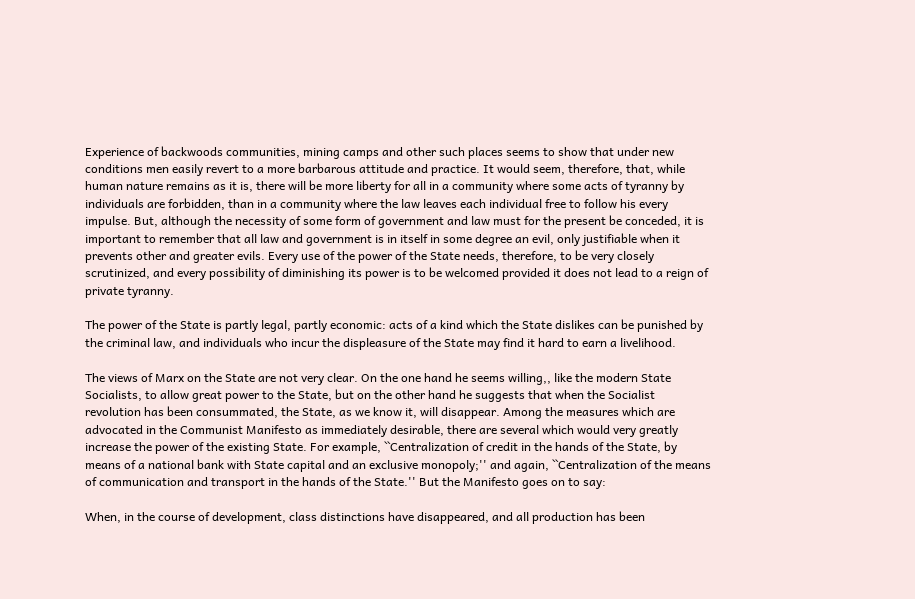Experience of backwoods communities, mining camps and other such places seems to show that under new conditions men easily revert to a more barbarous attitude and practice. It would seem, therefore, that, while human nature remains as it is, there will be more liberty for all in a community where some acts of tyranny by individuals are forbidden, than in a community where the law leaves each individual free to follow his every impulse. But, although the necessity of some form of government and law must for the present be conceded, it is important to remember that all law and government is in itself in some degree an evil, only justifiable when it prevents other and greater evils. Every use of the power of the State needs, therefore, to be very closely scrutinized, and every possibility of diminishing its power is to be welcomed provided it does not lead to a reign of private tyranny.

The power of the State is partly legal, partly economic: acts of a kind which the State dislikes can be punished by the criminal law, and individuals who incur the displeasure of the State may find it hard to earn a livelihood.

The views of Marx on the State are not very clear. On the one hand he seems willing,, like the modern State Socialists, to allow great power to the State, but on the other hand he suggests that when the Socialist revolution has been consummated, the State, as we know it, will disappear. Among the measures which are advocated in the Communist Manifesto as immediately desirable, there are several which would very greatly increase the power of the existing State. For example, ``Centralization of credit in the hands of the State, by means of a national bank with State capital and an exclusive monopoly;'' and again, ``Centralization of the means of communication and transport in the hands of the State.'' But the Manifesto goes on to say:

When, in the course of development, class distinctions have disappeared, and all production has been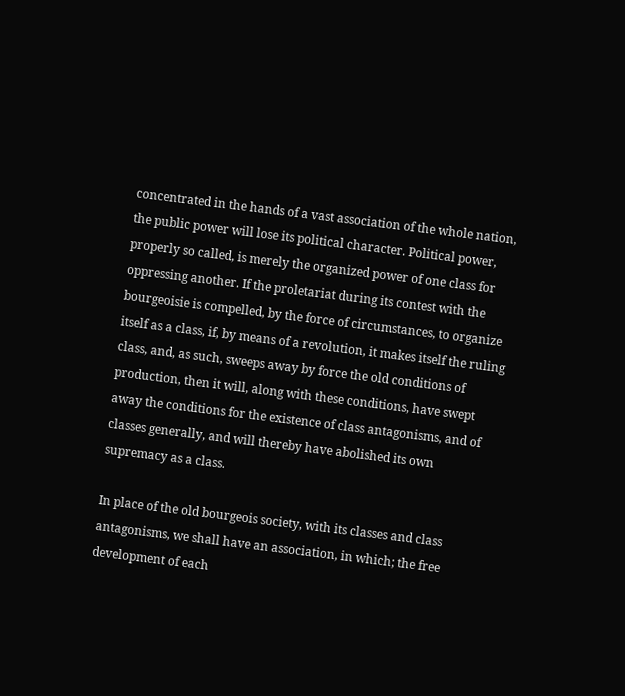concentrated in the hands of a vast association of the whole nation, the public power will lose its political character. Political power, properly so called, is merely the organized power of one class for oppressing another. If the proletariat during its contest with the bourgeoisie is compelled, by the force of circumstances, to organize itself as a class, if, by means of a revolution, it makes itself the ruling class, and, as such, sweeps away by force the old conditions of production, then it will, along with these conditions, have swept away the conditions for the existence of class antagonisms, and of classes generally, and will thereby have abolished its own supremacy as a class.

In place of the old bourgeois society, with its classes and class antagonisms, we shall have an association, in which; the free development of each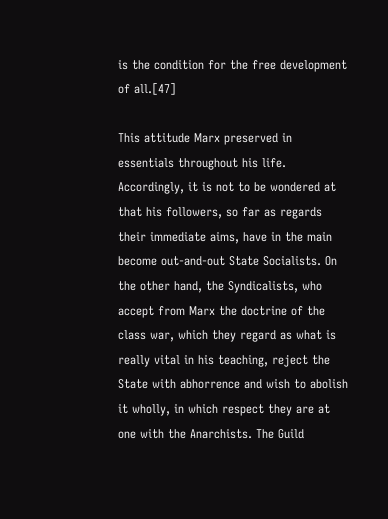is the condition for the free development of all.[47]

This attitude Marx preserved in essentials throughout his life. Accordingly, it is not to be wondered at that his followers, so far as regards their immediate aims, have in the main become out-and-out State Socialists. On the other hand, the Syndicalists, who accept from Marx the doctrine of the class war, which they regard as what is really vital in his teaching, reject the State with abhorrence and wish to abolish it wholly, in which respect they are at one with the Anarchists. The Guild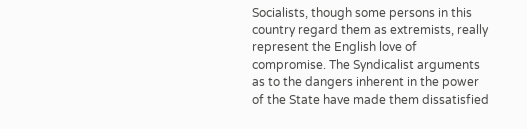Socialists, though some persons in this country regard them as extremists, really represent the English love of compromise. The Syndicalist arguments as to the dangers inherent in the power of the State have made them dissatisfied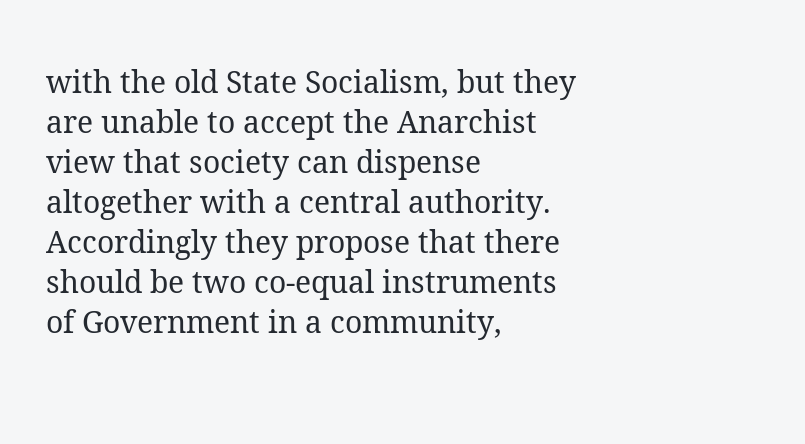with the old State Socialism, but they are unable to accept the Anarchist view that society can dispense altogether with a central authority. Accordingly they propose that there should be two co-equal instruments of Government in a community,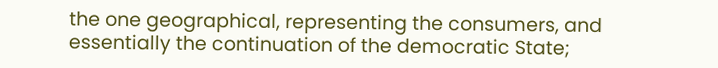the one geographical, representing the consumers, and essentially the continuation of the democratic State;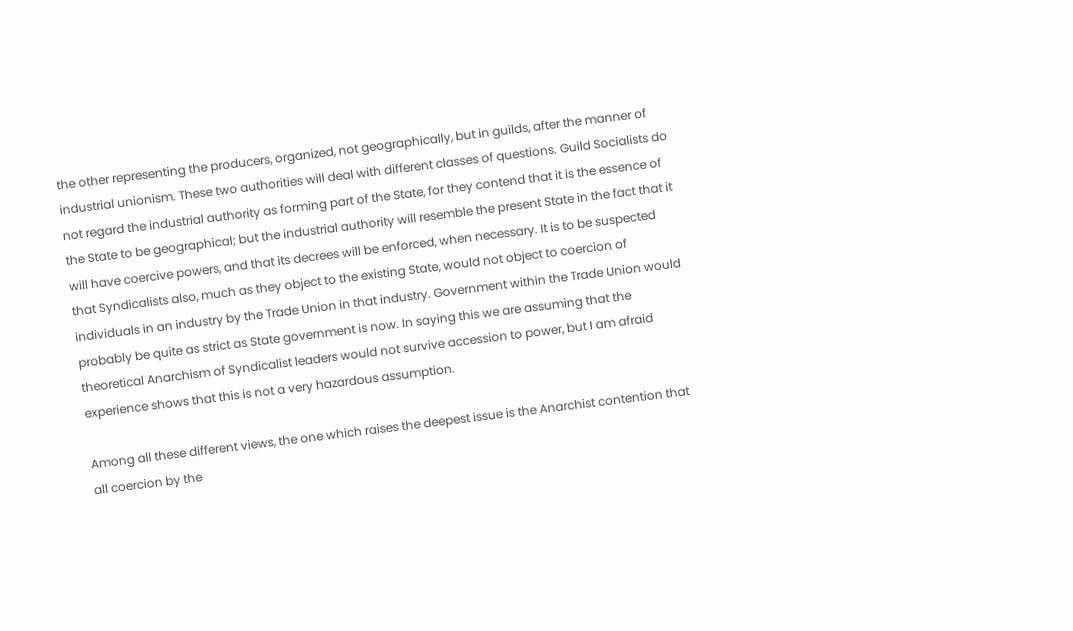the other representing the producers, organized, not geographically, but in guilds, after the manner of industrial unionism. These two authorities will deal with different classes of questions. Guild Socialists do not regard the industrial authority as forming part of the State, for they contend that it is the essence of the State to be geographical; but the industrial authority will resemble the present State in the fact that it will have coercive powers, and that its decrees will be enforced, when necessary. It is to be suspected that Syndicalists also, much as they object to the existing State, would not object to coercion of individuals in an industry by the Trade Union in that industry. Government within the Trade Union would probably be quite as strict as State government is now. In saying this we are assuming that the theoretical Anarchism of Syndicalist leaders would not survive accession to power, but I am afraid experience shows that this is not a very hazardous assumption.

Among all these different views, the one which raises the deepest issue is the Anarchist contention that all coercion by the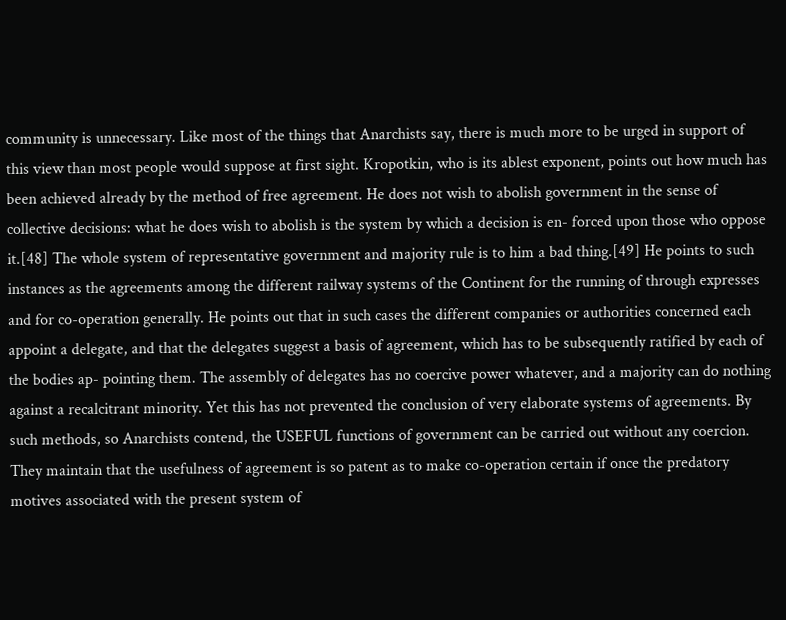community is unnecessary. Like most of the things that Anarchists say, there is much more to be urged in support of this view than most people would suppose at first sight. Kropotkin, who is its ablest exponent, points out how much has been achieved already by the method of free agreement. He does not wish to abolish government in the sense of collective decisions: what he does wish to abolish is the system by which a decision is en- forced upon those who oppose it.[48] The whole system of representative government and majority rule is to him a bad thing.[49] He points to such instances as the agreements among the different railway systems of the Continent for the running of through expresses and for co-operation generally. He points out that in such cases the different companies or authorities concerned each appoint a delegate, and that the delegates suggest a basis of agreement, which has to be subsequently ratified by each of the bodies ap- pointing them. The assembly of delegates has no coercive power whatever, and a majority can do nothing against a recalcitrant minority. Yet this has not prevented the conclusion of very elaborate systems of agreements. By such methods, so Anarchists contend, the USEFUL functions of government can be carried out without any coercion. They maintain that the usefulness of agreement is so patent as to make co-operation certain if once the predatory motives associated with the present system of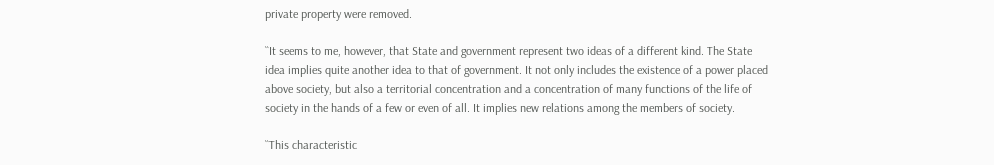private property were removed.

``It seems to me, however, that State and government represent two ideas of a different kind. The State idea implies quite another idea to that of government. It not only includes the existence of a power placed above society, but also a territorial concentration and a concentration of many functions of the life of society in the hands of a few or even of all. It implies new relations among the members of society.

``This characteristic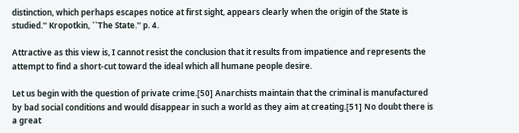distinction, which perhaps escapes notice at first sight, appears clearly when the origin of the State is studied.'' Kropotkin, ``The State.'' p. 4.

Attractive as this view is, I cannot resist the conclusion that it results from impatience and represents the attempt to find a short-cut toward the ideal which all humane people desire.

Let us begin with the question of private crime.[50] Anarchists maintain that the criminal is manufactured by bad social conditions and would disappear in such a world as they aim at creating.[51] No doubt there is a great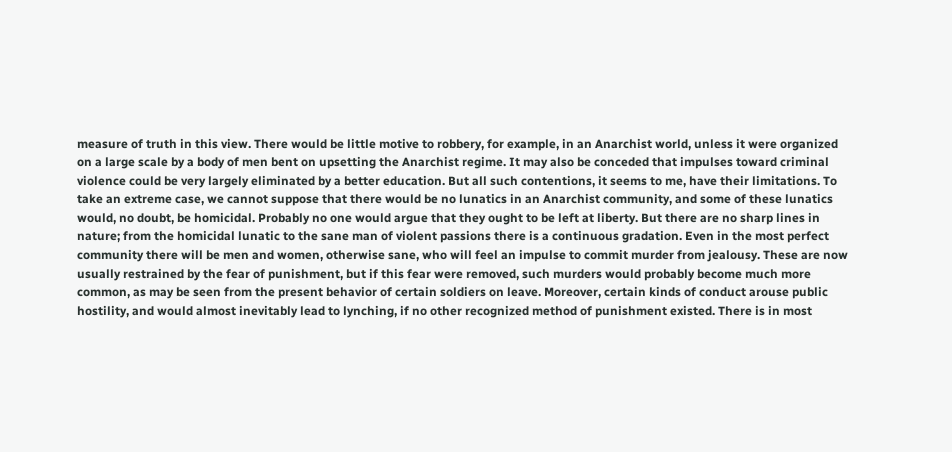measure of truth in this view. There would be little motive to robbery, for example, in an Anarchist world, unless it were organized on a large scale by a body of men bent on upsetting the Anarchist regime. It may also be conceded that impulses toward criminal violence could be very largely eliminated by a better education. But all such contentions, it seems to me, have their limitations. To take an extreme case, we cannot suppose that there would be no lunatics in an Anarchist community, and some of these lunatics would, no doubt, be homicidal. Probably no one would argue that they ought to be left at liberty. But there are no sharp lines in nature; from the homicidal lunatic to the sane man of violent passions there is a continuous gradation. Even in the most perfect community there will be men and women, otherwise sane, who will feel an impulse to commit murder from jealousy. These are now usually restrained by the fear of punishment, but if this fear were removed, such murders would probably become much more common, as may be seen from the present behavior of certain soldiers on leave. Moreover, certain kinds of conduct arouse public hostility, and would almost inevitably lead to lynching, if no other recognized method of punishment existed. There is in most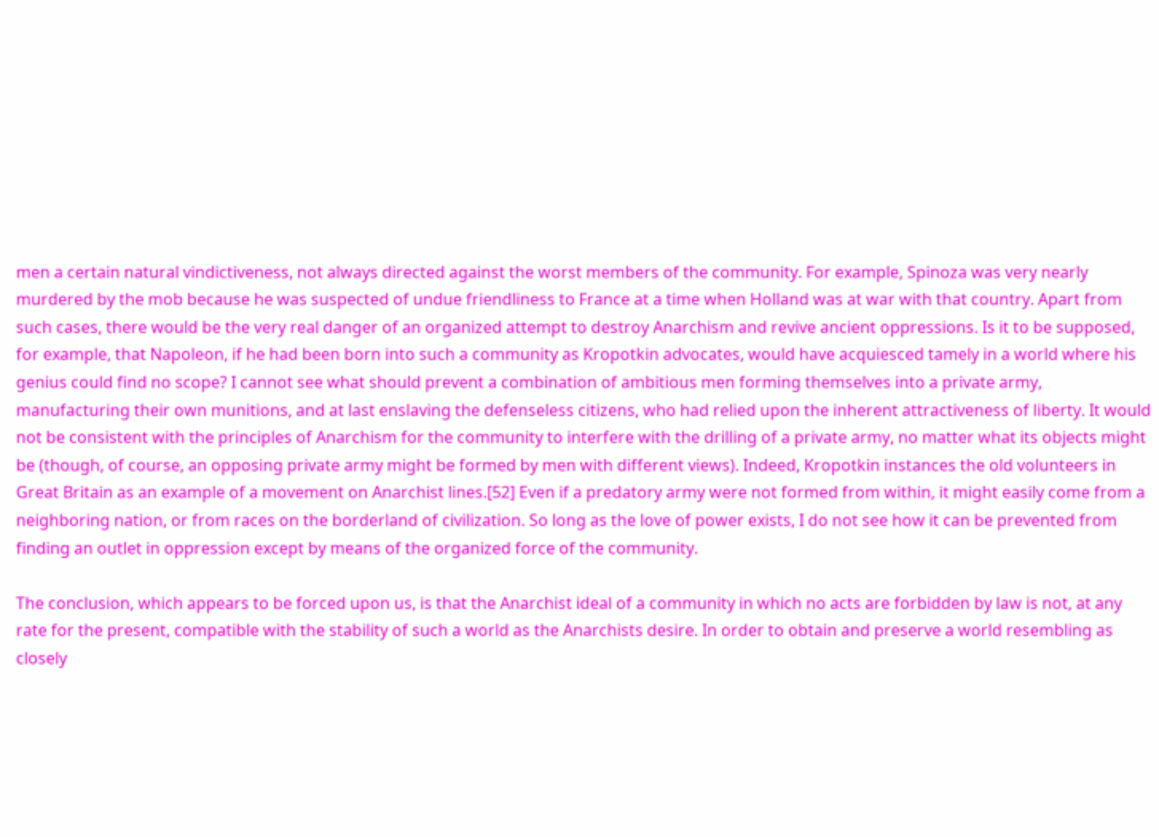men a certain natural vindictiveness, not always directed against the worst members of the community. For example, Spinoza was very nearly murdered by the mob because he was suspected of undue friendliness to France at a time when Holland was at war with that country. Apart from such cases, there would be the very real danger of an organized attempt to destroy Anarchism and revive ancient oppressions. Is it to be supposed, for example, that Napoleon, if he had been born into such a community as Kropotkin advocates, would have acquiesced tamely in a world where his genius could find no scope? I cannot see what should prevent a combination of ambitious men forming themselves into a private army, manufacturing their own munitions, and at last enslaving the defenseless citizens, who had relied upon the inherent attractiveness of liberty. It would not be consistent with the principles of Anarchism for the community to interfere with the drilling of a private army, no matter what its objects might be (though, of course, an opposing private army might be formed by men with different views). Indeed, Kropotkin instances the old volunteers in Great Britain as an example of a movement on Anarchist lines.[52] Even if a predatory army were not formed from within, it might easily come from a neighboring nation, or from races on the borderland of civilization. So long as the love of power exists, I do not see how it can be prevented from finding an outlet in oppression except by means of the organized force of the community.

The conclusion, which appears to be forced upon us, is that the Anarchist ideal of a community in which no acts are forbidden by law is not, at any rate for the present, compatible with the stability of such a world as the Anarchists desire. In order to obtain and preserve a world resembling as closely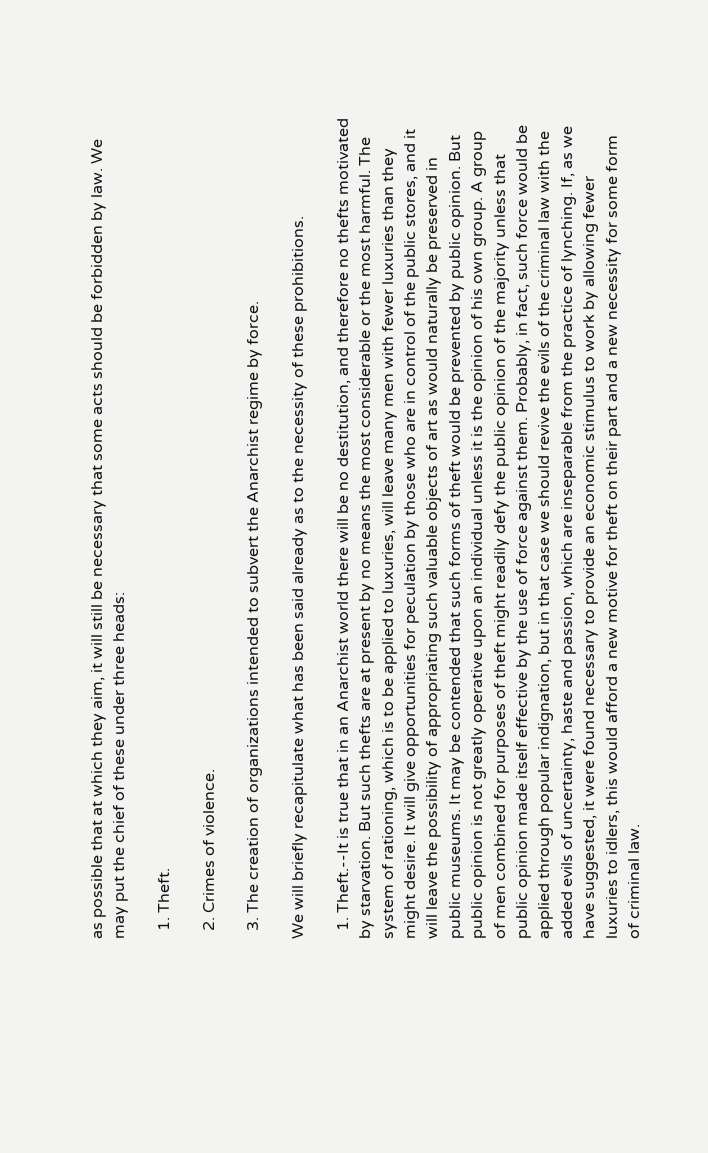as possible that at which they aim, it will still be necessary that some acts should be forbidden by law. We may put the chief of these under three heads:

  1. Theft.

  2. Crimes of violence.

  3. The creation of organizations intended to subvert the Anarchist regime by force.

We will briefly recapitulate what has been said already as to the necessity of these prohibitions.

  1. Theft.--It is true that in an Anarchist world there will be no destitution, and therefore no thefts motivated by starvation. But such thefts are at present by no means the most considerable or the most harmful. The system of rationing, which is to be applied to luxuries, will leave many men with fewer luxuries than they might desire. It will give opportunities for peculation by those who are in control of the public stores, and it will leave the possibility of appropriating such valuable objects of art as would naturally be preserved in public museums. It may be contended that such forms of theft would be prevented by public opinion. But public opinion is not greatly operative upon an individual unless it is the opinion of his own group. A group of men combined for purposes of theft might readily defy the public opinion of the majority unless that public opinion made itself effective by the use of force against them. Probably, in fact, such force would be applied through popular indignation, but in that case we should revive the evils of the criminal law with the added evils of uncertainty, haste and passion, which are inseparable from the practice of lynching. If, as we have suggested, it were found necessary to provide an economic stimulus to work by allowing fewer luxuries to idlers, this would afford a new motive for theft on their part and a new necessity for some form of criminal law.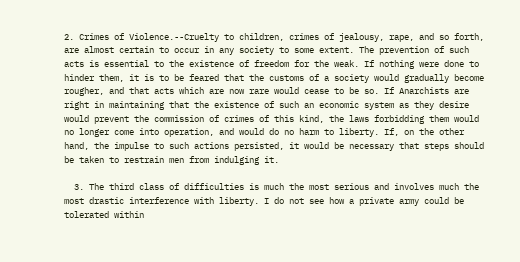2. Crimes of Violence.--Cruelty to children, crimes of jealousy, rape, and so forth, are almost certain to occur in any society to some extent. The prevention of such acts is essential to the existence of freedom for the weak. If nothing were done to hinder them, it is to be feared that the customs of a society would gradually become rougher, and that acts which are now rare would cease to be so. If Anarchists are right in maintaining that the existence of such an economic system as they desire would prevent the commission of crimes of this kind, the laws forbidding them would no longer come into operation, and would do no harm to liberty. If, on the other hand, the impulse to such actions persisted, it would be necessary that steps should be taken to restrain men from indulging it.

  3. The third class of difficulties is much the most serious and involves much the most drastic interference with liberty. I do not see how a private army could be tolerated within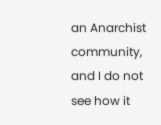an Anarchist community, and I do not see how it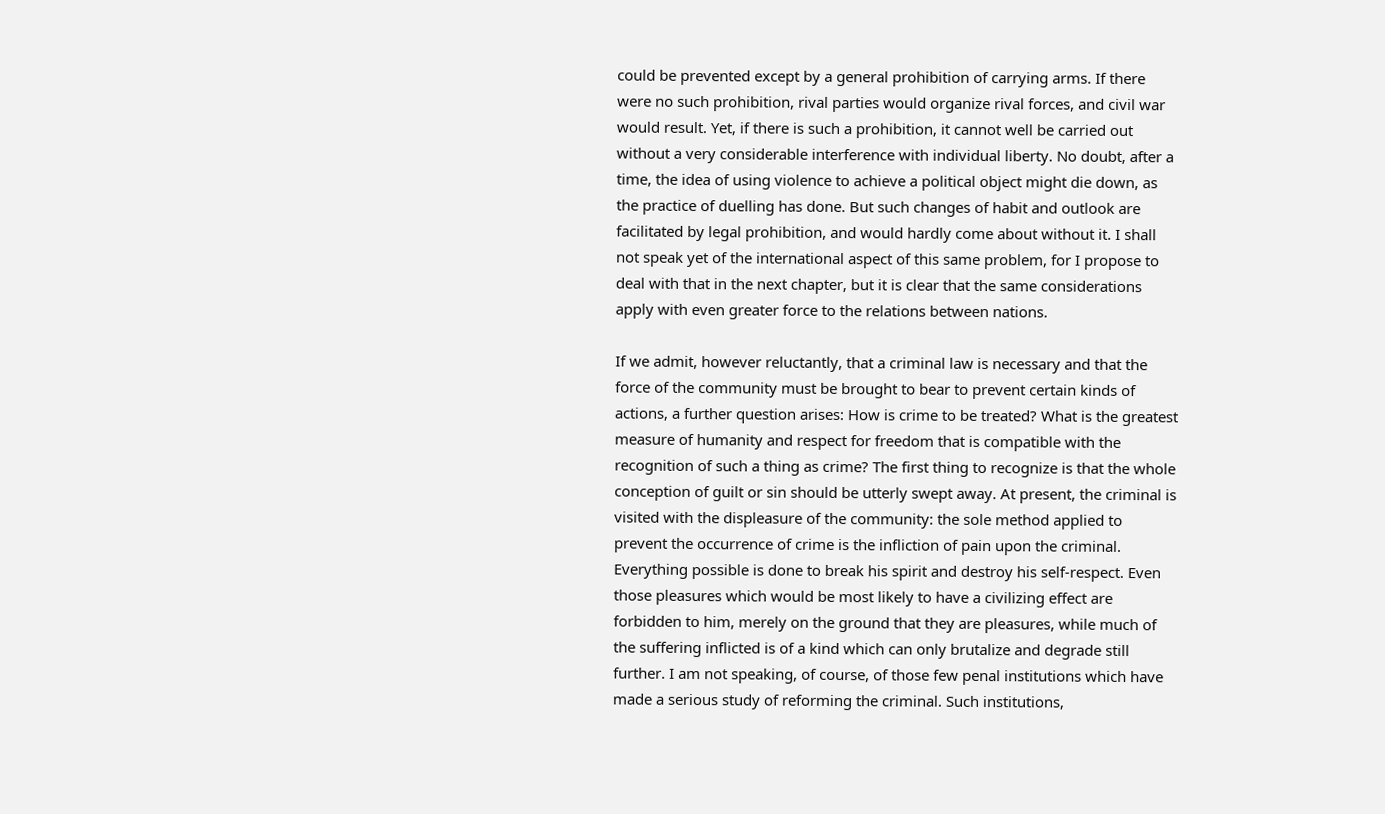could be prevented except by a general prohibition of carrying arms. If there were no such prohibition, rival parties would organize rival forces, and civil war would result. Yet, if there is such a prohibition, it cannot well be carried out without a very considerable interference with individual liberty. No doubt, after a time, the idea of using violence to achieve a political object might die down, as the practice of duelling has done. But such changes of habit and outlook are facilitated by legal prohibition, and would hardly come about without it. I shall not speak yet of the international aspect of this same problem, for I propose to deal with that in the next chapter, but it is clear that the same considerations apply with even greater force to the relations between nations.

If we admit, however reluctantly, that a criminal law is necessary and that the force of the community must be brought to bear to prevent certain kinds of actions, a further question arises: How is crime to be treated? What is the greatest measure of humanity and respect for freedom that is compatible with the recognition of such a thing as crime? The first thing to recognize is that the whole conception of guilt or sin should be utterly swept away. At present, the criminal is visited with the displeasure of the community: the sole method applied to prevent the occurrence of crime is the infliction of pain upon the criminal. Everything possible is done to break his spirit and destroy his self-respect. Even those pleasures which would be most likely to have a civilizing effect are forbidden to him, merely on the ground that they are pleasures, while much of the suffering inflicted is of a kind which can only brutalize and degrade still further. I am not speaking, of course, of those few penal institutions which have made a serious study of reforming the criminal. Such institutions,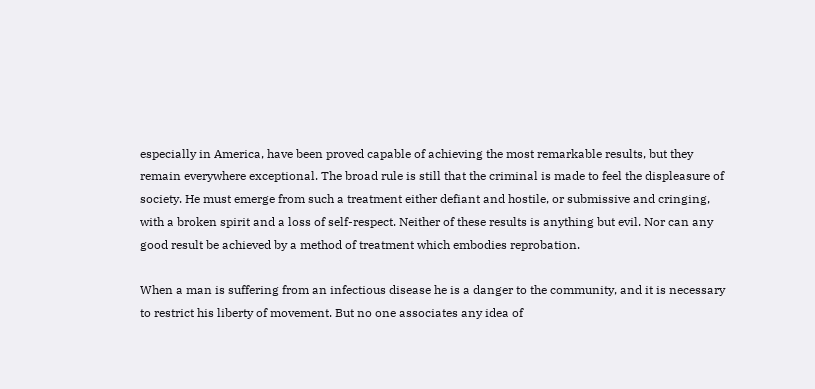especially in America, have been proved capable of achieving the most remarkable results, but they remain everywhere exceptional. The broad rule is still that the criminal is made to feel the displeasure of society. He must emerge from such a treatment either defiant and hostile, or submissive and cringing, with a broken spirit and a loss of self-respect. Neither of these results is anything but evil. Nor can any good result be achieved by a method of treatment which embodies reprobation.

When a man is suffering from an infectious disease he is a danger to the community, and it is necessary to restrict his liberty of movement. But no one associates any idea of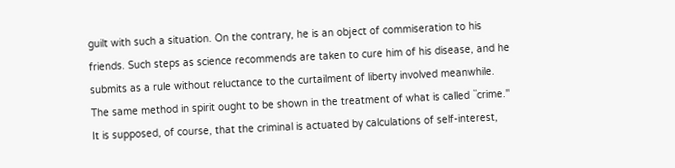guilt with such a situation. On the contrary, he is an object of commiseration to his friends. Such steps as science recommends are taken to cure him of his disease, and he submits as a rule without reluctance to the curtailment of liberty involved meanwhile. The same method in spirit ought to be shown in the treatment of what is called ``crime.'' It is supposed, of course, that the criminal is actuated by calculations of self-interest,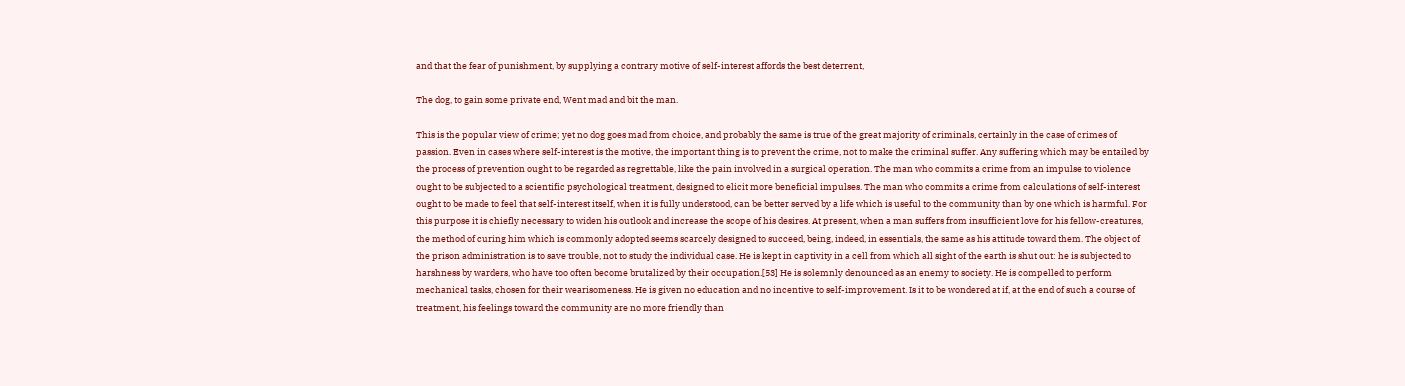and that the fear of punishment, by supplying a contrary motive of self-interest affords the best deterrent,

The dog, to gain some private end, Went mad and bit the man.

This is the popular view of crime; yet no dog goes mad from choice, and probably the same is true of the great majority of criminals, certainly in the case of crimes of passion. Even in cases where self-interest is the motive, the important thing is to prevent the crime, not to make the criminal suffer. Any suffering which may be entailed by the process of prevention ought to be regarded as regrettable, like the pain involved in a surgical operation. The man who commits a crime from an impulse to violence ought to be subjected to a scientific psychological treatment, designed to elicit more beneficial impulses. The man who commits a crime from calculations of self-interest ought to be made to feel that self-interest itself, when it is fully understood, can be better served by a life which is useful to the community than by one which is harmful. For this purpose it is chiefly necessary to widen his outlook and increase the scope of his desires. At present, when a man suffers from insufficient love for his fellow-creatures, the method of curing him which is commonly adopted seems scarcely designed to succeed, being, indeed, in essentials, the same as his attitude toward them. The object of the prison administration is to save trouble, not to study the individual case. He is kept in captivity in a cell from which all sight of the earth is shut out: he is subjected to harshness by warders, who have too often become brutalized by their occupation.[53] He is solemnly denounced as an enemy to society. He is compelled to perform mechanical tasks, chosen for their wearisomeness. He is given no education and no incentive to self-improvement. Is it to be wondered at if, at the end of such a course of treatment, his feelings toward the community are no more friendly than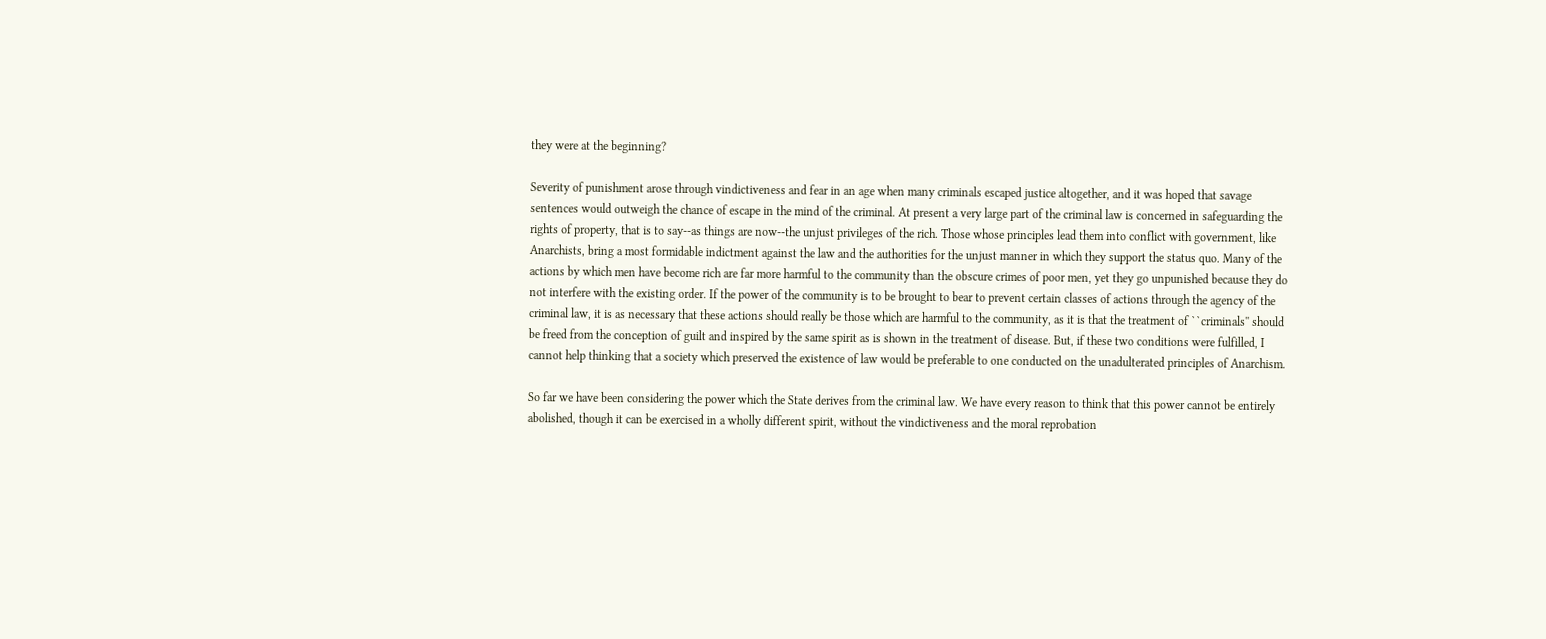they were at the beginning?

Severity of punishment arose through vindictiveness and fear in an age when many criminals escaped justice altogether, and it was hoped that savage sentences would outweigh the chance of escape in the mind of the criminal. At present a very large part of the criminal law is concerned in safeguarding the rights of property, that is to say--as things are now--the unjust privileges of the rich. Those whose principles lead them into conflict with government, like Anarchists, bring a most formidable indictment against the law and the authorities for the unjust manner in which they support the status quo. Many of the actions by which men have become rich are far more harmful to the community than the obscure crimes of poor men, yet they go unpunished because they do not interfere with the existing order. If the power of the community is to be brought to bear to prevent certain classes of actions through the agency of the criminal law, it is as necessary that these actions should really be those which are harmful to the community, as it is that the treatment of ``criminals'' should be freed from the conception of guilt and inspired by the same spirit as is shown in the treatment of disease. But, if these two conditions were fulfilled, I cannot help thinking that a society which preserved the existence of law would be preferable to one conducted on the unadulterated principles of Anarchism.

So far we have been considering the power which the State derives from the criminal law. We have every reason to think that this power cannot be entirely abolished, though it can be exercised in a wholly different spirit, without the vindictiveness and the moral reprobation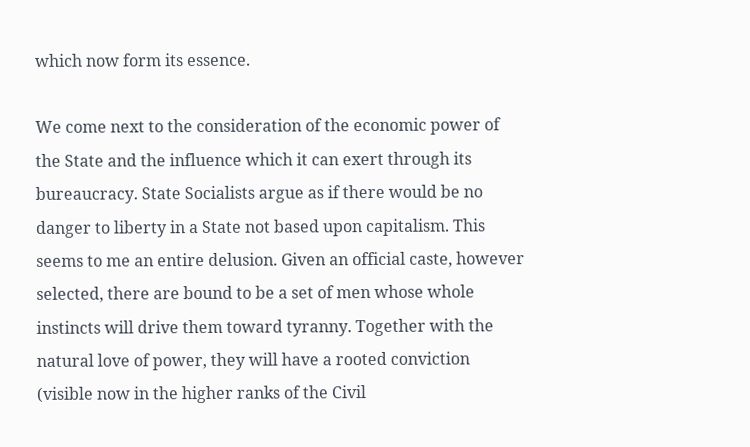which now form its essence.

We come next to the consideration of the economic power of the State and the influence which it can exert through its bureaucracy. State Socialists argue as if there would be no danger to liberty in a State not based upon capitalism. This seems to me an entire delusion. Given an official caste, however selected, there are bound to be a set of men whose whole instincts will drive them toward tyranny. Together with the natural love of power, they will have a rooted conviction (visible now in the higher ranks of the Civil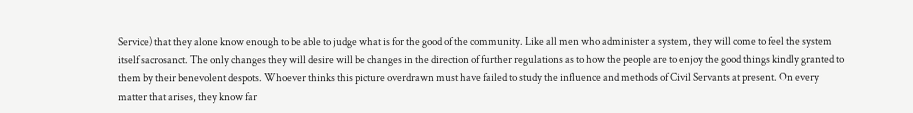Service) that they alone know enough to be able to judge what is for the good of the community. Like all men who administer a system, they will come to feel the system itself sacrosanct. The only changes they will desire will be changes in the direction of further regulations as to how the people are to enjoy the good things kindly granted to them by their benevolent despots. Whoever thinks this picture overdrawn must have failed to study the influence and methods of Civil Servants at present. On every matter that arises, they know far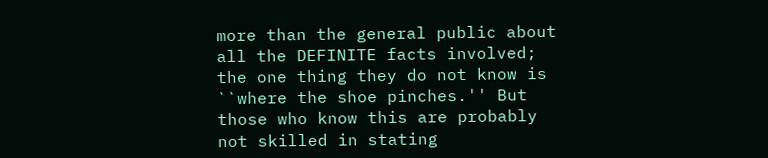more than the general public about all the DEFINITE facts involved; the one thing they do not know is ``where the shoe pinches.'' But those who know this are probably not skilled in stating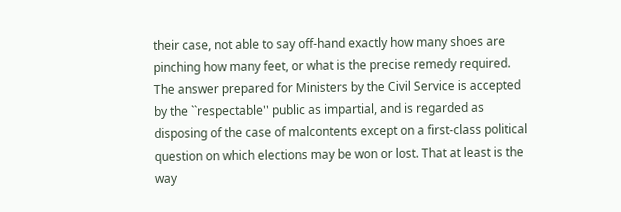their case, not able to say off-hand exactly how many shoes are pinching how many feet, or what is the precise remedy required. The answer prepared for Ministers by the Civil Service is accepted by the ``respectable'' public as impartial, and is regarded as disposing of the case of malcontents except on a first-class political question on which elections may be won or lost. That at least is the way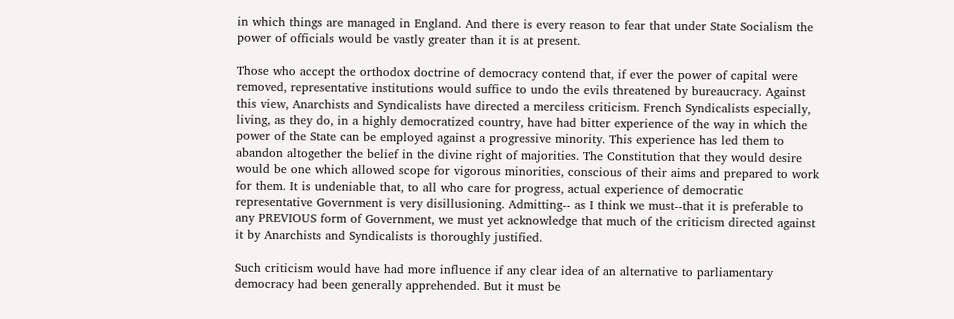in which things are managed in England. And there is every reason to fear that under State Socialism the power of officials would be vastly greater than it is at present.

Those who accept the orthodox doctrine of democracy contend that, if ever the power of capital were removed, representative institutions would suffice to undo the evils threatened by bureaucracy. Against this view, Anarchists and Syndicalists have directed a merciless criticism. French Syndicalists especially, living, as they do, in a highly democratized country, have had bitter experience of the way in which the power of the State can be employed against a progressive minority. This experience has led them to abandon altogether the belief in the divine right of majorities. The Constitution that they would desire would be one which allowed scope for vigorous minorities, conscious of their aims and prepared to work for them. It is undeniable that, to all who care for progress, actual experience of democratic representative Government is very disillusioning. Admitting-- as I think we must--that it is preferable to any PREVIOUS form of Government, we must yet acknowledge that much of the criticism directed against it by Anarchists and Syndicalists is thoroughly justified.

Such criticism would have had more influence if any clear idea of an alternative to parliamentary democracy had been generally apprehended. But it must be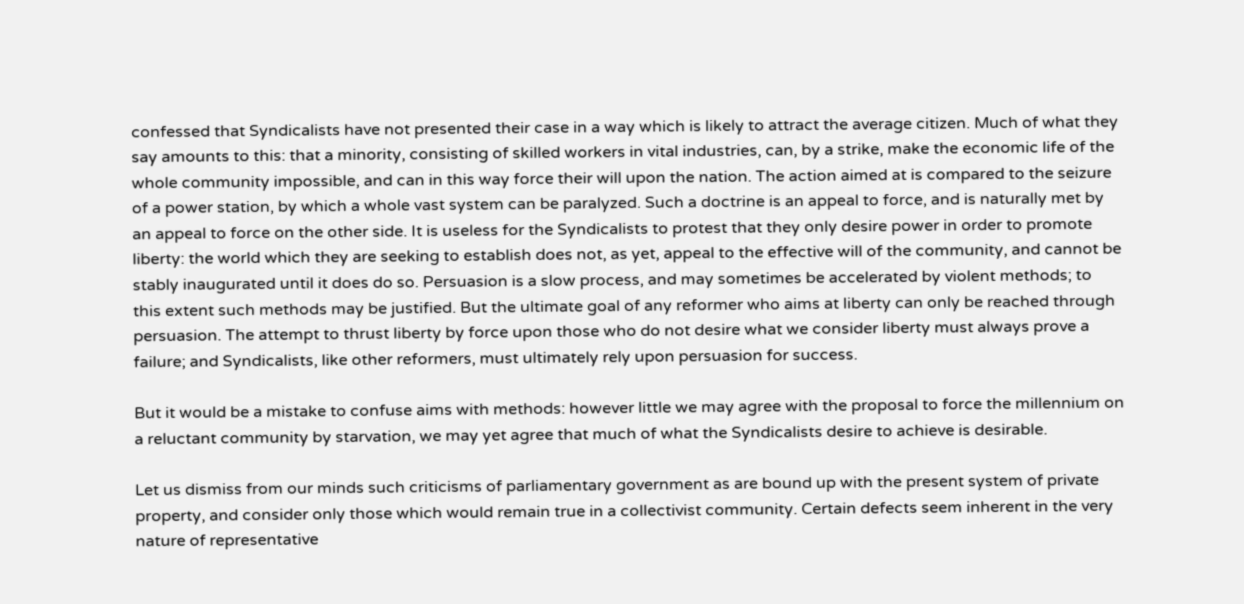confessed that Syndicalists have not presented their case in a way which is likely to attract the average citizen. Much of what they say amounts to this: that a minority, consisting of skilled workers in vital industries, can, by a strike, make the economic life of the whole community impossible, and can in this way force their will upon the nation. The action aimed at is compared to the seizure of a power station, by which a whole vast system can be paralyzed. Such a doctrine is an appeal to force, and is naturally met by an appeal to force on the other side. It is useless for the Syndicalists to protest that they only desire power in order to promote liberty: the world which they are seeking to establish does not, as yet, appeal to the effective will of the community, and cannot be stably inaugurated until it does do so. Persuasion is a slow process, and may sometimes be accelerated by violent methods; to this extent such methods may be justified. But the ultimate goal of any reformer who aims at liberty can only be reached through persuasion. The attempt to thrust liberty by force upon those who do not desire what we consider liberty must always prove a failure; and Syndicalists, like other reformers, must ultimately rely upon persuasion for success.

But it would be a mistake to confuse aims with methods: however little we may agree with the proposal to force the millennium on a reluctant community by starvation, we may yet agree that much of what the Syndicalists desire to achieve is desirable.

Let us dismiss from our minds such criticisms of parliamentary government as are bound up with the present system of private property, and consider only those which would remain true in a collectivist community. Certain defects seem inherent in the very nature of representative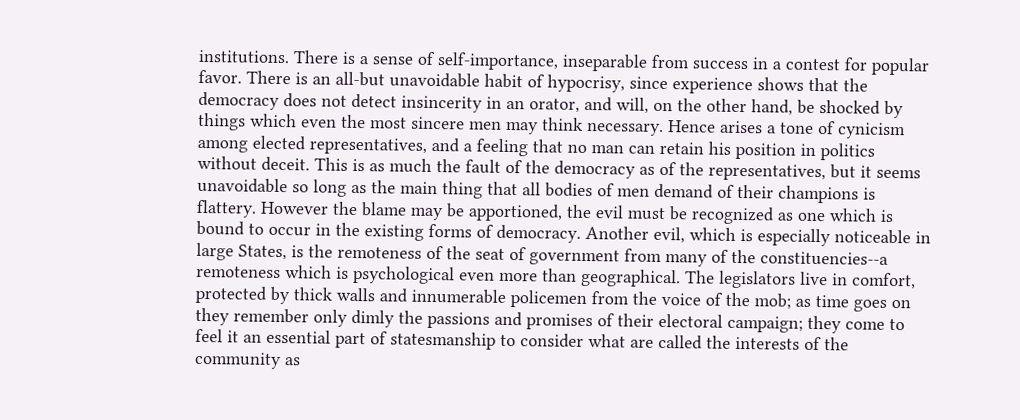institutions. There is a sense of self-importance, inseparable from success in a contest for popular favor. There is an all-but unavoidable habit of hypocrisy, since experience shows that the democracy does not detect insincerity in an orator, and will, on the other hand, be shocked by things which even the most sincere men may think necessary. Hence arises a tone of cynicism among elected representatives, and a feeling that no man can retain his position in politics without deceit. This is as much the fault of the democracy as of the representatives, but it seems unavoidable so long as the main thing that all bodies of men demand of their champions is flattery. However the blame may be apportioned, the evil must be recognized as one which is bound to occur in the existing forms of democracy. Another evil, which is especially noticeable in large States, is the remoteness of the seat of government from many of the constituencies--a remoteness which is psychological even more than geographical. The legislators live in comfort, protected by thick walls and innumerable policemen from the voice of the mob; as time goes on they remember only dimly the passions and promises of their electoral campaign; they come to feel it an essential part of statesmanship to consider what are called the interests of the community as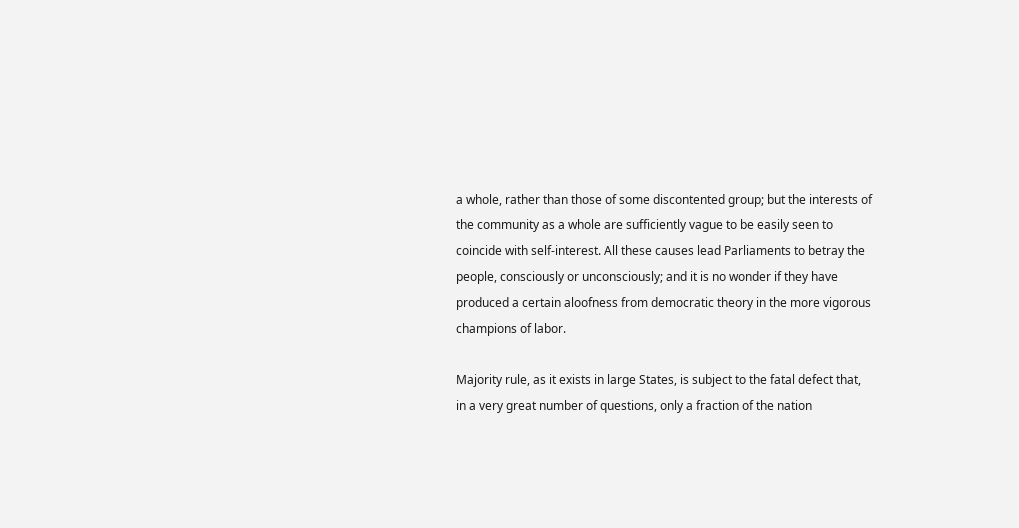a whole, rather than those of some discontented group; but the interests of the community as a whole are sufficiently vague to be easily seen to coincide with self-interest. All these causes lead Parliaments to betray the people, consciously or unconsciously; and it is no wonder if they have produced a certain aloofness from democratic theory in the more vigorous champions of labor.

Majority rule, as it exists in large States, is subject to the fatal defect that, in a very great number of questions, only a fraction of the nation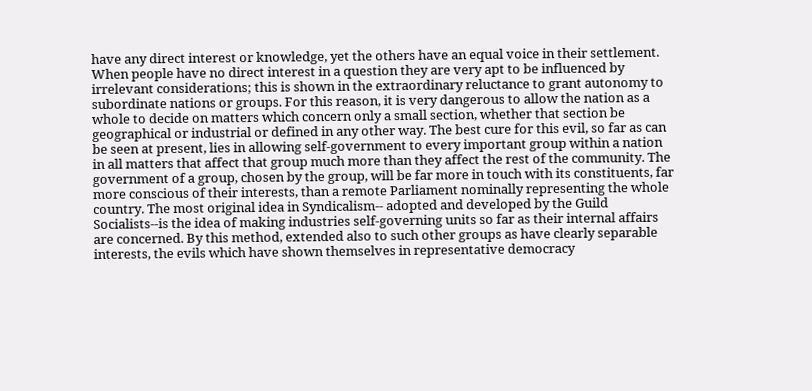have any direct interest or knowledge, yet the others have an equal voice in their settlement. When people have no direct interest in a question they are very apt to be influenced by irrelevant considerations; this is shown in the extraordinary reluctance to grant autonomy to subordinate nations or groups. For this reason, it is very dangerous to allow the nation as a whole to decide on matters which concern only a small section, whether that section be geographical or industrial or defined in any other way. The best cure for this evil, so far as can be seen at present, lies in allowing self-government to every important group within a nation in all matters that affect that group much more than they affect the rest of the community. The government of a group, chosen by the group, will be far more in touch with its constituents, far more conscious of their interests, than a remote Parliament nominally representing the whole country. The most original idea in Syndicalism-- adopted and developed by the Guild Socialists--is the idea of making industries self-governing units so far as their internal affairs are concerned. By this method, extended also to such other groups as have clearly separable interests, the evils which have shown themselves in representative democracy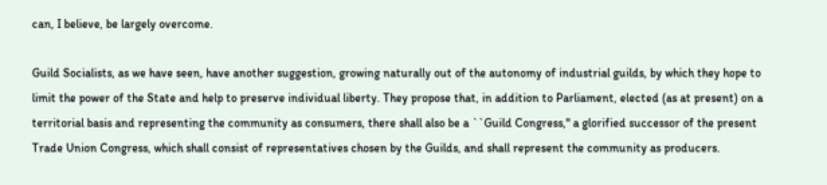can, I believe, be largely overcome.

Guild Socialists, as we have seen, have another suggestion, growing naturally out of the autonomy of industrial guilds, by which they hope to limit the power of the State and help to preserve individual liberty. They propose that, in addition to Parliament, elected (as at present) on a territorial basis and representing the community as consumers, there shall also be a ``Guild Congress,'' a glorified successor of the present Trade Union Congress, which shall consist of representatives chosen by the Guilds, and shall represent the community as producers.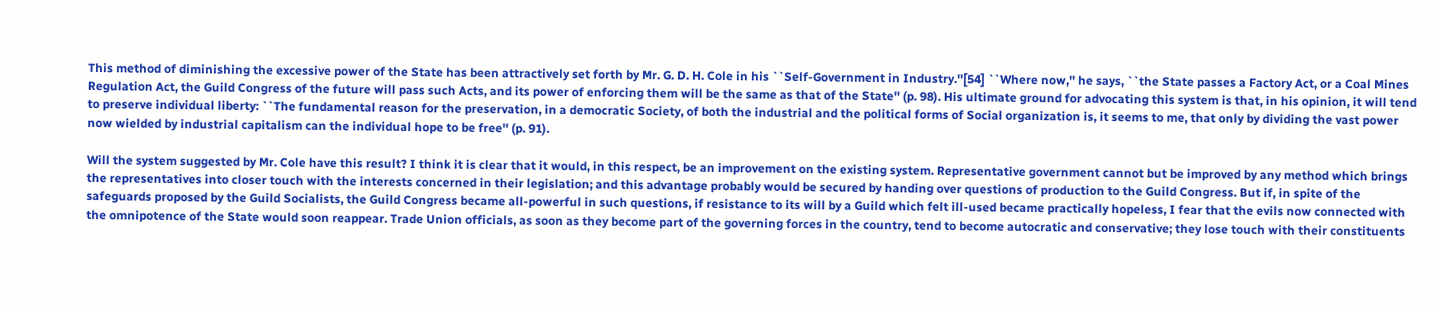This method of diminishing the excessive power of the State has been attractively set forth by Mr. G. D. H. Cole in his ``Self-Government in Industry.''[54] ``Where now,'' he says, ``the State passes a Factory Act, or a Coal Mines Regulation Act, the Guild Congress of the future will pass such Acts, and its power of enforcing them will be the same as that of the State'' (p. 98). His ultimate ground for advocating this system is that, in his opinion, it will tend to preserve individual liberty: ``The fundamental reason for the preservation, in a democratic Society, of both the industrial and the political forms of Social organization is, it seems to me, that only by dividing the vast power now wielded by industrial capitalism can the individual hope to be free'' (p. 91).

Will the system suggested by Mr. Cole have this result? I think it is clear that it would, in this respect, be an improvement on the existing system. Representative government cannot but be improved by any method which brings the representatives into closer touch with the interests concerned in their legislation; and this advantage probably would be secured by handing over questions of production to the Guild Congress. But if, in spite of the safeguards proposed by the Guild Socialists, the Guild Congress became all-powerful in such questions, if resistance to its will by a Guild which felt ill-used became practically hopeless, I fear that the evils now connected with the omnipotence of the State would soon reappear. Trade Union officials, as soon as they become part of the governing forces in the country, tend to become autocratic and conservative; they lose touch with their constituents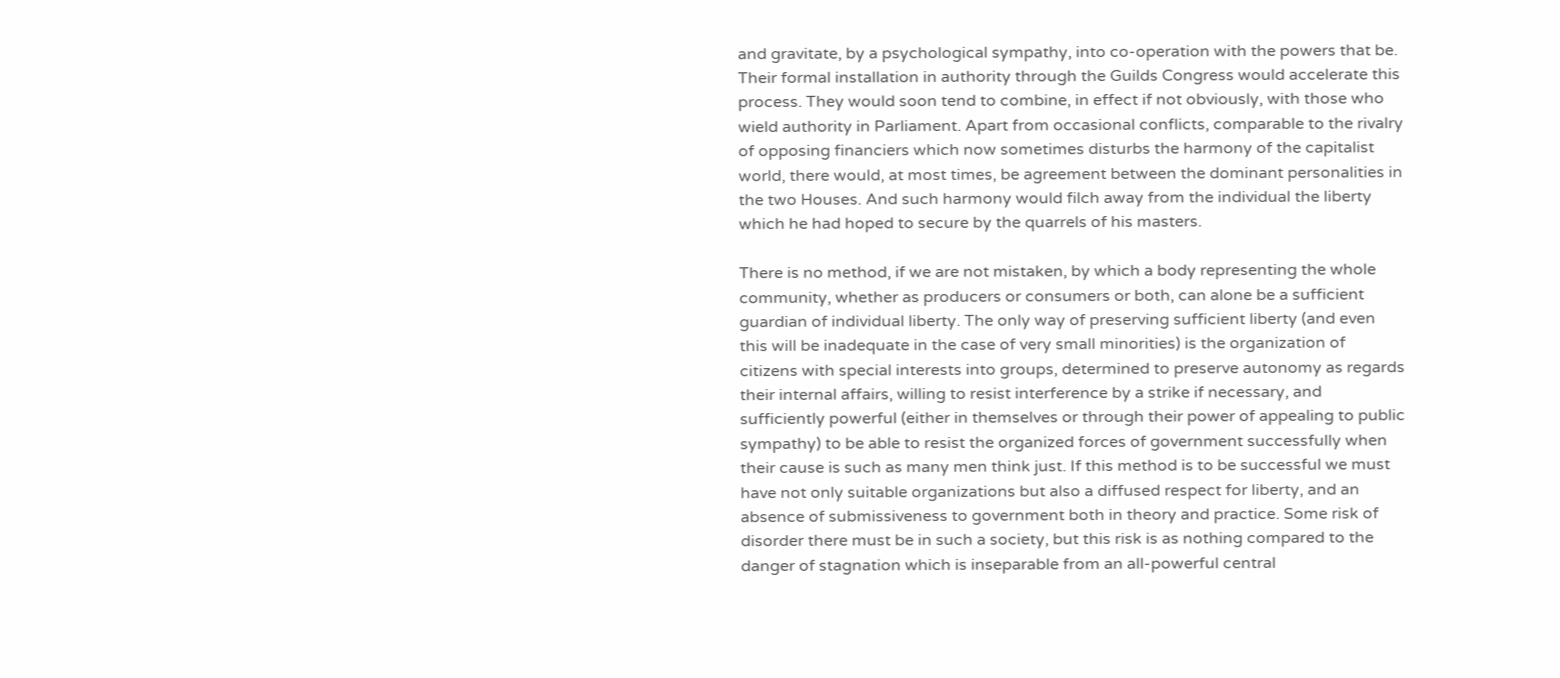and gravitate, by a psychological sympathy, into co-operation with the powers that be. Their formal installation in authority through the Guilds Congress would accelerate this process. They would soon tend to combine, in effect if not obviously, with those who wield authority in Parliament. Apart from occasional conflicts, comparable to the rivalry of opposing financiers which now sometimes disturbs the harmony of the capitalist world, there would, at most times, be agreement between the dominant personalities in the two Houses. And such harmony would filch away from the individual the liberty which he had hoped to secure by the quarrels of his masters.

There is no method, if we are not mistaken, by which a body representing the whole community, whether as producers or consumers or both, can alone be a sufficient guardian of individual liberty. The only way of preserving sufficient liberty (and even this will be inadequate in the case of very small minorities) is the organization of citizens with special interests into groups, determined to preserve autonomy as regards their internal affairs, willing to resist interference by a strike if necessary, and sufficiently powerful (either in themselves or through their power of appealing to public sympathy) to be able to resist the organized forces of government successfully when their cause is such as many men think just. If this method is to be successful we must have not only suitable organizations but also a diffused respect for liberty, and an absence of submissiveness to government both in theory and practice. Some risk of disorder there must be in such a society, but this risk is as nothing compared to the danger of stagnation which is inseparable from an all-powerful central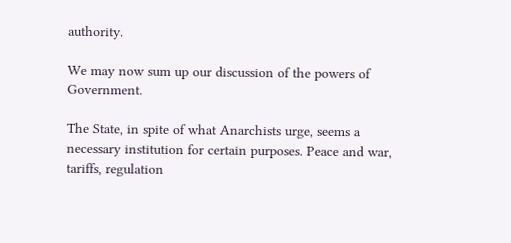authority.

We may now sum up our discussion of the powers of Government.

The State, in spite of what Anarchists urge, seems a necessary institution for certain purposes. Peace and war, tariffs, regulation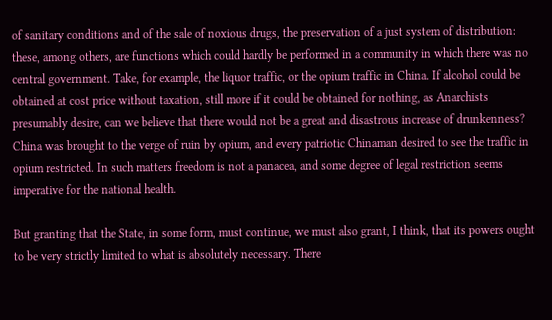of sanitary conditions and of the sale of noxious drugs, the preservation of a just system of distribution: these, among others, are functions which could hardly be performed in a community in which there was no central government. Take, for example, the liquor traffic, or the opium traffic in China. If alcohol could be obtained at cost price without taxation, still more if it could be obtained for nothing, as Anarchists presumably desire, can we believe that there would not be a great and disastrous increase of drunkenness? China was brought to the verge of ruin by opium, and every patriotic Chinaman desired to see the traffic in opium restricted. In such matters freedom is not a panacea, and some degree of legal restriction seems imperative for the national health.

But granting that the State, in some form, must continue, we must also grant, I think, that its powers ought to be very strictly limited to what is absolutely necessary. There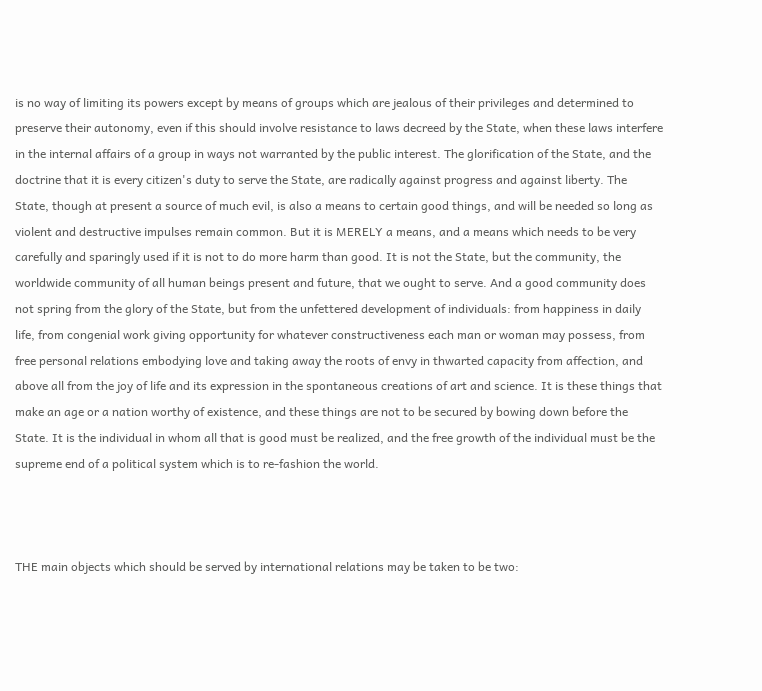is no way of limiting its powers except by means of groups which are jealous of their privileges and determined to preserve their autonomy, even if this should involve resistance to laws decreed by the State, when these laws interfere in the internal affairs of a group in ways not warranted by the public interest. The glorification of the State, and the doctrine that it is every citizen's duty to serve the State, are radically against progress and against liberty. The State, though at present a source of much evil, is also a means to certain good things, and will be needed so long as violent and destructive impulses remain common. But it is MERELY a means, and a means which needs to be very carefully and sparingly used if it is not to do more harm than good. It is not the State, but the community, the worldwide community of all human beings present and future, that we ought to serve. And a good community does not spring from the glory of the State, but from the unfettered development of individuals: from happiness in daily life, from congenial work giving opportunity for whatever constructiveness each man or woman may possess, from free personal relations embodying love and taking away the roots of envy in thwarted capacity from affection, and above all from the joy of life and its expression in the spontaneous creations of art and science. It is these things that make an age or a nation worthy of existence, and these things are not to be secured by bowing down before the State. It is the individual in whom all that is good must be realized, and the free growth of the individual must be the supreme end of a political system which is to re-fashion the world.



THE main objects which should be served by international relations may be taken to be two: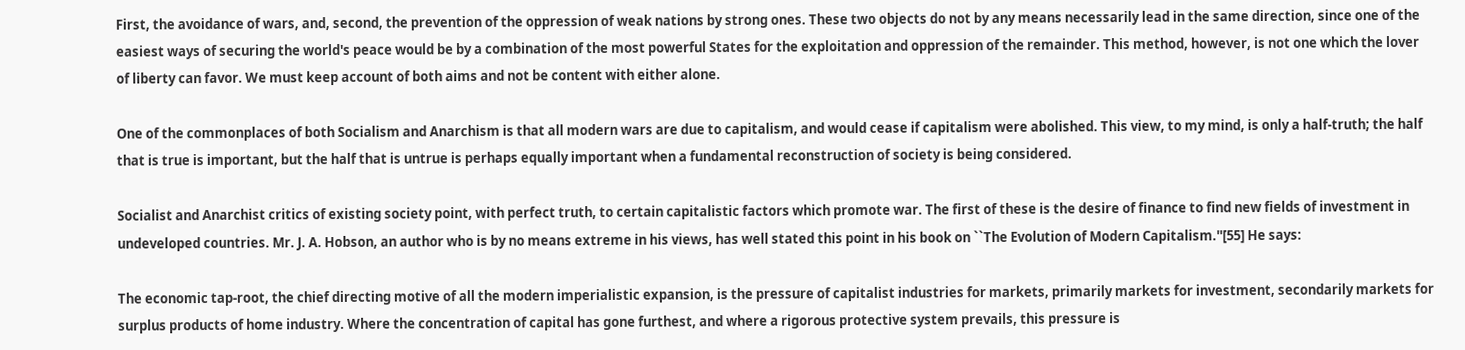First, the avoidance of wars, and, second, the prevention of the oppression of weak nations by strong ones. These two objects do not by any means necessarily lead in the same direction, since one of the easiest ways of securing the world's peace would be by a combination of the most powerful States for the exploitation and oppression of the remainder. This method, however, is not one which the lover of liberty can favor. We must keep account of both aims and not be content with either alone.

One of the commonplaces of both Socialism and Anarchism is that all modern wars are due to capitalism, and would cease if capitalism were abolished. This view, to my mind, is only a half-truth; the half that is true is important, but the half that is untrue is perhaps equally important when a fundamental reconstruction of society is being considered.

Socialist and Anarchist critics of existing society point, with perfect truth, to certain capitalistic factors which promote war. The first of these is the desire of finance to find new fields of investment in undeveloped countries. Mr. J. A. Hobson, an author who is by no means extreme in his views, has well stated this point in his book on ``The Evolution of Modern Capitalism.''[55] He says:

The economic tap-root, the chief directing motive of all the modern imperialistic expansion, is the pressure of capitalist industries for markets, primarily markets for investment, secondarily markets for surplus products of home industry. Where the concentration of capital has gone furthest, and where a rigorous protective system prevails, this pressure is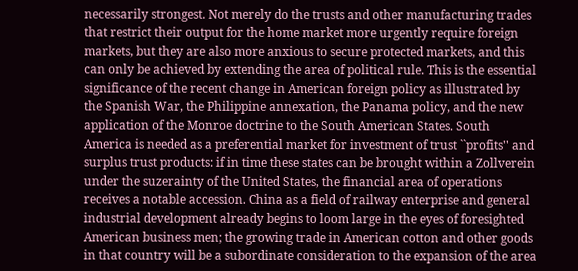necessarily strongest. Not merely do the trusts and other manufacturing trades that restrict their output for the home market more urgently require foreign markets, but they are also more anxious to secure protected markets, and this can only be achieved by extending the area of political rule. This is the essential significance of the recent change in American foreign policy as illustrated by the Spanish War, the Philippine annexation, the Panama policy, and the new application of the Monroe doctrine to the South American States. South America is needed as a preferential market for investment of trust ``profits'' and surplus trust products: if in time these states can be brought within a Zollverein under the suzerainty of the United States, the financial area of operations receives a notable accession. China as a field of railway enterprise and general industrial development already begins to loom large in the eyes of foresighted American business men; the growing trade in American cotton and other goods in that country will be a subordinate consideration to the expansion of the area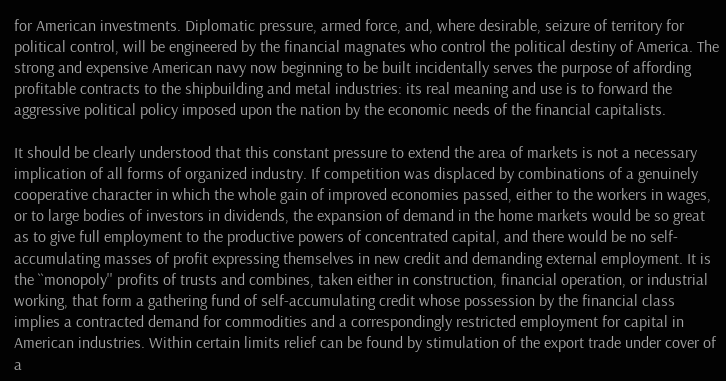for American investments. Diplomatic pressure, armed force, and, where desirable, seizure of territory for political control, will be engineered by the financial magnates who control the political destiny of America. The strong and expensive American navy now beginning to be built incidentally serves the purpose of affording profitable contracts to the shipbuilding and metal industries: its real meaning and use is to forward the aggressive political policy imposed upon the nation by the economic needs of the financial capitalists.

It should be clearly understood that this constant pressure to extend the area of markets is not a necessary implication of all forms of organized industry. If competition was displaced by combinations of a genuinely cooperative character in which the whole gain of improved economies passed, either to the workers in wages, or to large bodies of investors in dividends, the expansion of demand in the home markets would be so great as to give full employment to the productive powers of concentrated capital, and there would be no self-accumulating masses of profit expressing themselves in new credit and demanding external employment. It is the ``monopoly'' profits of trusts and combines, taken either in construction, financial operation, or industrial working, that form a gathering fund of self-accumulating credit whose possession by the financial class implies a contracted demand for commodities and a correspondingly restricted employment for capital in American industries. Within certain limits relief can be found by stimulation of the export trade under cover of a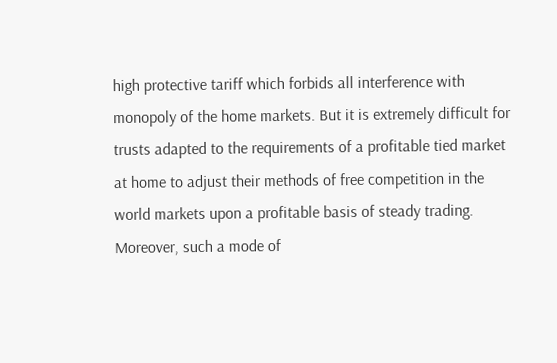high protective tariff which forbids all interference with monopoly of the home markets. But it is extremely difficult for trusts adapted to the requirements of a profitable tied market at home to adjust their methods of free competition in the world markets upon a profitable basis of steady trading. Moreover, such a mode of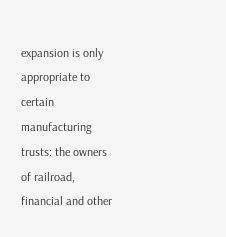expansion is only appropriate to certain manufacturing trusts: the owners of railroad, financial and other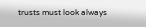trusts must look always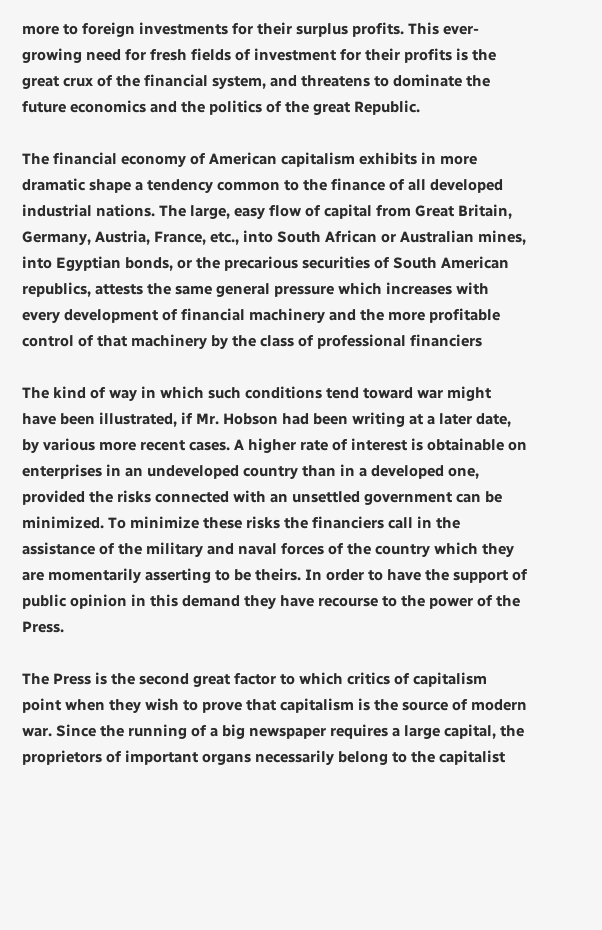more to foreign investments for their surplus profits. This ever-growing need for fresh fields of investment for their profits is the great crux of the financial system, and threatens to dominate the future economics and the politics of the great Republic.

The financial economy of American capitalism exhibits in more dramatic shape a tendency common to the finance of all developed industrial nations. The large, easy flow of capital from Great Britain, Germany, Austria, France, etc., into South African or Australian mines, into Egyptian bonds, or the precarious securities of South American republics, attests the same general pressure which increases with every development of financial machinery and the more profitable control of that machinery by the class of professional financiers

The kind of way in which such conditions tend toward war might have been illustrated, if Mr. Hobson had been writing at a later date, by various more recent cases. A higher rate of interest is obtainable on enterprises in an undeveloped country than in a developed one, provided the risks connected with an unsettled government can be minimized. To minimize these risks the financiers call in the assistance of the military and naval forces of the country which they are momentarily asserting to be theirs. In order to have the support of public opinion in this demand they have recourse to the power of the Press.

The Press is the second great factor to which critics of capitalism point when they wish to prove that capitalism is the source of modern war. Since the running of a big newspaper requires a large capital, the proprietors of important organs necessarily belong to the capitalist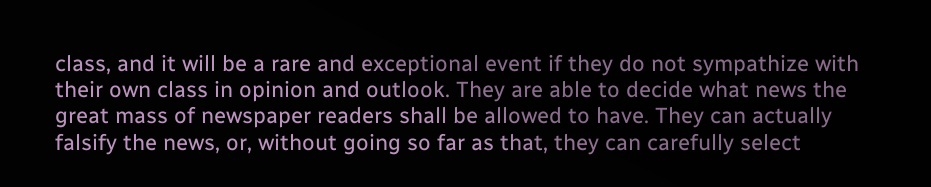class, and it will be a rare and exceptional event if they do not sympathize with their own class in opinion and outlook. They are able to decide what news the great mass of newspaper readers shall be allowed to have. They can actually falsify the news, or, without going so far as that, they can carefully select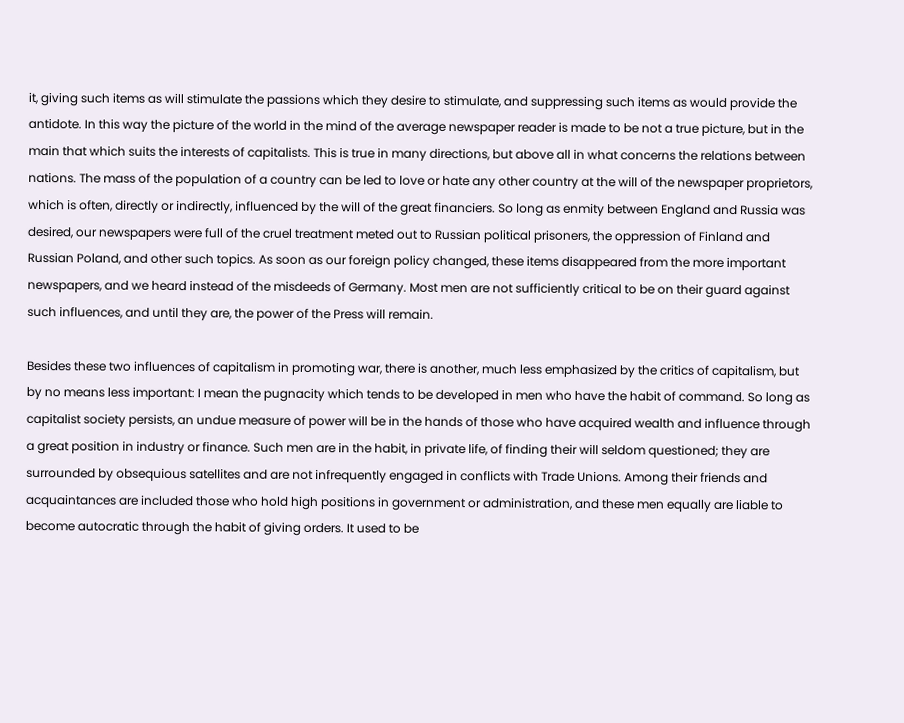it, giving such items as will stimulate the passions which they desire to stimulate, and suppressing such items as would provide the antidote. In this way the picture of the world in the mind of the average newspaper reader is made to be not a true picture, but in the main that which suits the interests of capitalists. This is true in many directions, but above all in what concerns the relations between nations. The mass of the population of a country can be led to love or hate any other country at the will of the newspaper proprietors, which is often, directly or indirectly, influenced by the will of the great financiers. So long as enmity between England and Russia was desired, our newspapers were full of the cruel treatment meted out to Russian political prisoners, the oppression of Finland and Russian Poland, and other such topics. As soon as our foreign policy changed, these items disappeared from the more important newspapers, and we heard instead of the misdeeds of Germany. Most men are not sufficiently critical to be on their guard against such influences, and until they are, the power of the Press will remain.

Besides these two influences of capitalism in promoting war, there is another, much less emphasized by the critics of capitalism, but by no means less important: I mean the pugnacity which tends to be developed in men who have the habit of command. So long as capitalist society persists, an undue measure of power will be in the hands of those who have acquired wealth and influence through a great position in industry or finance. Such men are in the habit, in private life, of finding their will seldom questioned; they are surrounded by obsequious satellites and are not infrequently engaged in conflicts with Trade Unions. Among their friends and acquaintances are included those who hold high positions in government or administration, and these men equally are liable to become autocratic through the habit of giving orders. It used to be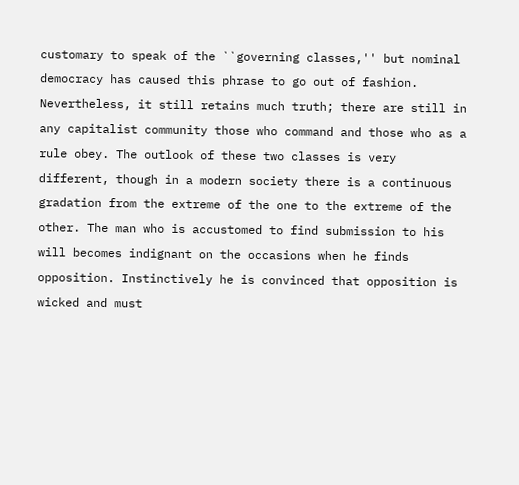customary to speak of the ``governing classes,'' but nominal democracy has caused this phrase to go out of fashion. Nevertheless, it still retains much truth; there are still in any capitalist community those who command and those who as a rule obey. The outlook of these two classes is very different, though in a modern society there is a continuous gradation from the extreme of the one to the extreme of the other. The man who is accustomed to find submission to his will becomes indignant on the occasions when he finds opposition. Instinctively he is convinced that opposition is wicked and must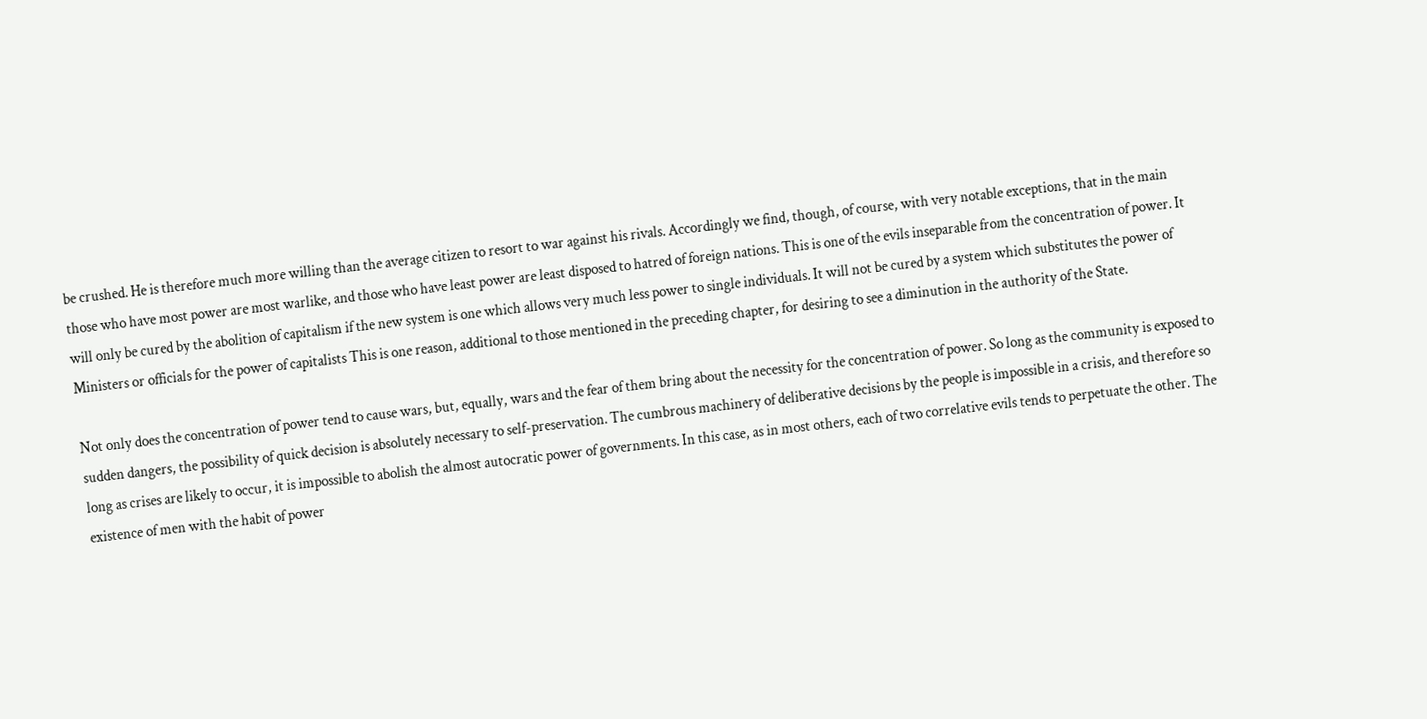be crushed. He is therefore much more willing than the average citizen to resort to war against his rivals. Accordingly we find, though, of course, with very notable exceptions, that in the main those who have most power are most warlike, and those who have least power are least disposed to hatred of foreign nations. This is one of the evils inseparable from the concentration of power. It will only be cured by the abolition of capitalism if the new system is one which allows very much less power to single individuals. It will not be cured by a system which substitutes the power of Ministers or officials for the power of capitalists This is one reason, additional to those mentioned in the preceding chapter, for desiring to see a diminution in the authority of the State.

Not only does the concentration of power tend to cause wars, but, equally, wars and the fear of them bring about the necessity for the concentration of power. So long as the community is exposed to sudden dangers, the possibility of quick decision is absolutely necessary to self-preservation. The cumbrous machinery of deliberative decisions by the people is impossible in a crisis, and therefore so long as crises are likely to occur, it is impossible to abolish the almost autocratic power of governments. In this case, as in most others, each of two correlative evils tends to perpetuate the other. The existence of men with the habit of power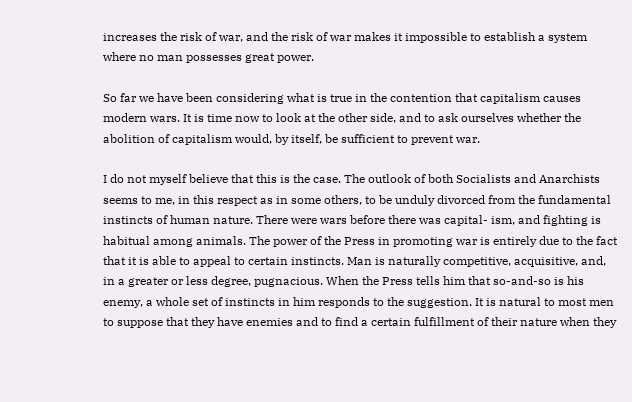increases the risk of war, and the risk of war makes it impossible to establish a system where no man possesses great power.

So far we have been considering what is true in the contention that capitalism causes modern wars. It is time now to look at the other side, and to ask ourselves whether the abolition of capitalism would, by itself, be sufficient to prevent war.

I do not myself believe that this is the case. The outlook of both Socialists and Anarchists seems to me, in this respect as in some others, to be unduly divorced from the fundamental instincts of human nature. There were wars before there was capital- ism, and fighting is habitual among animals. The power of the Press in promoting war is entirely due to the fact that it is able to appeal to certain instincts. Man is naturally competitive, acquisitive, and, in a greater or less degree, pugnacious. When the Press tells him that so-and-so is his enemy, a whole set of instincts in him responds to the suggestion. It is natural to most men to suppose that they have enemies and to find a certain fulfillment of their nature when they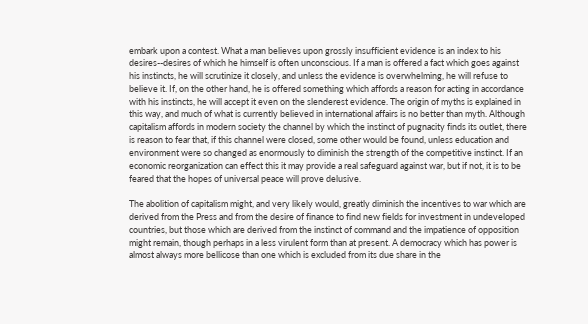embark upon a contest. What a man believes upon grossly insufficient evidence is an index to his desires--desires of which he himself is often unconscious. If a man is offered a fact which goes against his instincts, he will scrutinize it closely, and unless the evidence is overwhelming, he will refuse to believe it. If, on the other hand, he is offered something which affords a reason for acting in accordance with his instincts, he will accept it even on the slenderest evidence. The origin of myths is explained in this way, and much of what is currently believed in international affairs is no better than myth. Although capitalism affords in modern society the channel by which the instinct of pugnacity finds its outlet, there is reason to fear that, if this channel were closed, some other would be found, unless education and environment were so changed as enormously to diminish the strength of the competitive instinct. If an economic reorganization can effect this it may provide a real safeguard against war, but if not, it is to be feared that the hopes of universal peace will prove delusive.

The abolition of capitalism might, and very likely would, greatly diminish the incentives to war which are derived from the Press and from the desire of finance to find new fields for investment in undeveloped countries, but those which are derived from the instinct of command and the impatience of opposition might remain, though perhaps in a less virulent form than at present. A democracy which has power is almost always more bellicose than one which is excluded from its due share in the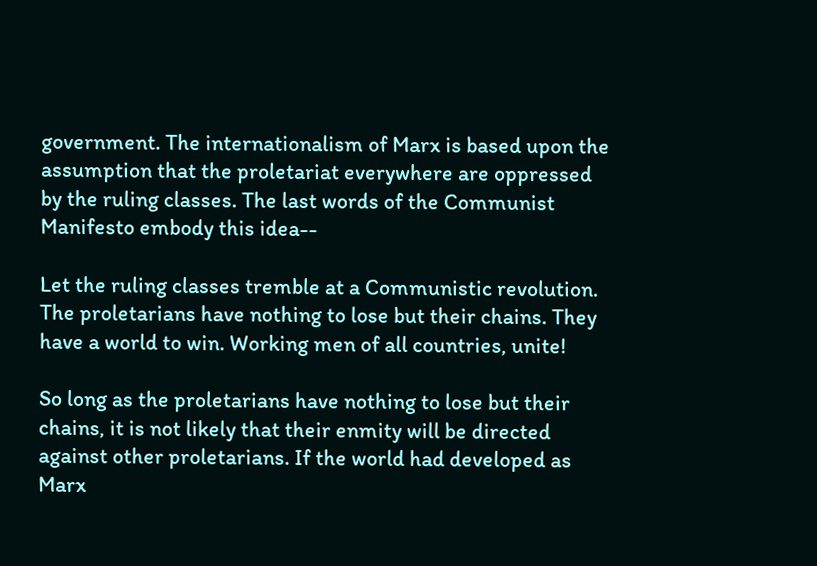government. The internationalism of Marx is based upon the assumption that the proletariat everywhere are oppressed by the ruling classes. The last words of the Communist Manifesto embody this idea--

Let the ruling classes tremble at a Communistic revolution. The proletarians have nothing to lose but their chains. They have a world to win. Working men of all countries, unite!

So long as the proletarians have nothing to lose but their chains, it is not likely that their enmity will be directed against other proletarians. If the world had developed as Marx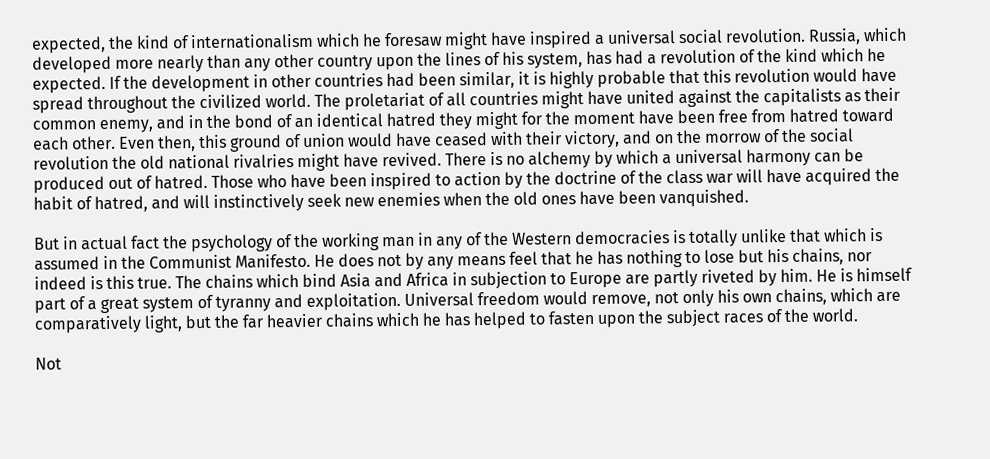expected, the kind of internationalism which he foresaw might have inspired a universal social revolution. Russia, which developed more nearly than any other country upon the lines of his system, has had a revolution of the kind which he expected. If the development in other countries had been similar, it is highly probable that this revolution would have spread throughout the civilized world. The proletariat of all countries might have united against the capitalists as their common enemy, and in the bond of an identical hatred they might for the moment have been free from hatred toward each other. Even then, this ground of union would have ceased with their victory, and on the morrow of the social revolution the old national rivalries might have revived. There is no alchemy by which a universal harmony can be produced out of hatred. Those who have been inspired to action by the doctrine of the class war will have acquired the habit of hatred, and will instinctively seek new enemies when the old ones have been vanquished.

But in actual fact the psychology of the working man in any of the Western democracies is totally unlike that which is assumed in the Communist Manifesto. He does not by any means feel that he has nothing to lose but his chains, nor indeed is this true. The chains which bind Asia and Africa in subjection to Europe are partly riveted by him. He is himself part of a great system of tyranny and exploitation. Universal freedom would remove, not only his own chains, which are comparatively light, but the far heavier chains which he has helped to fasten upon the subject races of the world.

Not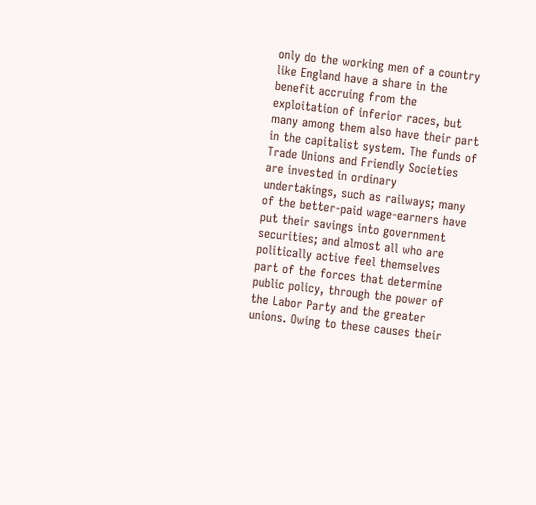only do the working men of a country like England have a share in the benefit accruing from the exploitation of inferior races, but many among them also have their part in the capitalist system. The funds of Trade Unions and Friendly Societies are invested in ordinary undertakings, such as railways; many of the better-paid wage-earners have put their savings into government securities; and almost all who are politically active feel themselves part of the forces that determine public policy, through the power of the Labor Party and the greater unions. Owing to these causes their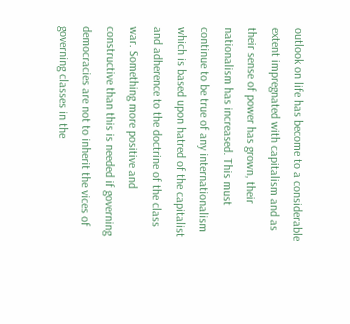outlook on life has become to a considerable extent impregnated with capitalism and as their sense of power has grown, their nationalism has increased. This must continue to be true of any internationalism which is based upon hatred of the capitalist and adherence to the doctrine of the class war. Something more positive and constructive than this is needed if governing democracies are not to inherit the vices of governing classes in the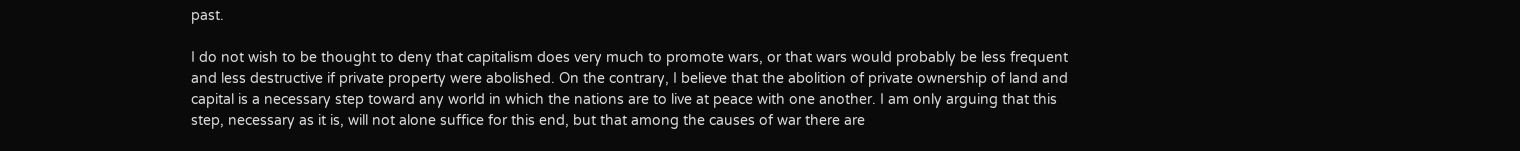past.

I do not wish to be thought to deny that capitalism does very much to promote wars, or that wars would probably be less frequent and less destructive if private property were abolished. On the contrary, I believe that the abolition of private ownership of land and capital is a necessary step toward any world in which the nations are to live at peace with one another. I am only arguing that this step, necessary as it is, will not alone suffice for this end, but that among the causes of war there are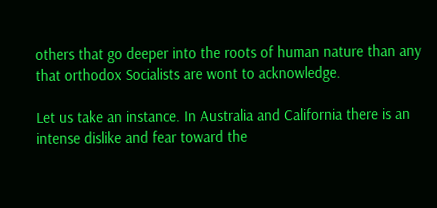others that go deeper into the roots of human nature than any that orthodox Socialists are wont to acknowledge.

Let us take an instance. In Australia and California there is an intense dislike and fear toward the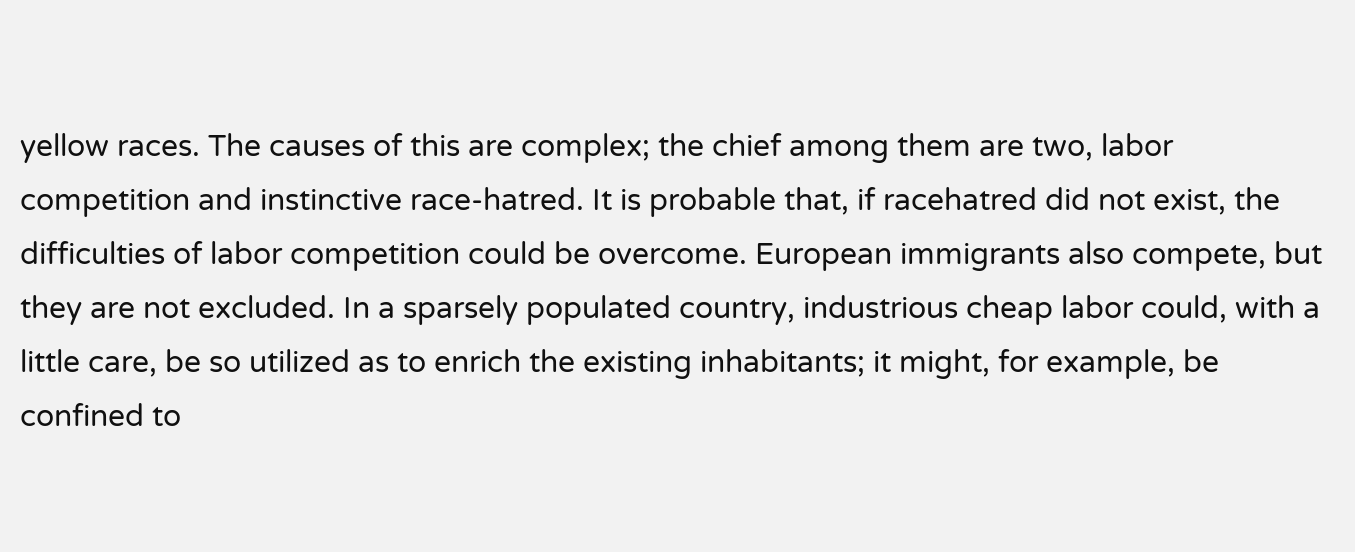yellow races. The causes of this are complex; the chief among them are two, labor competition and instinctive race-hatred. It is probable that, if racehatred did not exist, the difficulties of labor competition could be overcome. European immigrants also compete, but they are not excluded. In a sparsely populated country, industrious cheap labor could, with a little care, be so utilized as to enrich the existing inhabitants; it might, for example, be confined to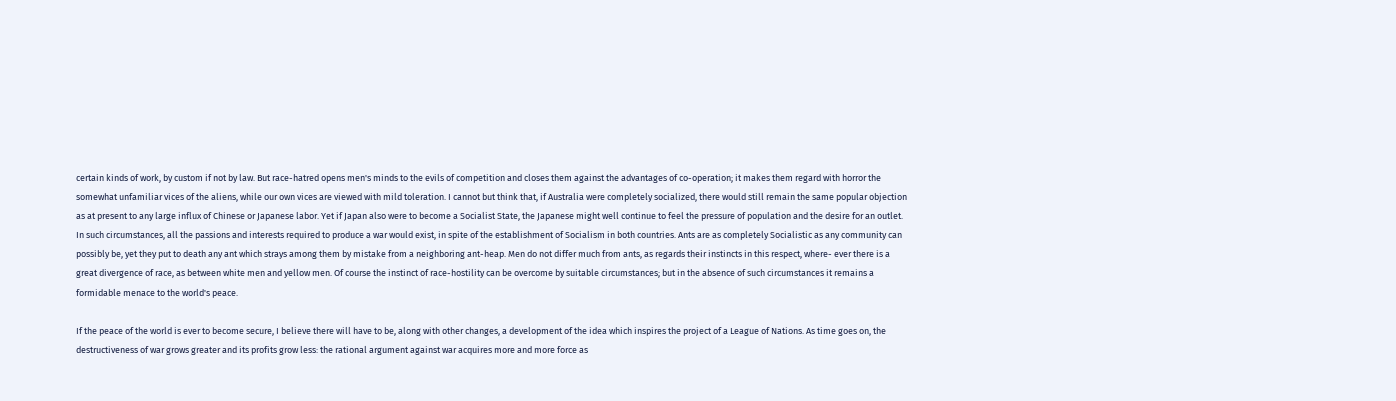certain kinds of work, by custom if not by law. But race-hatred opens men's minds to the evils of competition and closes them against the advantages of co-operation; it makes them regard with horror the somewhat unfamiliar vices of the aliens, while our own vices are viewed with mild toleration. I cannot but think that, if Australia were completely socialized, there would still remain the same popular objection as at present to any large influx of Chinese or Japanese labor. Yet if Japan also were to become a Socialist State, the Japanese might well continue to feel the pressure of population and the desire for an outlet. In such circumstances, all the passions and interests required to produce a war would exist, in spite of the establishment of Socialism in both countries. Ants are as completely Socialistic as any community can possibly be, yet they put to death any ant which strays among them by mistake from a neighboring ant-heap. Men do not differ much from ants, as regards their instincts in this respect, where- ever there is a great divergence of race, as between white men and yellow men. Of course the instinct of race-hostility can be overcome by suitable circumstances; but in the absence of such circumstances it remains a formidable menace to the world's peace.

If the peace of the world is ever to become secure, I believe there will have to be, along with other changes, a development of the idea which inspires the project of a League of Nations. As time goes on, the destructiveness of war grows greater and its profits grow less: the rational argument against war acquires more and more force as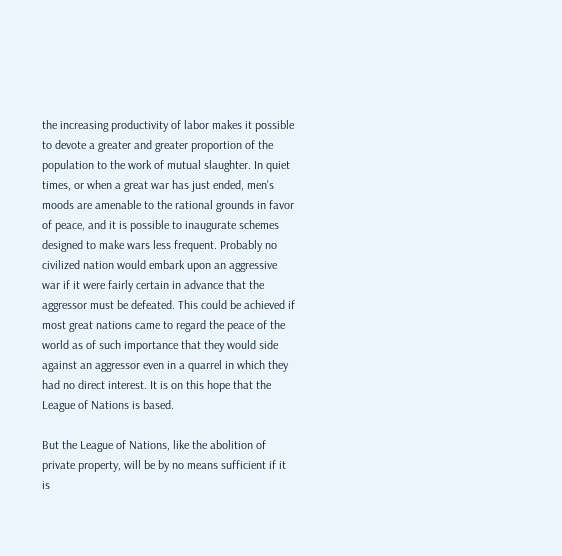the increasing productivity of labor makes it possible to devote a greater and greater proportion of the population to the work of mutual slaughter. In quiet times, or when a great war has just ended, men's moods are amenable to the rational grounds in favor of peace, and it is possible to inaugurate schemes designed to make wars less frequent. Probably no civilized nation would embark upon an aggressive war if it were fairly certain in advance that the aggressor must be defeated. This could be achieved if most great nations came to regard the peace of the world as of such importance that they would side against an aggressor even in a quarrel in which they had no direct interest. It is on this hope that the League of Nations is based.

But the League of Nations, like the abolition of private property, will be by no means sufficient if it is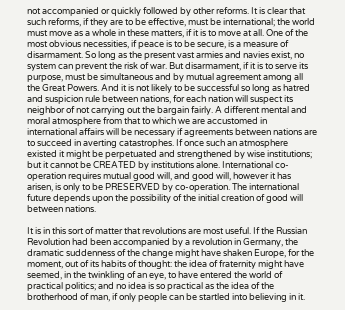not accompanied or quickly followed by other reforms. It is clear that such reforms, if they are to be effective, must be international; the world must move as a whole in these matters, if it is to move at all. One of the most obvious necessities, if peace is to be secure, is a measure of disarmament. So long as the present vast armies and navies exist, no system can prevent the risk of war. But disarmament, if it is to serve its purpose, must be simultaneous and by mutual agreement among all the Great Powers. And it is not likely to be successful so long as hatred and suspicion rule between nations, for each nation will suspect its neighbor of not carrying out the bargain fairly. A different mental and moral atmosphere from that to which we are accustomed in international affairs will be necessary if agreements between nations are to succeed in averting catastrophes. If once such an atmosphere existed it might be perpetuated and strengthened by wise institutions; but it cannot be CREATED by institutions alone. International co-operation requires mutual good will, and good will, however it has arisen, is only to be PRESERVED by co-operation. The international future depends upon the possibility of the initial creation of good will between nations.

It is in this sort of matter that revolutions are most useful. If the Russian Revolution had been accompanied by a revolution in Germany, the dramatic suddenness of the change might have shaken Europe, for the moment, out of its habits of thought: the idea of fraternity might have seemed, in the twinkling of an eye, to have entered the world of practical politics; and no idea is so practical as the idea of the brotherhood of man, if only people can be startled into believing in it.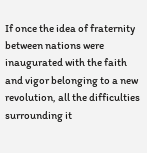If once the idea of fraternity between nations were inaugurated with the faith and vigor belonging to a new revolution, all the difficulties surrounding it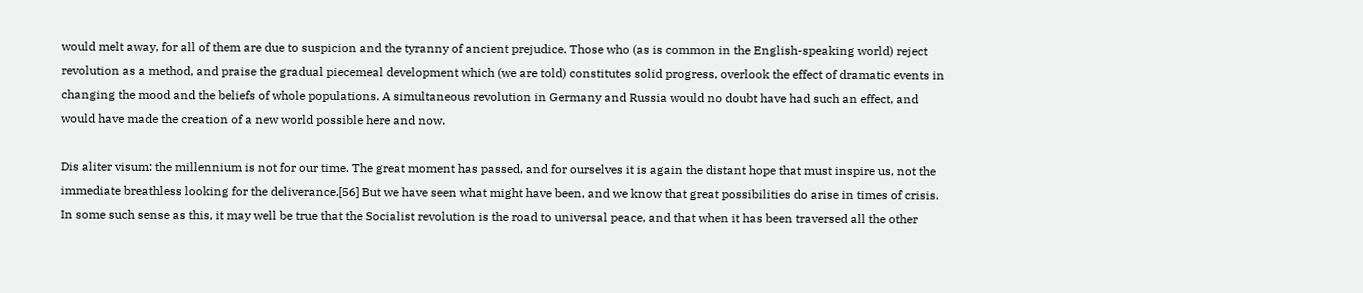would melt away, for all of them are due to suspicion and the tyranny of ancient prejudice. Those who (as is common in the English-speaking world) reject revolution as a method, and praise the gradual piecemeal development which (we are told) constitutes solid progress, overlook the effect of dramatic events in changing the mood and the beliefs of whole populations. A simultaneous revolution in Germany and Russia would no doubt have had such an effect, and would have made the creation of a new world possible here and now.

Dis aliter visum: the millennium is not for our time. The great moment has passed, and for ourselves it is again the distant hope that must inspire us, not the immediate breathless looking for the deliverance.[56] But we have seen what might have been, and we know that great possibilities do arise in times of crisis. In some such sense as this, it may well be true that the Socialist revolution is the road to universal peace, and that when it has been traversed all the other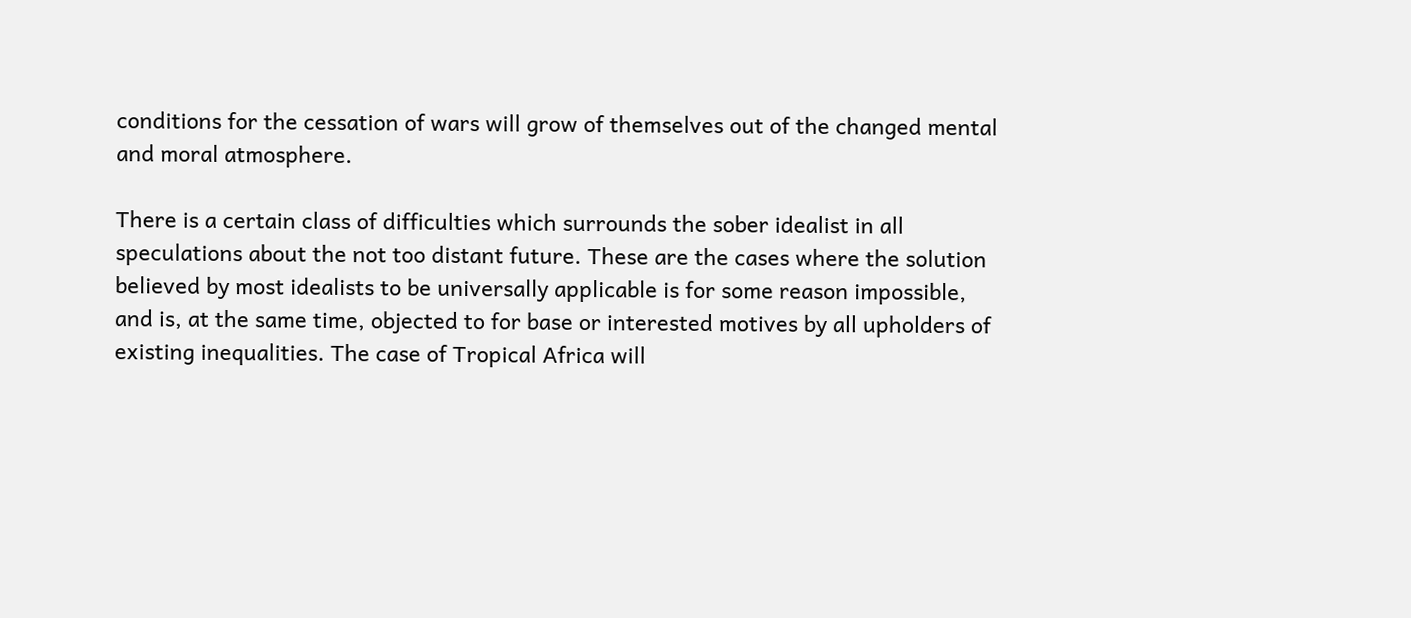conditions for the cessation of wars will grow of themselves out of the changed mental and moral atmosphere.

There is a certain class of difficulties which surrounds the sober idealist in all speculations about the not too distant future. These are the cases where the solution believed by most idealists to be universally applicable is for some reason impossible, and is, at the same time, objected to for base or interested motives by all upholders of existing inequalities. The case of Tropical Africa will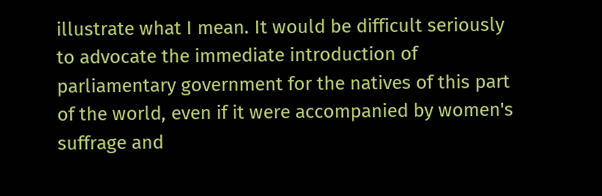illustrate what I mean. It would be difficult seriously to advocate the immediate introduction of parliamentary government for the natives of this part of the world, even if it were accompanied by women's suffrage and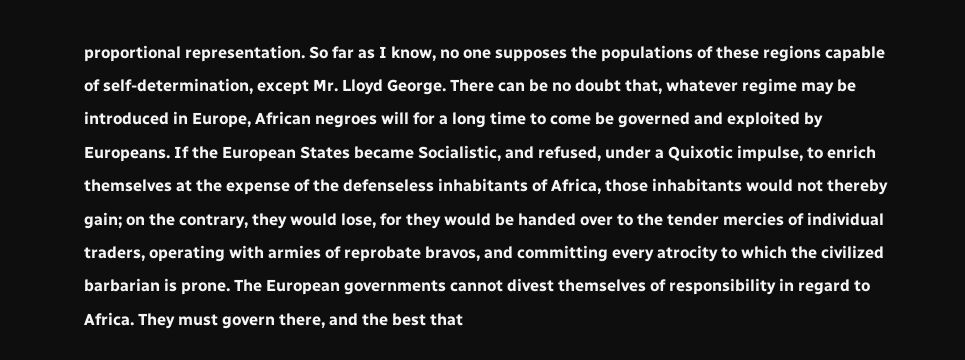proportional representation. So far as I know, no one supposes the populations of these regions capable of self-determination, except Mr. Lloyd George. There can be no doubt that, whatever regime may be introduced in Europe, African negroes will for a long time to come be governed and exploited by Europeans. If the European States became Socialistic, and refused, under a Quixotic impulse, to enrich themselves at the expense of the defenseless inhabitants of Africa, those inhabitants would not thereby gain; on the contrary, they would lose, for they would be handed over to the tender mercies of individual traders, operating with armies of reprobate bravos, and committing every atrocity to which the civilized barbarian is prone. The European governments cannot divest themselves of responsibility in regard to Africa. They must govern there, and the best that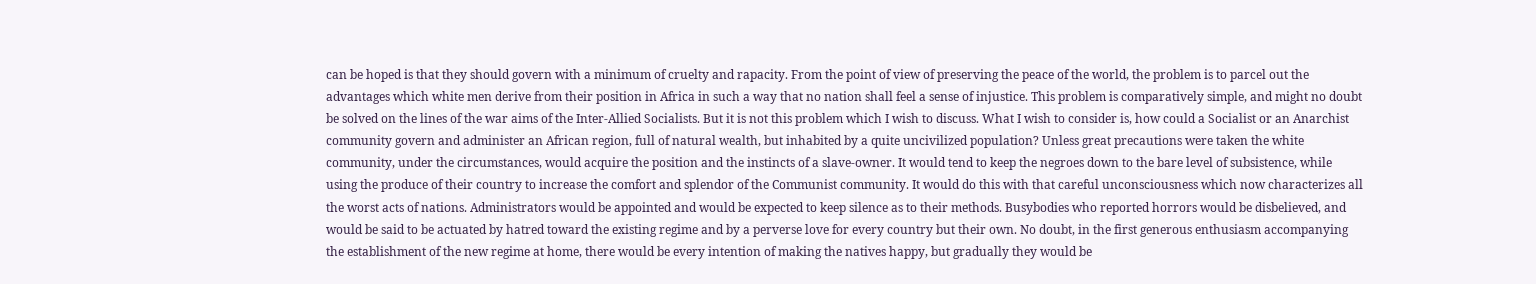can be hoped is that they should govern with a minimum of cruelty and rapacity. From the point of view of preserving the peace of the world, the problem is to parcel out the advantages which white men derive from their position in Africa in such a way that no nation shall feel a sense of injustice. This problem is comparatively simple, and might no doubt be solved on the lines of the war aims of the Inter-Allied Socialists. But it is not this problem which I wish to discuss. What I wish to consider is, how could a Socialist or an Anarchist community govern and administer an African region, full of natural wealth, but inhabited by a quite uncivilized population? Unless great precautions were taken the white community, under the circumstances, would acquire the position and the instincts of a slave-owner. It would tend to keep the negroes down to the bare level of subsistence, while using the produce of their country to increase the comfort and splendor of the Communist community. It would do this with that careful unconsciousness which now characterizes all the worst acts of nations. Administrators would be appointed and would be expected to keep silence as to their methods. Busybodies who reported horrors would be disbelieved, and would be said to be actuated by hatred toward the existing regime and by a perverse love for every country but their own. No doubt, in the first generous enthusiasm accompanying the establishment of the new regime at home, there would be every intention of making the natives happy, but gradually they would be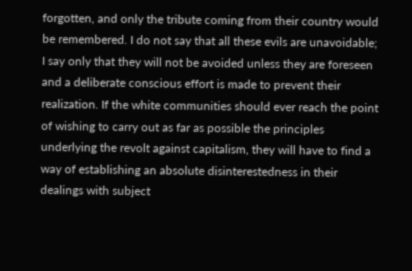forgotten, and only the tribute coming from their country would be remembered. I do not say that all these evils are unavoidable; I say only that they will not be avoided unless they are foreseen and a deliberate conscious effort is made to prevent their realization. If the white communities should ever reach the point of wishing to carry out as far as possible the principles underlying the revolt against capitalism, they will have to find a way of establishing an absolute disinterestedness in their dealings with subject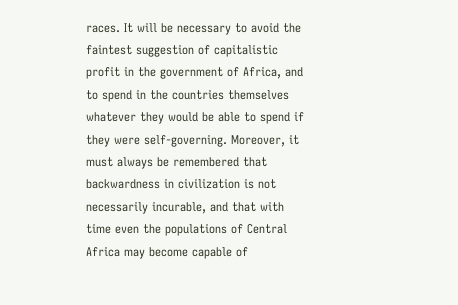races. It will be necessary to avoid the faintest suggestion of capitalistic profit in the government of Africa, and to spend in the countries themselves whatever they would be able to spend if they were self-governing. Moreover, it must always be remembered that backwardness in civilization is not necessarily incurable, and that with time even the populations of Central Africa may become capable of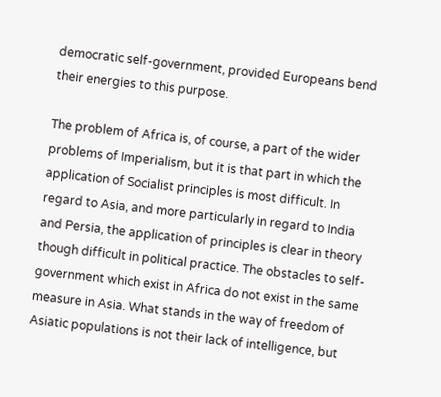democratic self-government, provided Europeans bend their energies to this purpose.

The problem of Africa is, of course, a part of the wider problems of Imperialism, but it is that part in which the application of Socialist principles is most difficult. In regard to Asia, and more particularly in regard to India and Persia, the application of principles is clear in theory though difficult in political practice. The obstacles to self-government which exist in Africa do not exist in the same measure in Asia. What stands in the way of freedom of Asiatic populations is not their lack of intelligence, but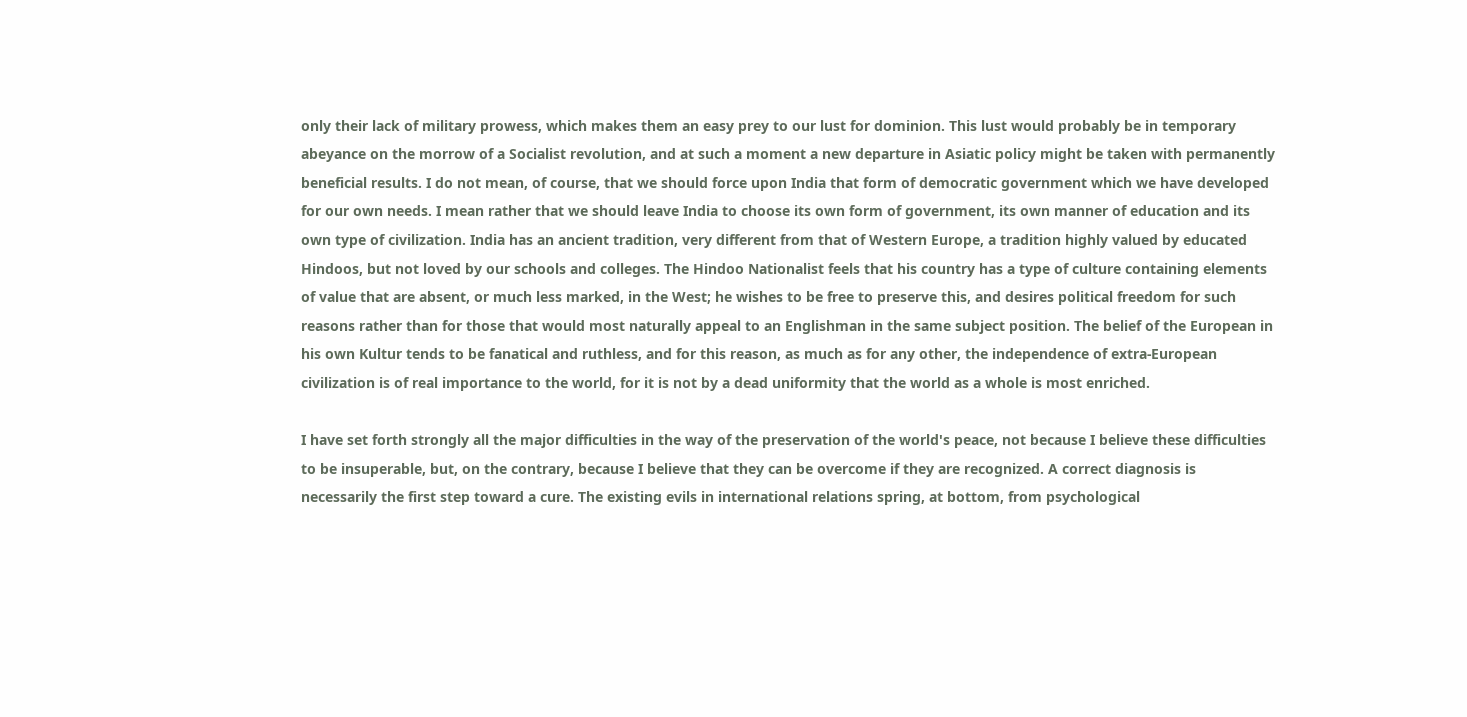only their lack of military prowess, which makes them an easy prey to our lust for dominion. This lust would probably be in temporary abeyance on the morrow of a Socialist revolution, and at such a moment a new departure in Asiatic policy might be taken with permanently beneficial results. I do not mean, of course, that we should force upon India that form of democratic government which we have developed for our own needs. I mean rather that we should leave India to choose its own form of government, its own manner of education and its own type of civilization. India has an ancient tradition, very different from that of Western Europe, a tradition highly valued by educated Hindoos, but not loved by our schools and colleges. The Hindoo Nationalist feels that his country has a type of culture containing elements of value that are absent, or much less marked, in the West; he wishes to be free to preserve this, and desires political freedom for such reasons rather than for those that would most naturally appeal to an Englishman in the same subject position. The belief of the European in his own Kultur tends to be fanatical and ruthless, and for this reason, as much as for any other, the independence of extra-European civilization is of real importance to the world, for it is not by a dead uniformity that the world as a whole is most enriched.

I have set forth strongly all the major difficulties in the way of the preservation of the world's peace, not because I believe these difficulties to be insuperable, but, on the contrary, because I believe that they can be overcome if they are recognized. A correct diagnosis is necessarily the first step toward a cure. The existing evils in international relations spring, at bottom, from psychological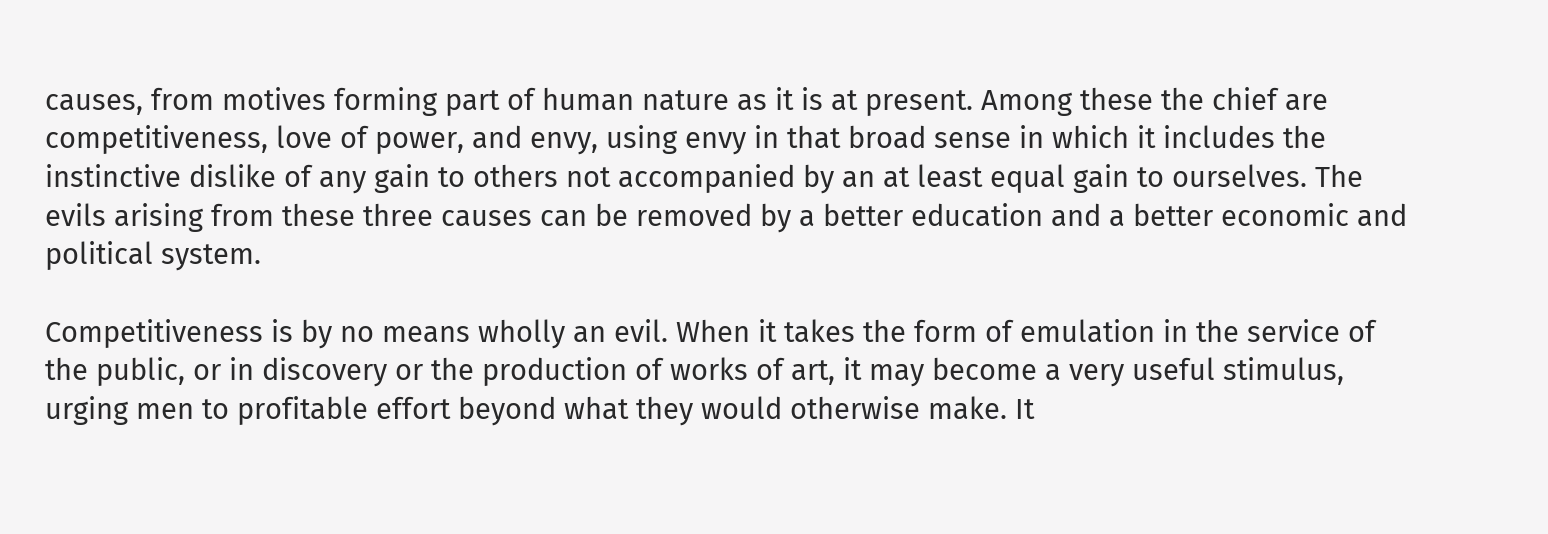causes, from motives forming part of human nature as it is at present. Among these the chief are competitiveness, love of power, and envy, using envy in that broad sense in which it includes the instinctive dislike of any gain to others not accompanied by an at least equal gain to ourselves. The evils arising from these three causes can be removed by a better education and a better economic and political system.

Competitiveness is by no means wholly an evil. When it takes the form of emulation in the service of the public, or in discovery or the production of works of art, it may become a very useful stimulus, urging men to profitable effort beyond what they would otherwise make. It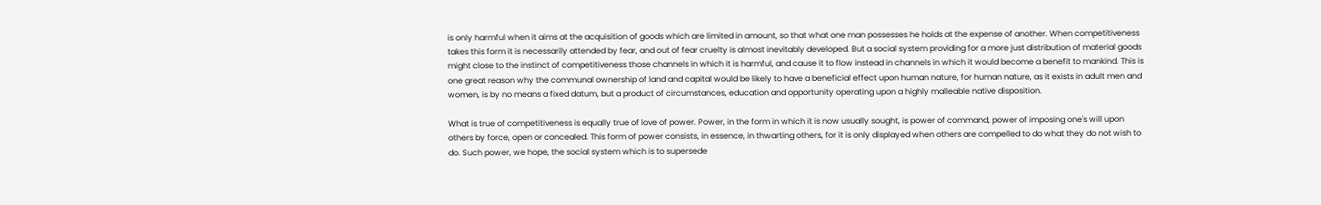is only harmful when it aims at the acquisition of goods which are limited in amount, so that what one man possesses he holds at the expense of another. When competitiveness takes this form it is necessarily attended by fear, and out of fear cruelty is almost inevitably developed. But a social system providing for a more just distribution of material goods might close to the instinct of competitiveness those channels in which it is harmful, and cause it to flow instead in channels in which it would become a benefit to mankind. This is one great reason why the communal ownership of land and capital would be likely to have a beneficial effect upon human nature, for human nature, as it exists in adult men and women, is by no means a fixed datum, but a product of circumstances, education and opportunity operating upon a highly malleable native disposition.

What is true of competitiveness is equally true of love of power. Power, in the form in which it is now usually sought, is power of command, power of imposing one's will upon others by force, open or concealed. This form of power consists, in essence, in thwarting others, for it is only displayed when others are compelled to do what they do not wish to do. Such power, we hope, the social system which is to supersede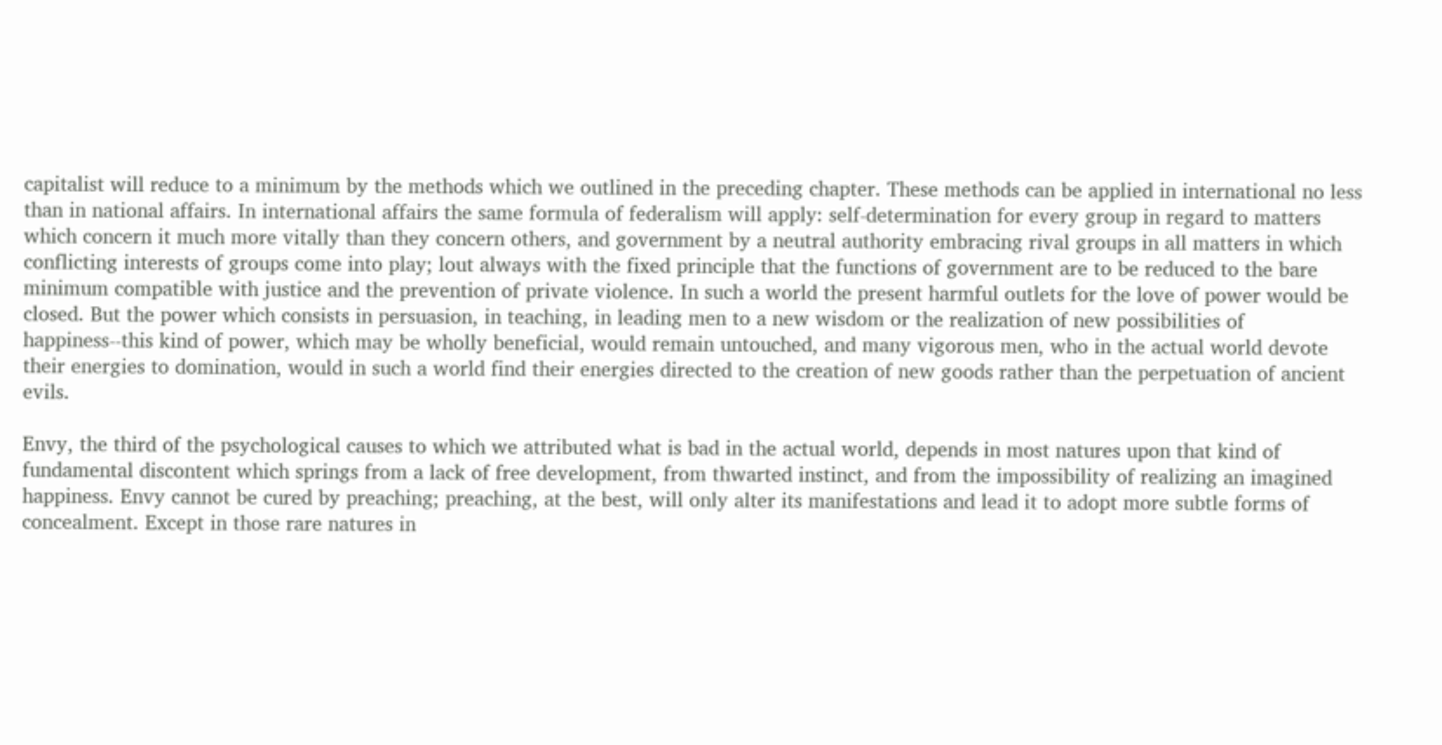capitalist will reduce to a minimum by the methods which we outlined in the preceding chapter. These methods can be applied in international no less than in national affairs. In international affairs the same formula of federalism will apply: self-determination for every group in regard to matters which concern it much more vitally than they concern others, and government by a neutral authority embracing rival groups in all matters in which conflicting interests of groups come into play; lout always with the fixed principle that the functions of government are to be reduced to the bare minimum compatible with justice and the prevention of private violence. In such a world the present harmful outlets for the love of power would be closed. But the power which consists in persuasion, in teaching, in leading men to a new wisdom or the realization of new possibilities of happiness--this kind of power, which may be wholly beneficial, would remain untouched, and many vigorous men, who in the actual world devote their energies to domination, would in such a world find their energies directed to the creation of new goods rather than the perpetuation of ancient evils.

Envy, the third of the psychological causes to which we attributed what is bad in the actual world, depends in most natures upon that kind of fundamental discontent which springs from a lack of free development, from thwarted instinct, and from the impossibility of realizing an imagined happiness. Envy cannot be cured by preaching; preaching, at the best, will only alter its manifestations and lead it to adopt more subtle forms of concealment. Except in those rare natures in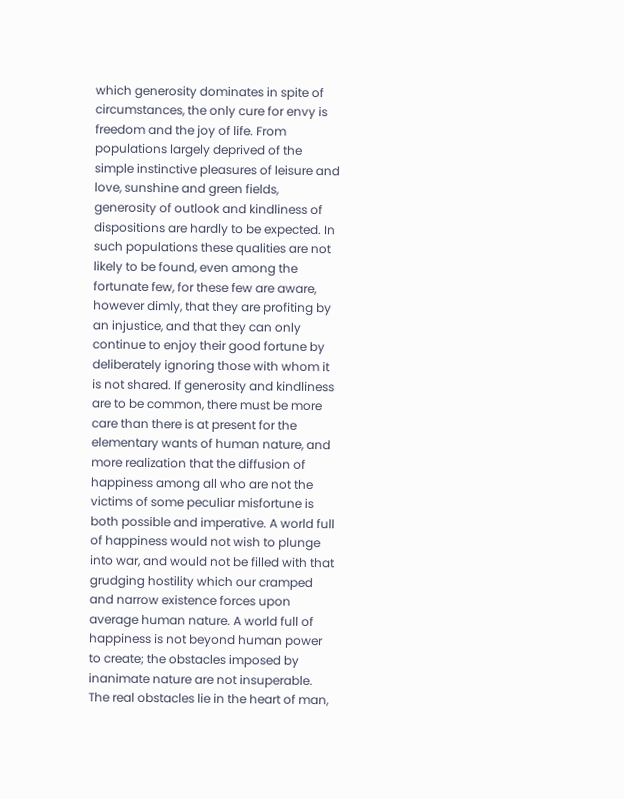which generosity dominates in spite of circumstances, the only cure for envy is freedom and the joy of life. From populations largely deprived of the simple instinctive pleasures of leisure and love, sunshine and green fields, generosity of outlook and kindliness of dispositions are hardly to be expected. In such populations these qualities are not likely to be found, even among the fortunate few, for these few are aware, however dimly, that they are profiting by an injustice, and that they can only continue to enjoy their good fortune by deliberately ignoring those with whom it is not shared. If generosity and kindliness are to be common, there must be more care than there is at present for the elementary wants of human nature, and more realization that the diffusion of happiness among all who are not the victims of some peculiar misfortune is both possible and imperative. A world full of happiness would not wish to plunge into war, and would not be filled with that grudging hostility which our cramped and narrow existence forces upon average human nature. A world full of happiness is not beyond human power to create; the obstacles imposed by inanimate nature are not insuperable. The real obstacles lie in the heart of man,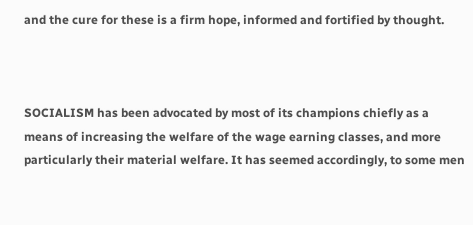and the cure for these is a firm hope, informed and fortified by thought.



SOCIALISM has been advocated by most of its champions chiefly as a means of increasing the welfare of the wage earning classes, and more particularly their material welfare. It has seemed accordingly, to some men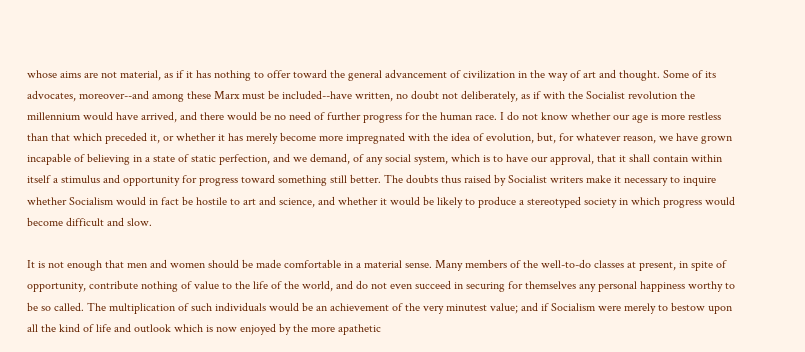whose aims are not material, as if it has nothing to offer toward the general advancement of civilization in the way of art and thought. Some of its advocates, moreover--and among these Marx must be included--have written, no doubt not deliberately, as if with the Socialist revolution the millennium would have arrived, and there would be no need of further progress for the human race. I do not know whether our age is more restless than that which preceded it, or whether it has merely become more impregnated with the idea of evolution, but, for whatever reason, we have grown incapable of believing in a state of static perfection, and we demand, of any social system, which is to have our approval, that it shall contain within itself a stimulus and opportunity for progress toward something still better. The doubts thus raised by Socialist writers make it necessary to inquire whether Socialism would in fact be hostile to art and science, and whether it would be likely to produce a stereotyped society in which progress would become difficult and slow.

It is not enough that men and women should be made comfortable in a material sense. Many members of the well-to-do classes at present, in spite of opportunity, contribute nothing of value to the life of the world, and do not even succeed in securing for themselves any personal happiness worthy to be so called. The multiplication of such individuals would be an achievement of the very minutest value; and if Socialism were merely to bestow upon all the kind of life and outlook which is now enjoyed by the more apathetic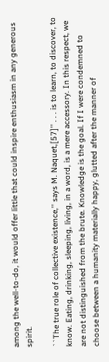among the well-to-do, it would offer little that could inspire enthusiasm in any generous spirit.

``The true role of collective existence,'' says M. Naquet,[57]'' . . . is to learn, to discover, to know. Eating, drinking, sleeping, living, in a word, is a mere accessory. In this respect, we are not distinguished from the brute. Knowledge is the goal. If I were condemned to choose between a humanity materially happy, glutted after the manner of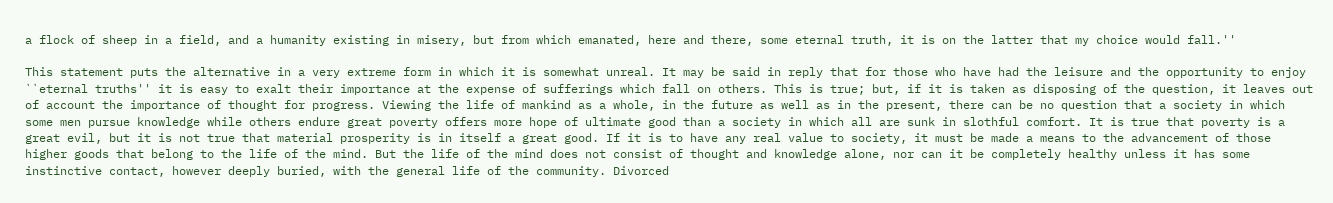a flock of sheep in a field, and a humanity existing in misery, but from which emanated, here and there, some eternal truth, it is on the latter that my choice would fall.''

This statement puts the alternative in a very extreme form in which it is somewhat unreal. It may be said in reply that for those who have had the leisure and the opportunity to enjoy ``eternal truths'' it is easy to exalt their importance at the expense of sufferings which fall on others. This is true; but, if it is taken as disposing of the question, it leaves out of account the importance of thought for progress. Viewing the life of mankind as a whole, in the future as well as in the present, there can be no question that a society in which some men pursue knowledge while others endure great poverty offers more hope of ultimate good than a society in which all are sunk in slothful comfort. It is true that poverty is a great evil, but it is not true that material prosperity is in itself a great good. If it is to have any real value to society, it must be made a means to the advancement of those higher goods that belong to the life of the mind. But the life of the mind does not consist of thought and knowledge alone, nor can it be completely healthy unless it has some instinctive contact, however deeply buried, with the general life of the community. Divorced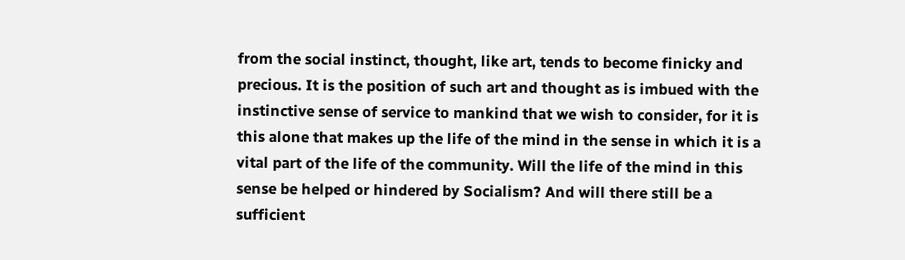from the social instinct, thought, like art, tends to become finicky and precious. It is the position of such art and thought as is imbued with the instinctive sense of service to mankind that we wish to consider, for it is this alone that makes up the life of the mind in the sense in which it is a vital part of the life of the community. Will the life of the mind in this sense be helped or hindered by Socialism? And will there still be a sufficient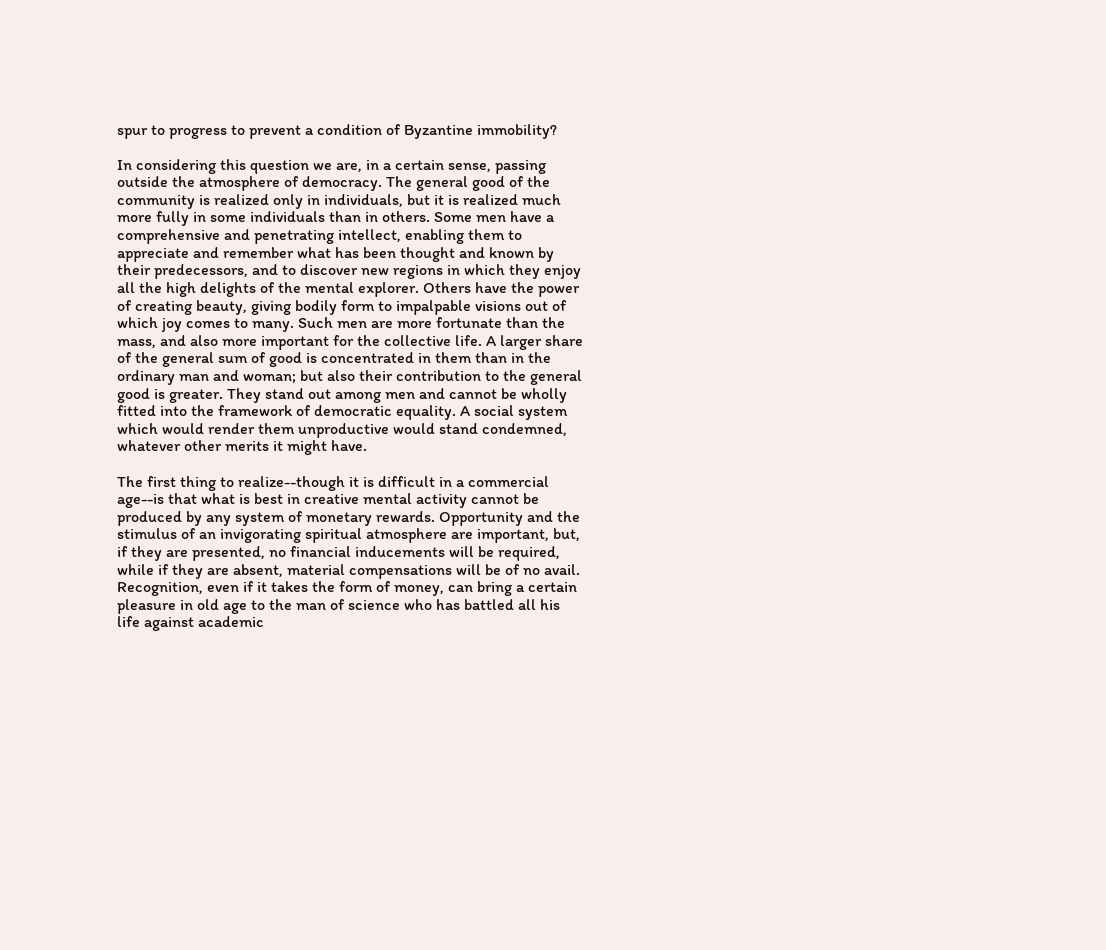spur to progress to prevent a condition of Byzantine immobility?

In considering this question we are, in a certain sense, passing outside the atmosphere of democracy. The general good of the community is realized only in individuals, but it is realized much more fully in some individuals than in others. Some men have a comprehensive and penetrating intellect, enabling them to appreciate and remember what has been thought and known by their predecessors, and to discover new regions in which they enjoy all the high delights of the mental explorer. Others have the power of creating beauty, giving bodily form to impalpable visions out of which joy comes to many. Such men are more fortunate than the mass, and also more important for the collective life. A larger share of the general sum of good is concentrated in them than in the ordinary man and woman; but also their contribution to the general good is greater. They stand out among men and cannot be wholly fitted into the framework of democratic equality. A social system which would render them unproductive would stand condemned, whatever other merits it might have.

The first thing to realize--though it is difficult in a commercial age--is that what is best in creative mental activity cannot be produced by any system of monetary rewards. Opportunity and the stimulus of an invigorating spiritual atmosphere are important, but, if they are presented, no financial inducements will be required, while if they are absent, material compensations will be of no avail. Recognition, even if it takes the form of money, can bring a certain pleasure in old age to the man of science who has battled all his life against academic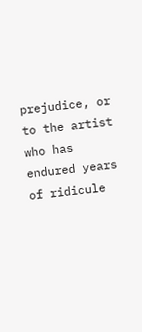prejudice, or to the artist who has endured years of ridicule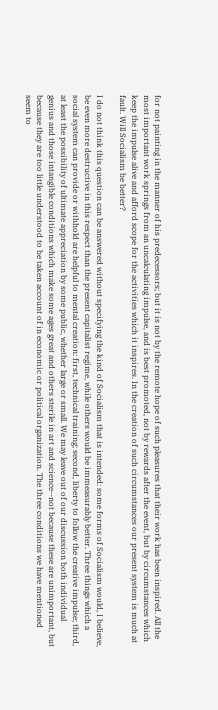for not painting in the manner of his predecessors; but it is not by the remote hope of such pleasures that their work has been inspired. All the most important work springs from an uncalculating impulse, and is best promoted, not by rewards after the event, but by circumstances which keep the impulse alive and afford scope for the activities which it inspires. In the creation of such circumstances our present system is much at fault. Will Socialism be better?

I do not think this question can be answered without specifying the kind of Socialism that is intended: some forms of Socialism would, I believe, be even more destructive in this respect than the present capitalist regime, while others would be immeasurably better. Three things which a social system can provide or withhold are helpful to mental creation: first, technical training; second, liberty to follow the creative impulse; third, at least the possibility of ultimate appreciation by some public, whether large or small. We may leave out of our discussion both individual genius and those intangible conditions which make some ages great and others sterile in art and science--not because these are unimportant, but because they are too little understood to be taken account of in economic or political organization. The three conditions we have mentioned seem to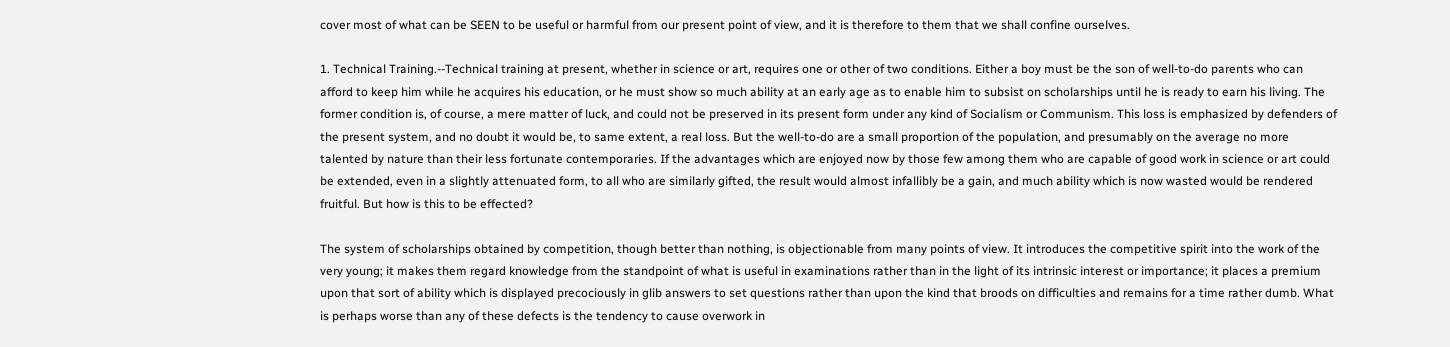cover most of what can be SEEN to be useful or harmful from our present point of view, and it is therefore to them that we shall confine ourselves.

1. Technical Training.--Technical training at present, whether in science or art, requires one or other of two conditions. Either a boy must be the son of well-to-do parents who can afford to keep him while he acquires his education, or he must show so much ability at an early age as to enable him to subsist on scholarships until he is ready to earn his living. The former condition is, of course, a mere matter of luck, and could not be preserved in its present form under any kind of Socialism or Communism. This loss is emphasized by defenders of the present system, and no doubt it would be, to same extent, a real loss. But the well-to-do are a small proportion of the population, and presumably on the average no more talented by nature than their less fortunate contemporaries. If the advantages which are enjoyed now by those few among them who are capable of good work in science or art could be extended, even in a slightly attenuated form, to all who are similarly gifted, the result would almost infallibly be a gain, and much ability which is now wasted would be rendered fruitful. But how is this to be effected?

The system of scholarships obtained by competition, though better than nothing, is objectionable from many points of view. It introduces the competitive spirit into the work of the very young; it makes them regard knowledge from the standpoint of what is useful in examinations rather than in the light of its intrinsic interest or importance; it places a premium upon that sort of ability which is displayed precociously in glib answers to set questions rather than upon the kind that broods on difficulties and remains for a time rather dumb. What is perhaps worse than any of these defects is the tendency to cause overwork in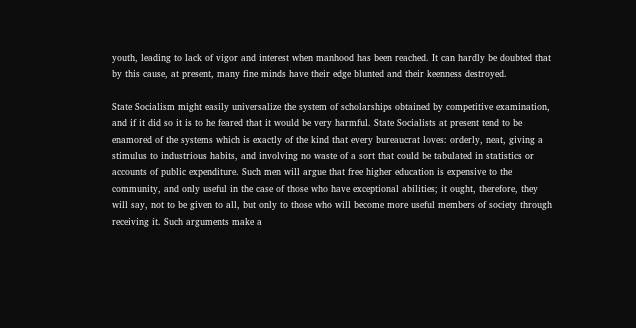youth, leading to lack of vigor and interest when manhood has been reached. It can hardly be doubted that by this cause, at present, many fine minds have their edge blunted and their keenness destroyed.

State Socialism might easily universalize the system of scholarships obtained by competitive examination, and if it did so it is to he feared that it would be very harmful. State Socialists at present tend to be enamored of the systems which is exactly of the kind that every bureaucrat loves: orderly, neat, giving a stimulus to industrious habits, and involving no waste of a sort that could be tabulated in statistics or accounts of public expenditure. Such men will argue that free higher education is expensive to the community, and only useful in the case of those who have exceptional abilities; it ought, therefore, they will say, not to be given to all, but only to those who will become more useful members of society through receiving it. Such arguments make a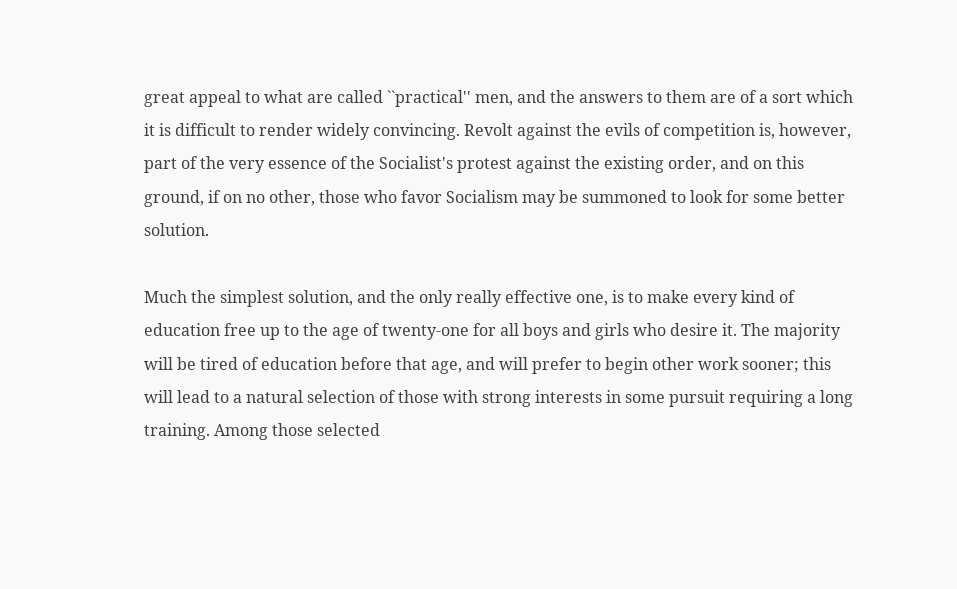great appeal to what are called ``practical'' men, and the answers to them are of a sort which it is difficult to render widely convincing. Revolt against the evils of competition is, however, part of the very essence of the Socialist's protest against the existing order, and on this ground, if on no other, those who favor Socialism may be summoned to look for some better solution.

Much the simplest solution, and the only really effective one, is to make every kind of education free up to the age of twenty-one for all boys and girls who desire it. The majority will be tired of education before that age, and will prefer to begin other work sooner; this will lead to a natural selection of those with strong interests in some pursuit requiring a long training. Among those selected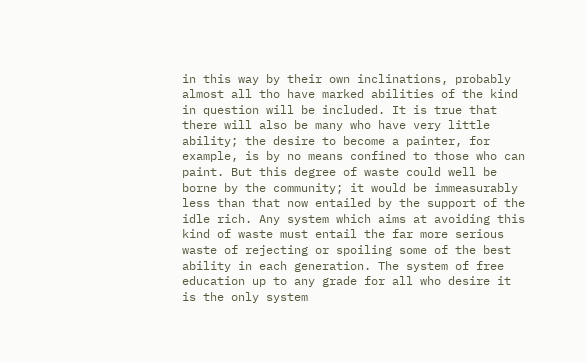in this way by their own inclinations, probably almost all tho have marked abilities of the kind in question will be included. It is true that there will also be many who have very little ability; the desire to become a painter, for example, is by no means confined to those who can paint. But this degree of waste could well be borne by the community; it would be immeasurably less than that now entailed by the support of the idle rich. Any system which aims at avoiding this kind of waste must entail the far more serious waste of rejecting or spoiling some of the best ability in each generation. The system of free education up to any grade for all who desire it is the only system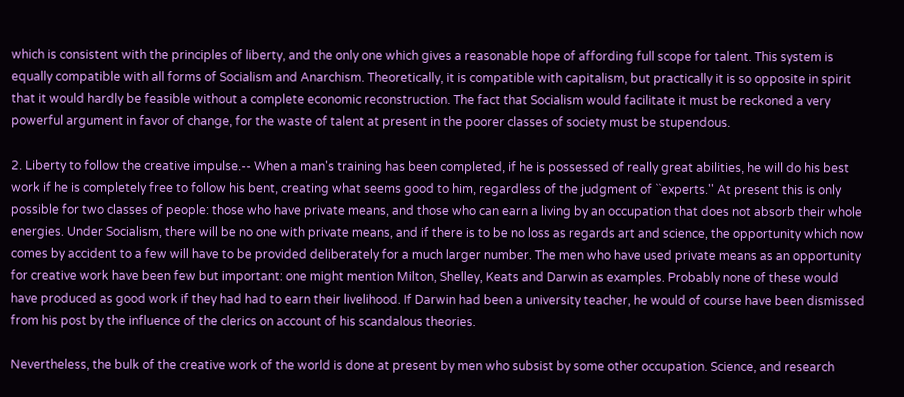which is consistent with the principles of liberty, and the only one which gives a reasonable hope of affording full scope for talent. This system is equally compatible with all forms of Socialism and Anarchism. Theoretically, it is compatible with capitalism, but practically it is so opposite in spirit that it would hardly be feasible without a complete economic reconstruction. The fact that Socialism would facilitate it must be reckoned a very powerful argument in favor of change, for the waste of talent at present in the poorer classes of society must be stupendous.

2. Liberty to follow the creative impulse.-- When a man's training has been completed, if he is possessed of really great abilities, he will do his best work if he is completely free to follow his bent, creating what seems good to him, regardless of the judgment of ``experts.'' At present this is only possible for two classes of people: those who have private means, and those who can earn a living by an occupation that does not absorb their whole energies. Under Socialism, there will be no one with private means, and if there is to be no loss as regards art and science, the opportunity which now comes by accident to a few will have to be provided deliberately for a much larger number. The men who have used private means as an opportunity for creative work have been few but important: one might mention Milton, Shelley, Keats and Darwin as examples. Probably none of these would have produced as good work if they had had to earn their livelihood. If Darwin had been a university teacher, he would of course have been dismissed from his post by the influence of the clerics on account of his scandalous theories.

Nevertheless, the bulk of the creative work of the world is done at present by men who subsist by some other occupation. Science, and research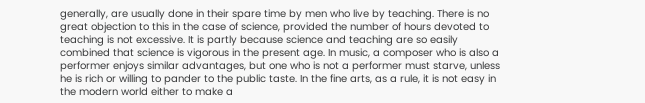generally, are usually done in their spare time by men who live by teaching. There is no great objection to this in the case of science, provided the number of hours devoted to teaching is not excessive. It is partly because science and teaching are so easily combined that science is vigorous in the present age. In music, a composer who is also a performer enjoys similar advantages, but one who is not a performer must starve, unless he is rich or willing to pander to the public taste. In the fine arts, as a rule, it is not easy in the modern world either to make a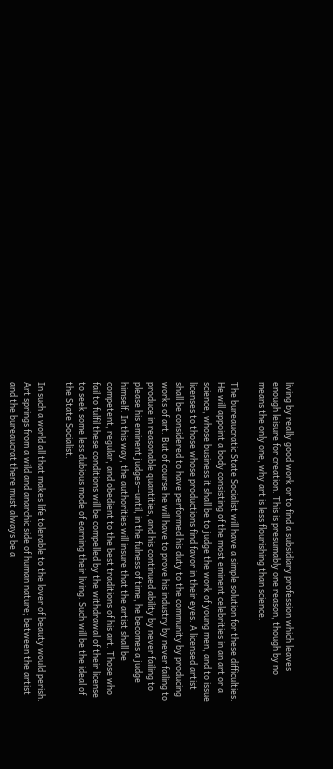living by really good work or to find a subsidiary profession which leaves enough leisure for creation. This is presumably one reason, though by no means the only one, why art is less flourishing than science.

The bureaucratic State Socialist will have a simple solution for these difficulties. He will appoint a body consisting of the most eminent celebrities in an art or a science, whose business it shall be to judge the work of young men, and to issue licenses to those whose productions find favor in their eyes. A licensed artist shall be considered to have performed his duty to the community by producing works of art. But of course he will have to prove his industry by never failing to produce in reasonable quantities, and his continued ability by never failing to please his eminent judges--until, in the fulness of time, he becomes a judge himself. In this way, the authorities will insure that the artist shall be competent, regular, and obedient to the best traditions of his art. Those who fail to fulfil these conditions will be compelled by the withdrawal of their license to seek some less dubious mode of earning their living. Such will be the ideal of the State Socialist.

In such a world all that makes life tolerable to the lover of beauty would perish. Art springs from a wild and anarchic side of human nature; between the artist and the bureaucrat there must always be a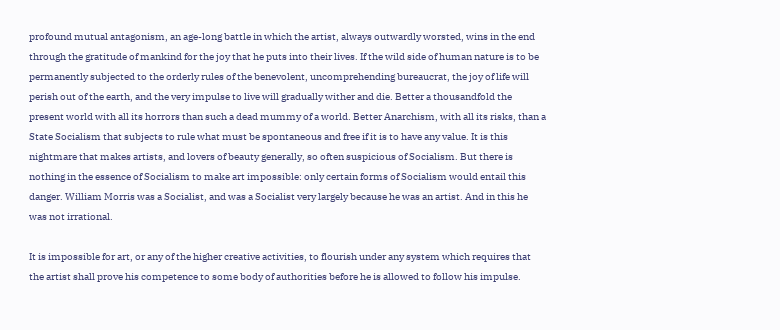profound mutual antagonism, an age-long battle in which the artist, always outwardly worsted, wins in the end through the gratitude of mankind for the joy that he puts into their lives. If the wild side of human nature is to be permanently subjected to the orderly rules of the benevolent, uncomprehending bureaucrat, the joy of life will perish out of the earth, and the very impulse to live will gradually wither and die. Better a thousandfold the present world with all its horrors than such a dead mummy of a world. Better Anarchism, with all its risks, than a State Socialism that subjects to rule what must be spontaneous and free if it is to have any value. It is this nightmare that makes artists, and lovers of beauty generally, so often suspicious of Socialism. But there is nothing in the essence of Socialism to make art impossible: only certain forms of Socialism would entail this danger. William Morris was a Socialist, and was a Socialist very largely because he was an artist. And in this he was not irrational.

It is impossible for art, or any of the higher creative activities, to flourish under any system which requires that the artist shall prove his competence to some body of authorities before he is allowed to follow his impulse.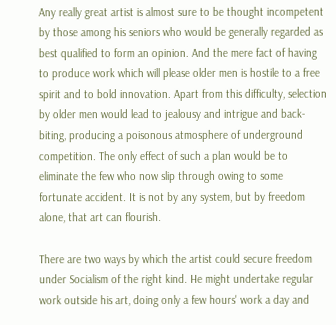Any really great artist is almost sure to be thought incompetent by those among his seniors who would be generally regarded as best qualified to form an opinion. And the mere fact of having to produce work which will please older men is hostile to a free spirit and to bold innovation. Apart from this difficulty, selection by older men would lead to jealousy and intrigue and back-biting, producing a poisonous atmosphere of underground competition. The only effect of such a plan would be to eliminate the few who now slip through owing to some fortunate accident. It is not by any system, but by freedom alone, that art can flourish.

There are two ways by which the artist could secure freedom under Socialism of the right kind. He might undertake regular work outside his art, doing only a few hours' work a day and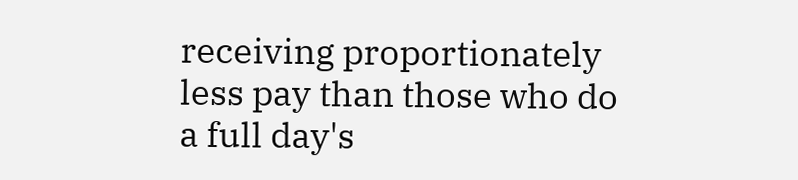receiving proportionately less pay than those who do a full day's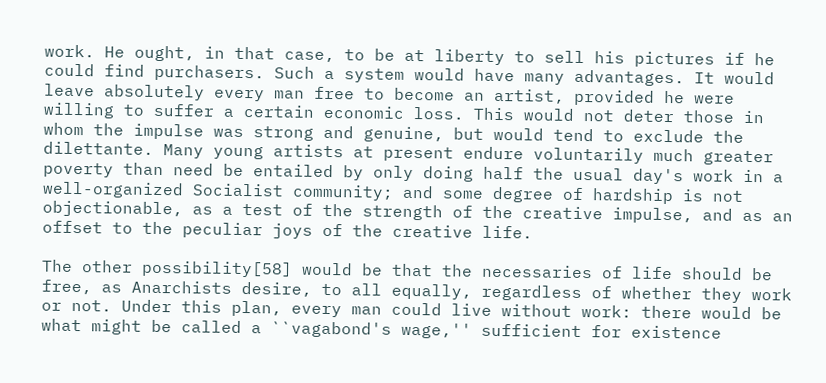work. He ought, in that case, to be at liberty to sell his pictures if he could find purchasers. Such a system would have many advantages. It would leave absolutely every man free to become an artist, provided he were willing to suffer a certain economic loss. This would not deter those in whom the impulse was strong and genuine, but would tend to exclude the dilettante. Many young artists at present endure voluntarily much greater poverty than need be entailed by only doing half the usual day's work in a well-organized Socialist community; and some degree of hardship is not objectionable, as a test of the strength of the creative impulse, and as an offset to the peculiar joys of the creative life.

The other possibility[58] would be that the necessaries of life should be free, as Anarchists desire, to all equally, regardless of whether they work or not. Under this plan, every man could live without work: there would be what might be called a ``vagabond's wage,'' sufficient for existence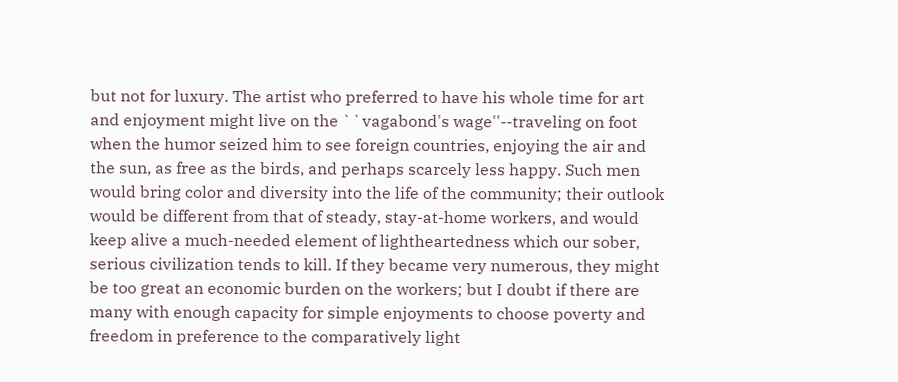but not for luxury. The artist who preferred to have his whole time for art and enjoyment might live on the ``vagabond's wage''--traveling on foot when the humor seized him to see foreign countries, enjoying the air and the sun, as free as the birds, and perhaps scarcely less happy. Such men would bring color and diversity into the life of the community; their outlook would be different from that of steady, stay-at-home workers, and would keep alive a much-needed element of lightheartedness which our sober, serious civilization tends to kill. If they became very numerous, they might be too great an economic burden on the workers; but I doubt if there are many with enough capacity for simple enjoyments to choose poverty and freedom in preference to the comparatively light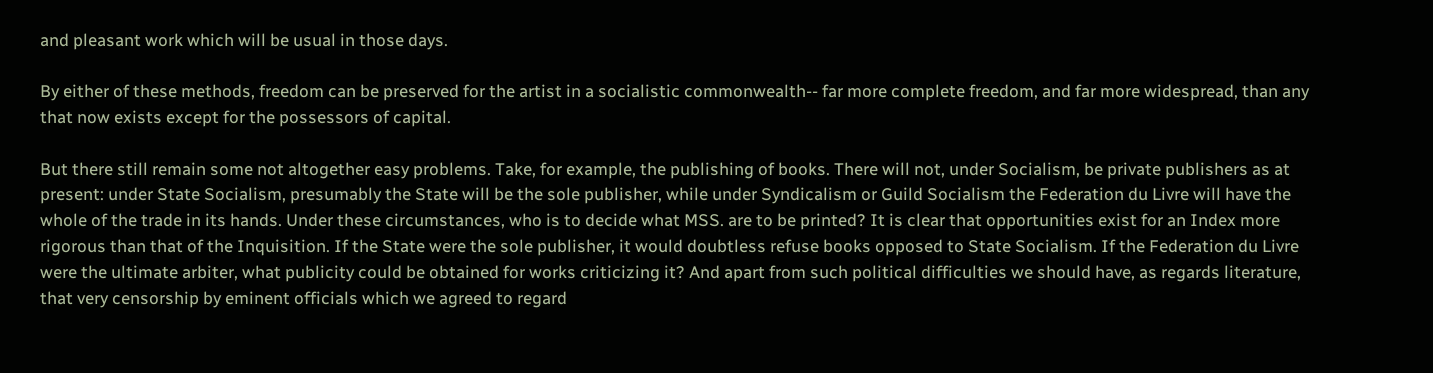and pleasant work which will be usual in those days.

By either of these methods, freedom can be preserved for the artist in a socialistic commonwealth-- far more complete freedom, and far more widespread, than any that now exists except for the possessors of capital.

But there still remain some not altogether easy problems. Take, for example, the publishing of books. There will not, under Socialism, be private publishers as at present: under State Socialism, presumably the State will be the sole publisher, while under Syndicalism or Guild Socialism the Federation du Livre will have the whole of the trade in its hands. Under these circumstances, who is to decide what MSS. are to be printed? It is clear that opportunities exist for an Index more rigorous than that of the Inquisition. If the State were the sole publisher, it would doubtless refuse books opposed to State Socialism. If the Federation du Livre were the ultimate arbiter, what publicity could be obtained for works criticizing it? And apart from such political difficulties we should have, as regards literature, that very censorship by eminent officials which we agreed to regard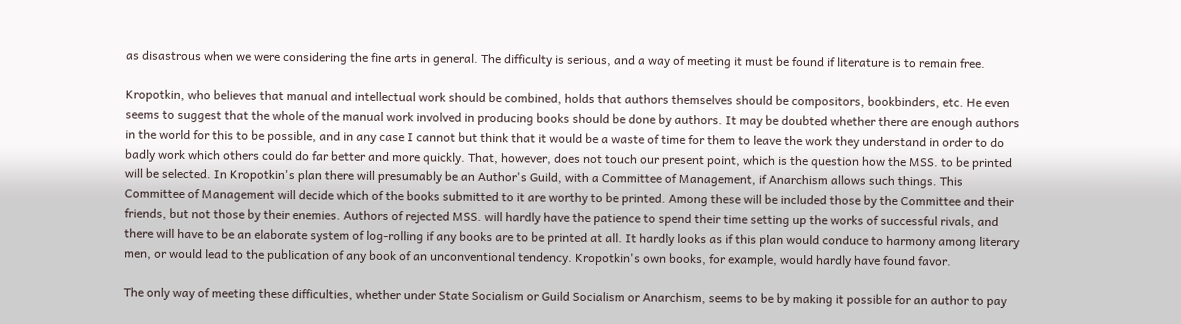as disastrous when we were considering the fine arts in general. The difficulty is serious, and a way of meeting it must be found if literature is to remain free.

Kropotkin, who believes that manual and intellectual work should be combined, holds that authors themselves should be compositors, bookbinders, etc. He even seems to suggest that the whole of the manual work involved in producing books should be done by authors. It may be doubted whether there are enough authors in the world for this to be possible, and in any case I cannot but think that it would be a waste of time for them to leave the work they understand in order to do badly work which others could do far better and more quickly. That, however, does not touch our present point, which is the question how the MSS. to be printed will be selected. In Kropotkin's plan there will presumably be an Author's Guild, with a Committee of Management, if Anarchism allows such things. This Committee of Management will decide which of the books submitted to it are worthy to be printed. Among these will be included those by the Committee and their friends, but not those by their enemies. Authors of rejected MSS. will hardly have the patience to spend their time setting up the works of successful rivals, and there will have to be an elaborate system of log-rolling if any books are to be printed at all. It hardly looks as if this plan would conduce to harmony among literary men, or would lead to the publication of any book of an unconventional tendency. Kropotkin's own books, for example, would hardly have found favor.

The only way of meeting these difficulties, whether under State Socialism or Guild Socialism or Anarchism, seems to be by making it possible for an author to pay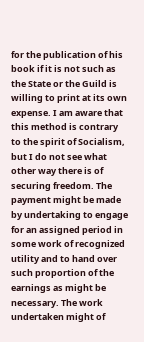for the publication of his book if it is not such as the State or the Guild is willing to print at its own expense. I am aware that this method is contrary to the spirit of Socialism, but I do not see what other way there is of securing freedom. The payment might be made by undertaking to engage for an assigned period in some work of recognized utility and to hand over such proportion of the earnings as might be necessary. The work undertaken might of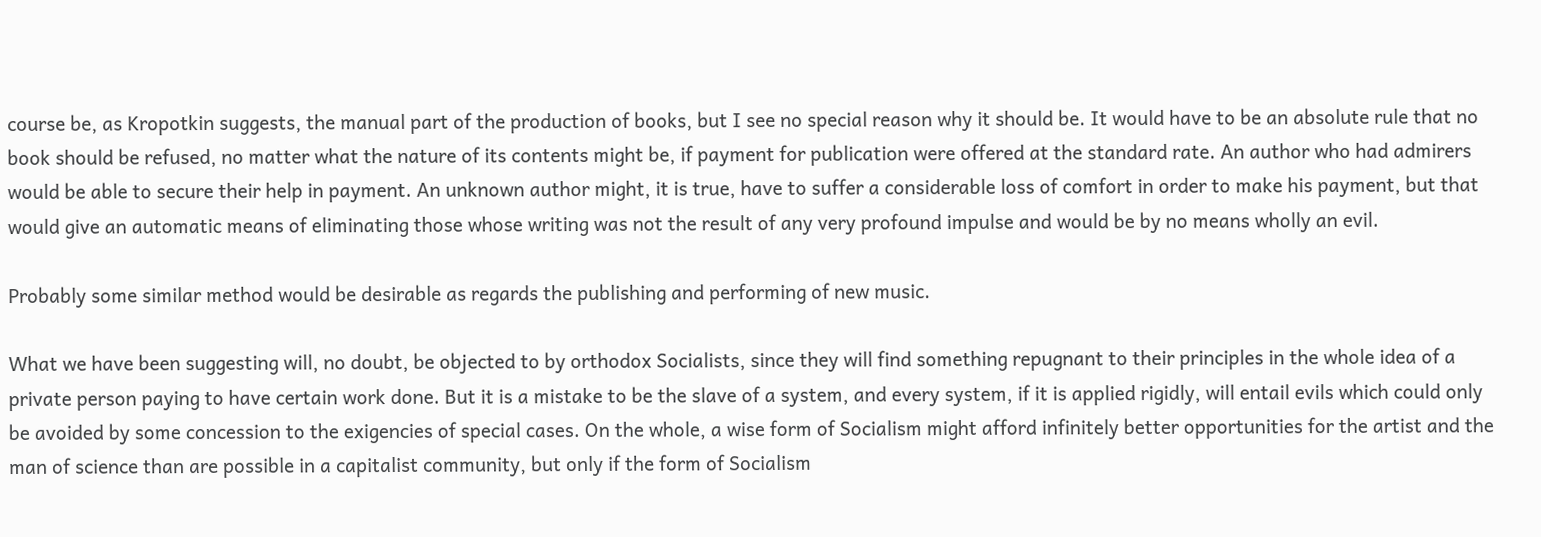course be, as Kropotkin suggests, the manual part of the production of books, but I see no special reason why it should be. It would have to be an absolute rule that no book should be refused, no matter what the nature of its contents might be, if payment for publication were offered at the standard rate. An author who had admirers would be able to secure their help in payment. An unknown author might, it is true, have to suffer a considerable loss of comfort in order to make his payment, but that would give an automatic means of eliminating those whose writing was not the result of any very profound impulse and would be by no means wholly an evil.

Probably some similar method would be desirable as regards the publishing and performing of new music.

What we have been suggesting will, no doubt, be objected to by orthodox Socialists, since they will find something repugnant to their principles in the whole idea of a private person paying to have certain work done. But it is a mistake to be the slave of a system, and every system, if it is applied rigidly, will entail evils which could only be avoided by some concession to the exigencies of special cases. On the whole, a wise form of Socialism might afford infinitely better opportunities for the artist and the man of science than are possible in a capitalist community, but only if the form of Socialism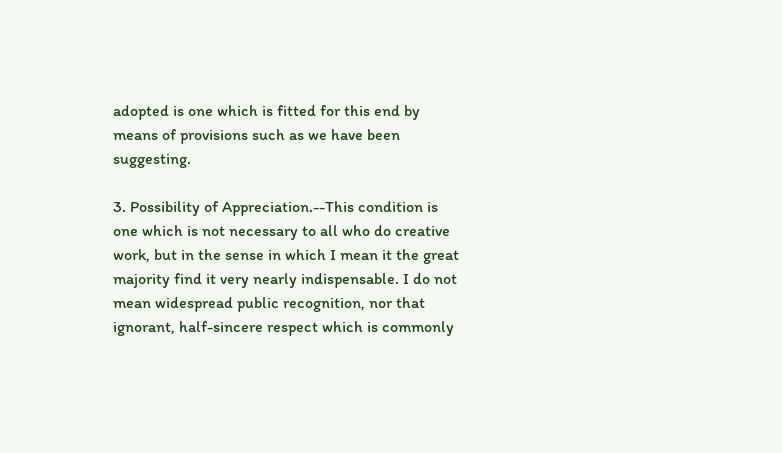adopted is one which is fitted for this end by means of provisions such as we have been suggesting.

3. Possibility of Appreciation.--This condition is one which is not necessary to all who do creative work, but in the sense in which I mean it the great majority find it very nearly indispensable. I do not mean widespread public recognition, nor that ignorant, half-sincere respect which is commonly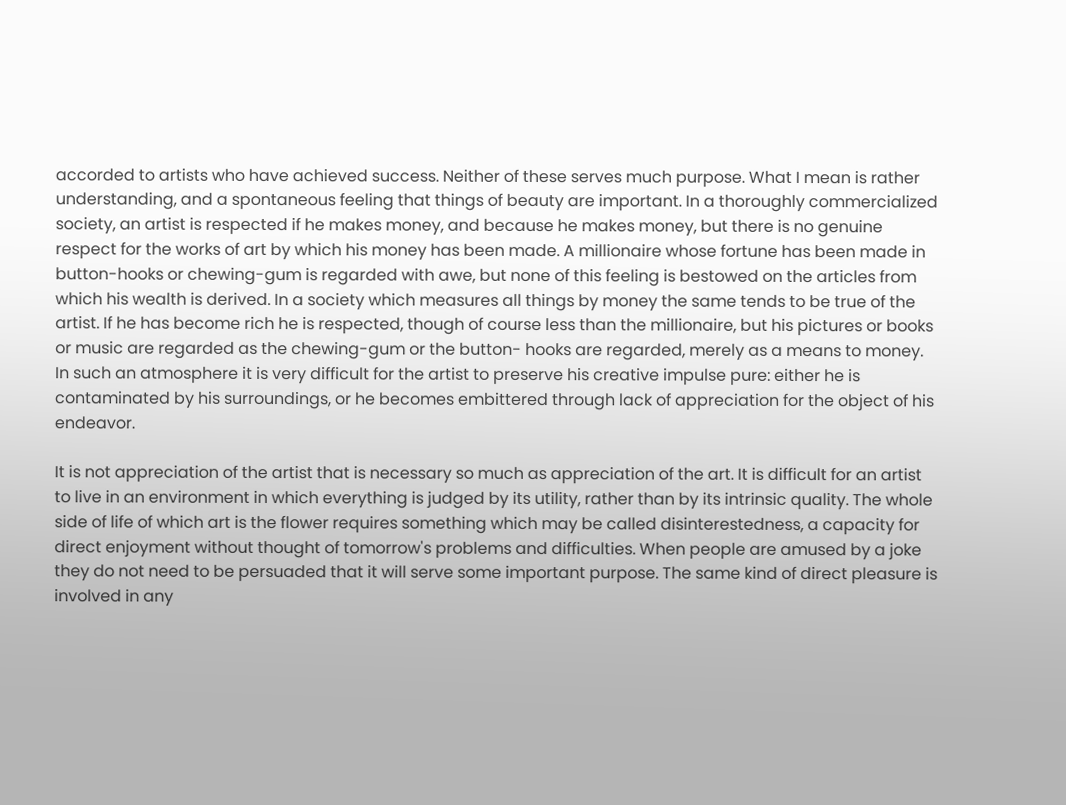accorded to artists who have achieved success. Neither of these serves much purpose. What I mean is rather understanding, and a spontaneous feeling that things of beauty are important. In a thoroughly commercialized society, an artist is respected if he makes money, and because he makes money, but there is no genuine respect for the works of art by which his money has been made. A millionaire whose fortune has been made in button-hooks or chewing-gum is regarded with awe, but none of this feeling is bestowed on the articles from which his wealth is derived. In a society which measures all things by money the same tends to be true of the artist. If he has become rich he is respected, though of course less than the millionaire, but his pictures or books or music are regarded as the chewing-gum or the button- hooks are regarded, merely as a means to money. In such an atmosphere it is very difficult for the artist to preserve his creative impulse pure: either he is contaminated by his surroundings, or he becomes embittered through lack of appreciation for the object of his endeavor.

It is not appreciation of the artist that is necessary so much as appreciation of the art. It is difficult for an artist to live in an environment in which everything is judged by its utility, rather than by its intrinsic quality. The whole side of life of which art is the flower requires something which may be called disinterestedness, a capacity for direct enjoyment without thought of tomorrow's problems and difficulties. When people are amused by a joke they do not need to be persuaded that it will serve some important purpose. The same kind of direct pleasure is involved in any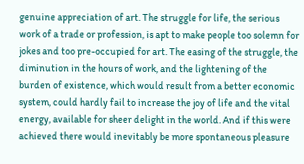genuine appreciation of art. The struggle for life, the serious work of a trade or profession, is apt to make people too solemn for jokes and too pre-occupied for art. The easing of the struggle, the diminution in the hours of work, and the lightening of the burden of existence, which would result from a better economic system, could hardly fail to increase the joy of life and the vital energy, available for sheer delight in the world. And if this were achieved there would inevitably be more spontaneous pleasure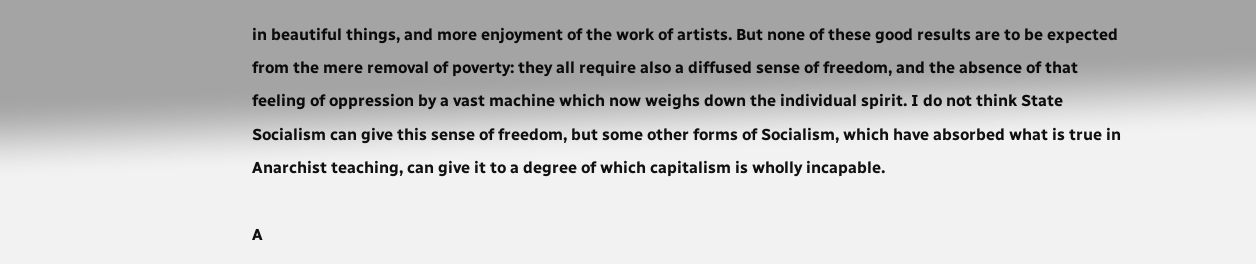in beautiful things, and more enjoyment of the work of artists. But none of these good results are to be expected from the mere removal of poverty: they all require also a diffused sense of freedom, and the absence of that feeling of oppression by a vast machine which now weighs down the individual spirit. I do not think State Socialism can give this sense of freedom, but some other forms of Socialism, which have absorbed what is true in Anarchist teaching, can give it to a degree of which capitalism is wholly incapable.

A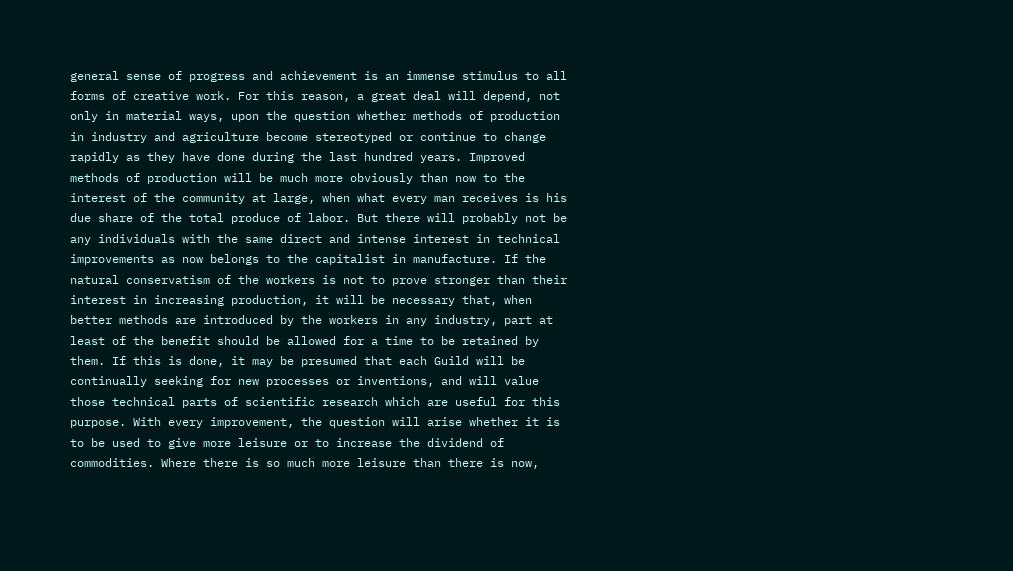general sense of progress and achievement is an immense stimulus to all forms of creative work. For this reason, a great deal will depend, not only in material ways, upon the question whether methods of production in industry and agriculture become stereotyped or continue to change rapidly as they have done during the last hundred years. Improved methods of production will be much more obviously than now to the interest of the community at large, when what every man receives is his due share of the total produce of labor. But there will probably not be any individuals with the same direct and intense interest in technical improvements as now belongs to the capitalist in manufacture. If the natural conservatism of the workers is not to prove stronger than their interest in increasing production, it will be necessary that, when better methods are introduced by the workers in any industry, part at least of the benefit should be allowed for a time to be retained by them. If this is done, it may be presumed that each Guild will be continually seeking for new processes or inventions, and will value those technical parts of scientific research which are useful for this purpose. With every improvement, the question will arise whether it is to be used to give more leisure or to increase the dividend of commodities. Where there is so much more leisure than there is now,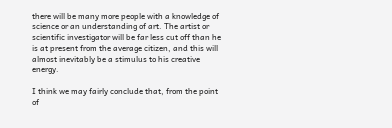there will be many more people with a knowledge of science or an understanding of art. The artist or scientific investigator will be far less cut off than he is at present from the average citizen, and this will almost inevitably be a stimulus to his creative energy.

I think we may fairly conclude that, from the point of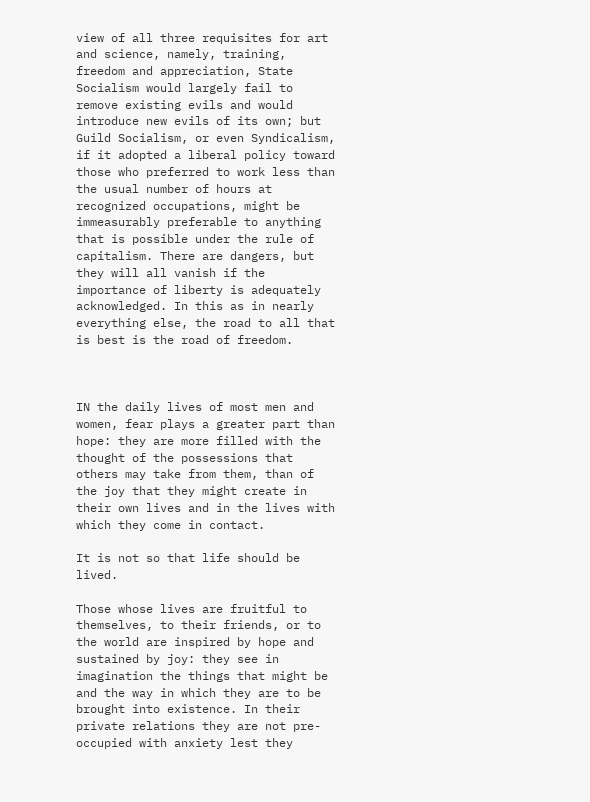view of all three requisites for art and science, namely, training, freedom and appreciation, State Socialism would largely fail to remove existing evils and would introduce new evils of its own; but Guild Socialism, or even Syndicalism, if it adopted a liberal policy toward those who preferred to work less than the usual number of hours at recognized occupations, might be immeasurably preferable to anything that is possible under the rule of capitalism. There are dangers, but they will all vanish if the importance of liberty is adequately acknowledged. In this as in nearly everything else, the road to all that is best is the road of freedom.



IN the daily lives of most men and women, fear plays a greater part than hope: they are more filled with the thought of the possessions that others may take from them, than of the joy that they might create in their own lives and in the lives with which they come in contact.

It is not so that life should be lived.

Those whose lives are fruitful to themselves, to their friends, or to the world are inspired by hope and sustained by joy: they see in imagination the things that might be and the way in which they are to be brought into existence. In their private relations they are not pre-occupied with anxiety lest they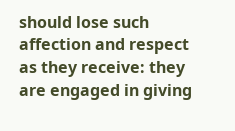should lose such affection and respect as they receive: they are engaged in giving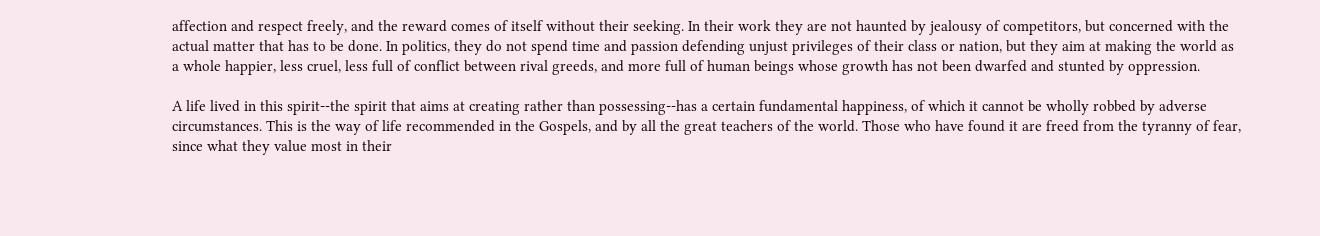affection and respect freely, and the reward comes of itself without their seeking. In their work they are not haunted by jealousy of competitors, but concerned with the actual matter that has to be done. In politics, they do not spend time and passion defending unjust privileges of their class or nation, but they aim at making the world as a whole happier, less cruel, less full of conflict between rival greeds, and more full of human beings whose growth has not been dwarfed and stunted by oppression.

A life lived in this spirit--the spirit that aims at creating rather than possessing--has a certain fundamental happiness, of which it cannot be wholly robbed by adverse circumstances. This is the way of life recommended in the Gospels, and by all the great teachers of the world. Those who have found it are freed from the tyranny of fear, since what they value most in their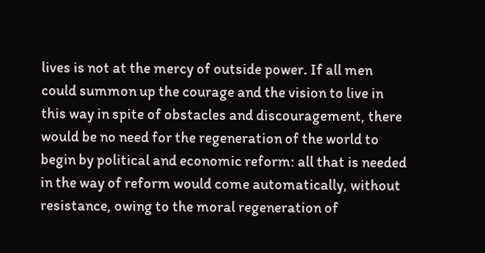lives is not at the mercy of outside power. If all men could summon up the courage and the vision to live in this way in spite of obstacles and discouragement, there would be no need for the regeneration of the world to begin by political and economic reform: all that is needed in the way of reform would come automatically, without resistance, owing to the moral regeneration of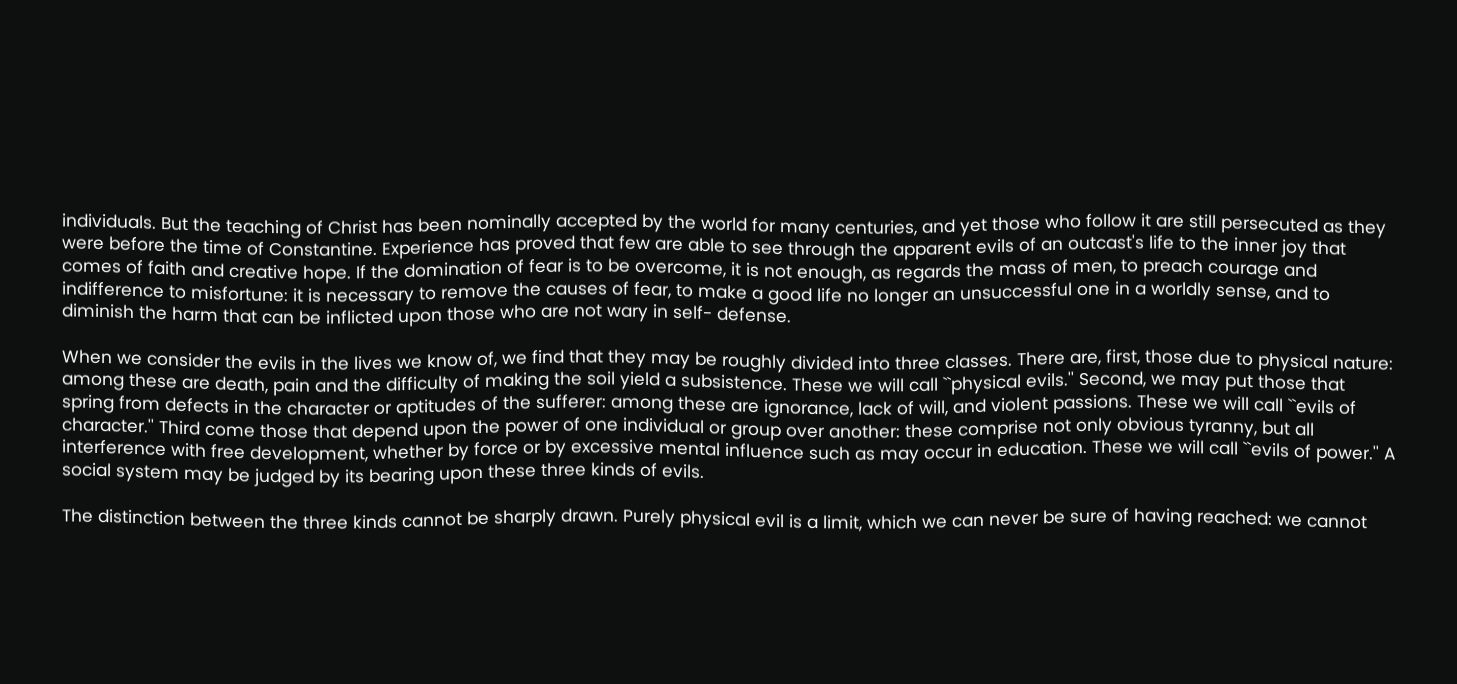individuals. But the teaching of Christ has been nominally accepted by the world for many centuries, and yet those who follow it are still persecuted as they were before the time of Constantine. Experience has proved that few are able to see through the apparent evils of an outcast's life to the inner joy that comes of faith and creative hope. If the domination of fear is to be overcome, it is not enough, as regards the mass of men, to preach courage and indifference to misfortune: it is necessary to remove the causes of fear, to make a good life no longer an unsuccessful one in a worldly sense, and to diminish the harm that can be inflicted upon those who are not wary in self- defense.

When we consider the evils in the lives we know of, we find that they may be roughly divided into three classes. There are, first, those due to physical nature: among these are death, pain and the difficulty of making the soil yield a subsistence. These we will call ``physical evils.'' Second, we may put those that spring from defects in the character or aptitudes of the sufferer: among these are ignorance, lack of will, and violent passions. These we will call ``evils of character.'' Third come those that depend upon the power of one individual or group over another: these comprise not only obvious tyranny, but all interference with free development, whether by force or by excessive mental influence such as may occur in education. These we will call ``evils of power.'' A social system may be judged by its bearing upon these three kinds of evils.

The distinction between the three kinds cannot be sharply drawn. Purely physical evil is a limit, which we can never be sure of having reached: we cannot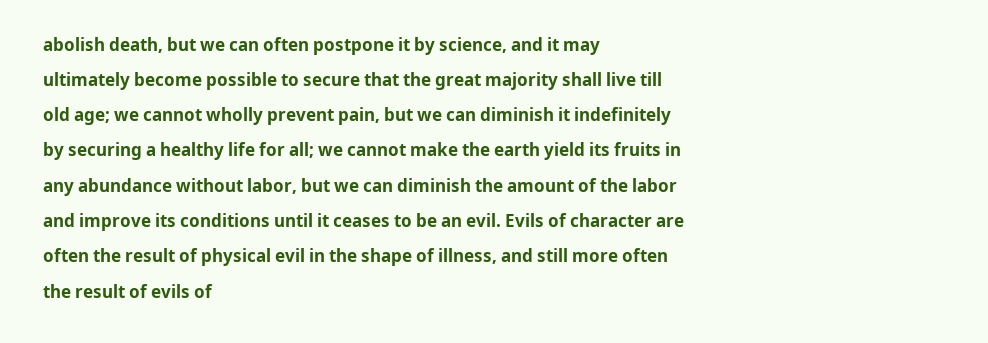abolish death, but we can often postpone it by science, and it may ultimately become possible to secure that the great majority shall live till old age; we cannot wholly prevent pain, but we can diminish it indefinitely by securing a healthy life for all; we cannot make the earth yield its fruits in any abundance without labor, but we can diminish the amount of the labor and improve its conditions until it ceases to be an evil. Evils of character are often the result of physical evil in the shape of illness, and still more often the result of evils of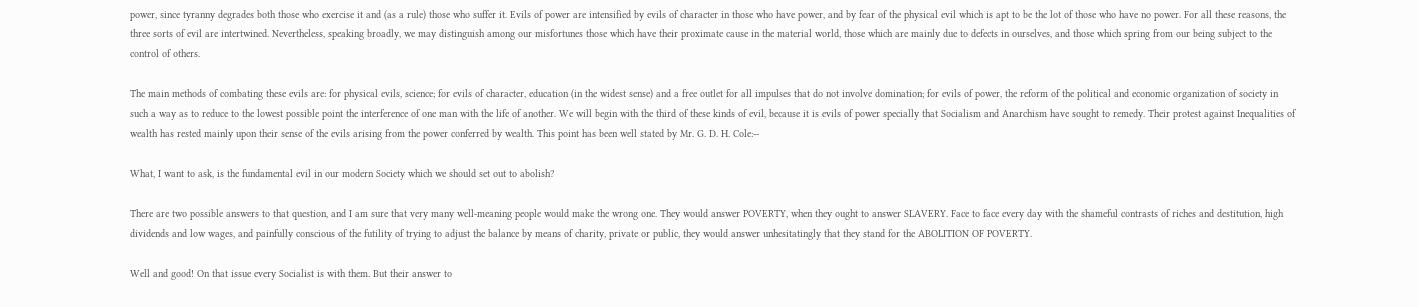power, since tyranny degrades both those who exercise it and (as a rule) those who suffer it. Evils of power are intensified by evils of character in those who have power, and by fear of the physical evil which is apt to be the lot of those who have no power. For all these reasons, the three sorts of evil are intertwined. Nevertheless, speaking broadly, we may distinguish among our misfortunes those which have their proximate cause in the material world, those which are mainly due to defects in ourselves, and those which spring from our being subject to the control of others.

The main methods of combating these evils are: for physical evils, science; for evils of character, education (in the widest sense) and a free outlet for all impulses that do not involve domination; for evils of power, the reform of the political and economic organization of society in such a way as to reduce to the lowest possible point the interference of one man with the life of another. We will begin with the third of these kinds of evil, because it is evils of power specially that Socialism and Anarchism have sought to remedy. Their protest against Inequalities of wealth has rested mainly upon their sense of the evils arising from the power conferred by wealth. This point has been well stated by Mr. G. D. H. Cole:--

What, I want to ask, is the fundamental evil in our modern Society which we should set out to abolish?

There are two possible answers to that question, and I am sure that very many well-meaning people would make the wrong one. They would answer POVERTY, when they ought to answer SLAVERY. Face to face every day with the shameful contrasts of riches and destitution, high dividends and low wages, and painfully conscious of the futility of trying to adjust the balance by means of charity, private or public, they would answer unhesitatingly that they stand for the ABOLITION OF POVERTY.

Well and good! On that issue every Socialist is with them. But their answer to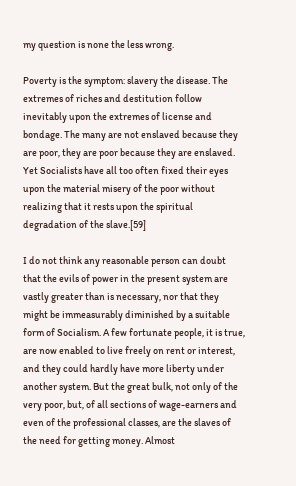my question is none the less wrong.

Poverty is the symptom: slavery the disease. The extremes of riches and destitution follow inevitably upon the extremes of license and bondage. The many are not enslaved because they are poor, they are poor because they are enslaved. Yet Socialists have all too often fixed their eyes upon the material misery of the poor without realizing that it rests upon the spiritual degradation of the slave.[59]

I do not think any reasonable person can doubt that the evils of power in the present system are vastly greater than is necessary, nor that they might be immeasurably diminished by a suitable form of Socialism. A few fortunate people, it is true, are now enabled to live freely on rent or interest, and they could hardly have more liberty under another system. But the great bulk, not only of the very poor, but, of all sections of wage-earners and even of the professional classes, are the slaves of the need for getting money. Almost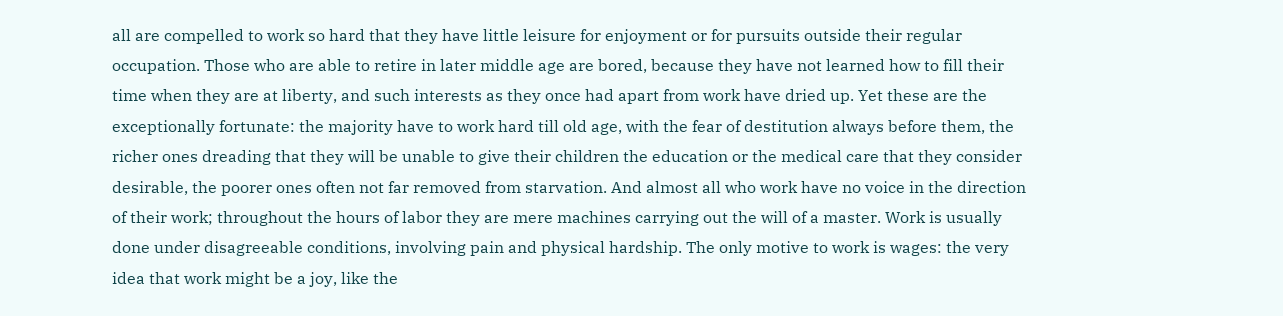all are compelled to work so hard that they have little leisure for enjoyment or for pursuits outside their regular occupation. Those who are able to retire in later middle age are bored, because they have not learned how to fill their time when they are at liberty, and such interests as they once had apart from work have dried up. Yet these are the exceptionally fortunate: the majority have to work hard till old age, with the fear of destitution always before them, the richer ones dreading that they will be unable to give their children the education or the medical care that they consider desirable, the poorer ones often not far removed from starvation. And almost all who work have no voice in the direction of their work; throughout the hours of labor they are mere machines carrying out the will of a master. Work is usually done under disagreeable conditions, involving pain and physical hardship. The only motive to work is wages: the very idea that work might be a joy, like the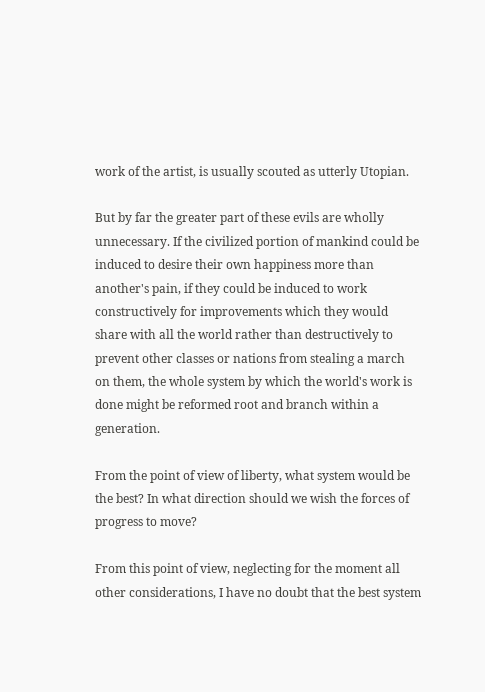work of the artist, is usually scouted as utterly Utopian.

But by far the greater part of these evils are wholly unnecessary. If the civilized portion of mankind could be induced to desire their own happiness more than another's pain, if they could be induced to work constructively for improvements which they would share with all the world rather than destructively to prevent other classes or nations from stealing a march on them, the whole system by which the world's work is done might be reformed root and branch within a generation.

From the point of view of liberty, what system would be the best? In what direction should we wish the forces of progress to move?

From this point of view, neglecting for the moment all other considerations, I have no doubt that the best system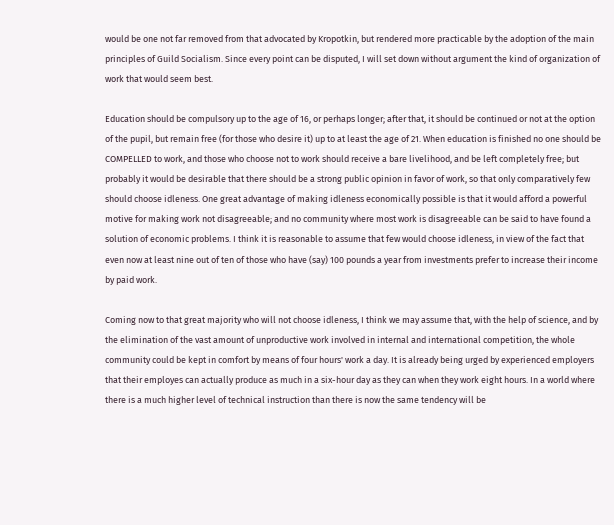would be one not far removed from that advocated by Kropotkin, but rendered more practicable by the adoption of the main principles of Guild Socialism. Since every point can be disputed, I will set down without argument the kind of organization of work that would seem best.

Education should be compulsory up to the age of 16, or perhaps longer; after that, it should be continued or not at the option of the pupil, but remain free (for those who desire it) up to at least the age of 21. When education is finished no one should be COMPELLED to work, and those who choose not to work should receive a bare livelihood, and be left completely free; but probably it would be desirable that there should be a strong public opinion in favor of work, so that only comparatively few should choose idleness. One great advantage of making idleness economically possible is that it would afford a powerful motive for making work not disagreeable; and no community where most work is disagreeable can be said to have found a solution of economic problems. I think it is reasonable to assume that few would choose idleness, in view of the fact that even now at least nine out of ten of those who have (say) 100 pounds a year from investments prefer to increase their income by paid work.

Coming now to that great majority who will not choose idleness, I think we may assume that, with the help of science, and by the elimination of the vast amount of unproductive work involved in internal and international competition, the whole community could be kept in comfort by means of four hours' work a day. It is already being urged by experienced employers that their employes can actually produce as much in a six-hour day as they can when they work eight hours. In a world where there is a much higher level of technical instruction than there is now the same tendency will be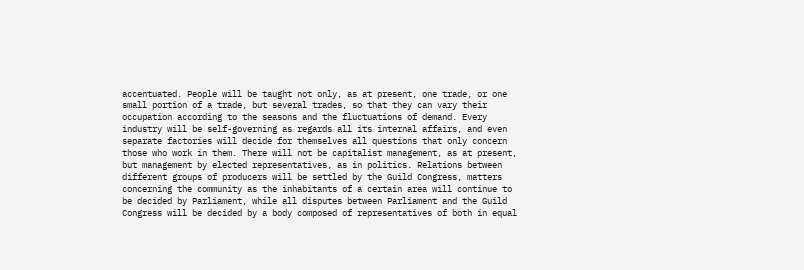accentuated. People will be taught not only, as at present, one trade, or one small portion of a trade, but several trades, so that they can vary their occupation according to the seasons and the fluctuations of demand. Every industry will be self-governing as regards all its internal affairs, and even separate factories will decide for themselves all questions that only concern those who work in them. There will not be capitalist management, as at present, but management by elected representatives, as in politics. Relations between different groups of producers will be settled by the Guild Congress, matters concerning the community as the inhabitants of a certain area will continue to be decided by Parliament, while all disputes between Parliament and the Guild Congress will be decided by a body composed of representatives of both in equal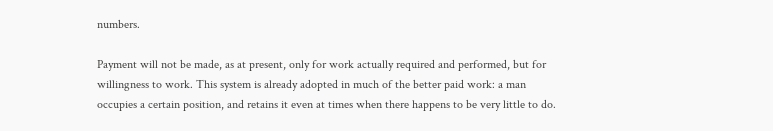numbers.

Payment will not be made, as at present, only for work actually required and performed, but for willingness to work. This system is already adopted in much of the better paid work: a man occupies a certain position, and retains it even at times when there happens to be very little to do.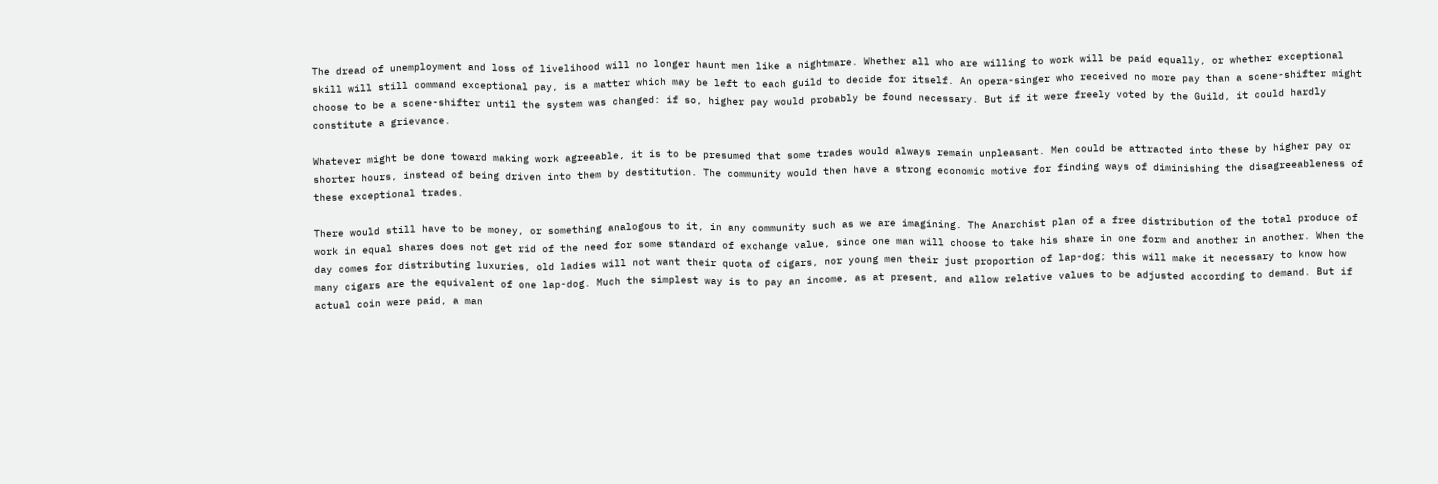The dread of unemployment and loss of livelihood will no longer haunt men like a nightmare. Whether all who are willing to work will be paid equally, or whether exceptional skill will still command exceptional pay, is a matter which may be left to each guild to decide for itself. An opera-singer who received no more pay than a scene-shifter might choose to be a scene-shifter until the system was changed: if so, higher pay would probably be found necessary. But if it were freely voted by the Guild, it could hardly constitute a grievance.

Whatever might be done toward making work agreeable, it is to be presumed that some trades would always remain unpleasant. Men could be attracted into these by higher pay or shorter hours, instead of being driven into them by destitution. The community would then have a strong economic motive for finding ways of diminishing the disagreeableness of these exceptional trades.

There would still have to be money, or something analogous to it, in any community such as we are imagining. The Anarchist plan of a free distribution of the total produce of work in equal shares does not get rid of the need for some standard of exchange value, since one man will choose to take his share in one form and another in another. When the day comes for distributing luxuries, old ladies will not want their quota of cigars, nor young men their just proportion of lap-dog; this will make it necessary to know how many cigars are the equivalent of one lap-dog. Much the simplest way is to pay an income, as at present, and allow relative values to be adjusted according to demand. But if actual coin were paid, a man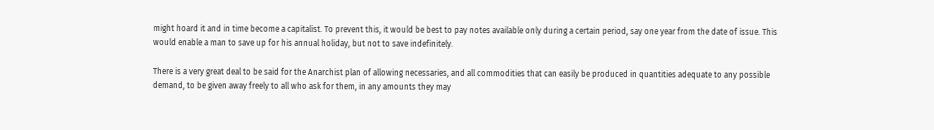might hoard it and in time become a capitalist. To prevent this, it would be best to pay notes available only during a certain period, say one year from the date of issue. This would enable a man to save up for his annual holiday, but not to save indefinitely.

There is a very great deal to be said for the Anarchist plan of allowing necessaries, and all commodities that can easily be produced in quantities adequate to any possible demand, to be given away freely to all who ask for them, in any amounts they may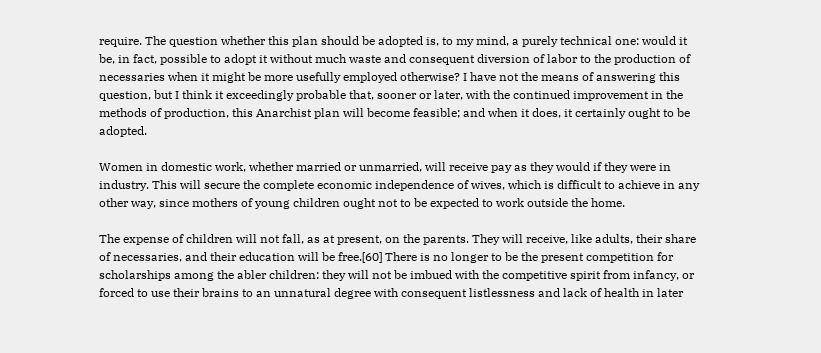require. The question whether this plan should be adopted is, to my mind, a purely technical one: would it be, in fact, possible to adopt it without much waste and consequent diversion of labor to the production of necessaries when it might be more usefully employed otherwise? I have not the means of answering this question, but I think it exceedingly probable that, sooner or later, with the continued improvement in the methods of production, this Anarchist plan will become feasible; and when it does, it certainly ought to be adopted.

Women in domestic work, whether married or unmarried, will receive pay as they would if they were in industry. This will secure the complete economic independence of wives, which is difficult to achieve in any other way, since mothers of young children ought not to be expected to work outside the home.

The expense of children will not fall, as at present, on the parents. They will receive, like adults, their share of necessaries, and their education will be free.[60] There is no longer to be the present competition for scholarships among the abler children: they will not be imbued with the competitive spirit from infancy, or forced to use their brains to an unnatural degree with consequent listlessness and lack of health in later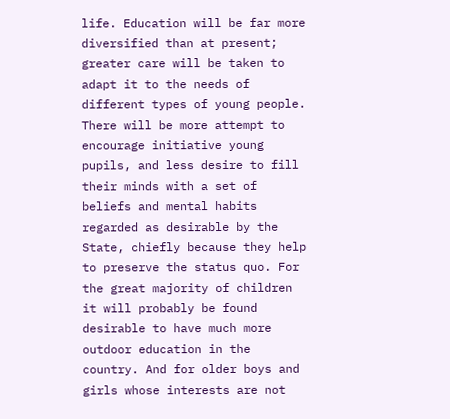life. Education will be far more diversified than at present; greater care will be taken to adapt it to the needs of different types of young people. There will be more attempt to encourage initiative young pupils, and less desire to fill their minds with a set of beliefs and mental habits regarded as desirable by the State, chiefly because they help to preserve the status quo. For the great majority of children it will probably be found desirable to have much more outdoor education in the country. And for older boys and girls whose interests are not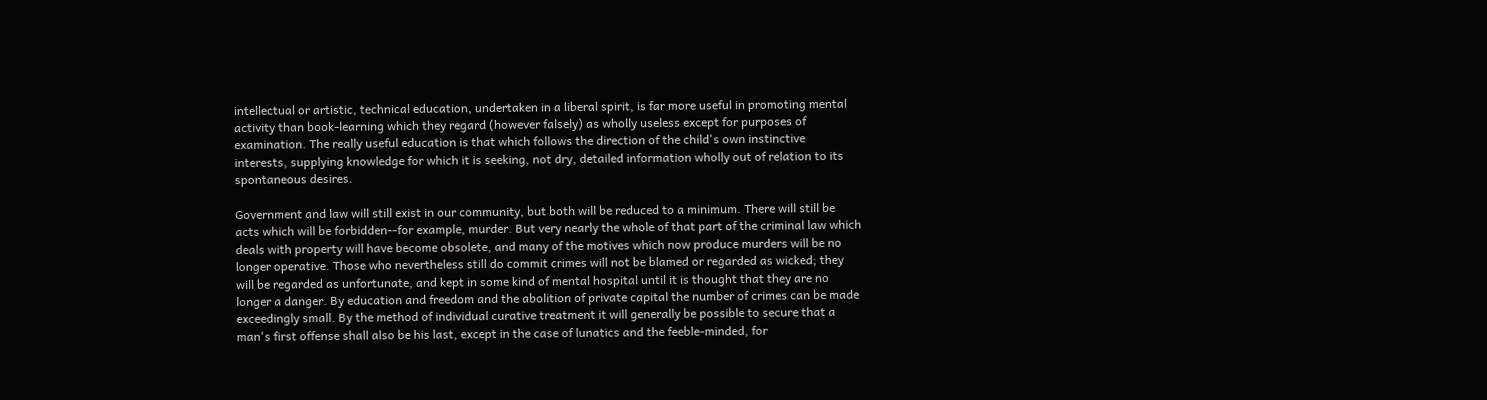intellectual or artistic, technical education, undertaken in a liberal spirit, is far more useful in promoting mental activity than book-learning which they regard (however falsely) as wholly useless except for purposes of examination. The really useful education is that which follows the direction of the child's own instinctive interests, supplying knowledge for which it is seeking, not dry, detailed information wholly out of relation to its spontaneous desires.

Government and law will still exist in our community, but both will be reduced to a minimum. There will still be acts which will be forbidden--for example, murder. But very nearly the whole of that part of the criminal law which deals with property will have become obsolete, and many of the motives which now produce murders will be no longer operative. Those who nevertheless still do commit crimes will not be blamed or regarded as wicked; they will be regarded as unfortunate, and kept in some kind of mental hospital until it is thought that they are no longer a danger. By education and freedom and the abolition of private capital the number of crimes can be made exceedingly small. By the method of individual curative treatment it will generally be possible to secure that a man's first offense shall also be his last, except in the case of lunatics and the feeble-minded, for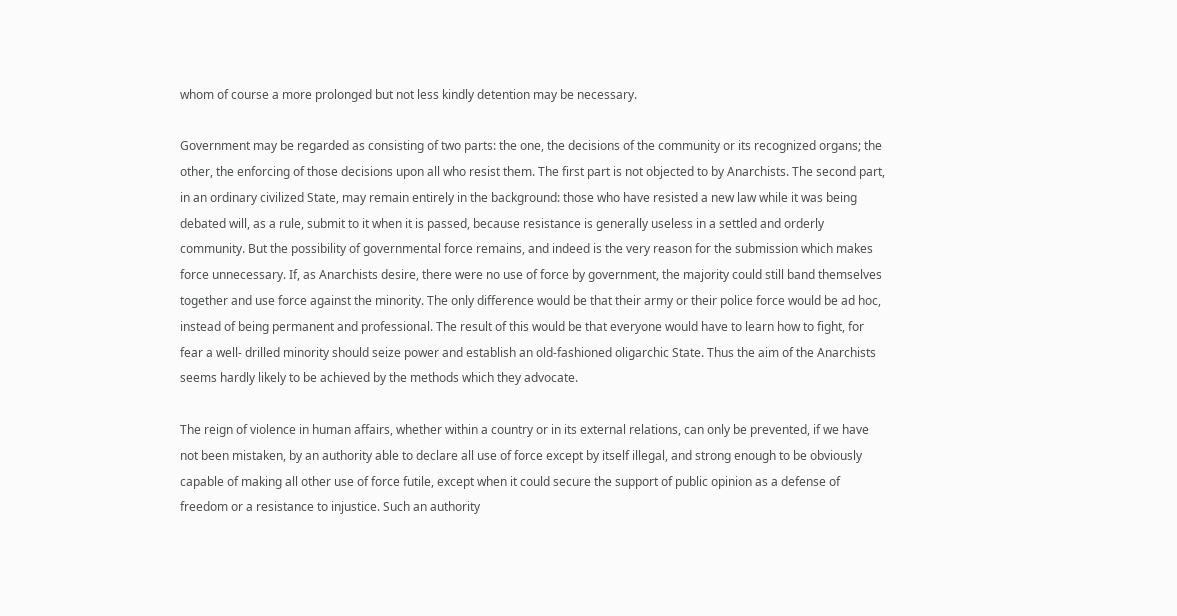whom of course a more prolonged but not less kindly detention may be necessary.

Government may be regarded as consisting of two parts: the one, the decisions of the community or its recognized organs; the other, the enforcing of those decisions upon all who resist them. The first part is not objected to by Anarchists. The second part, in an ordinary civilized State, may remain entirely in the background: those who have resisted a new law while it was being debated will, as a rule, submit to it when it is passed, because resistance is generally useless in a settled and orderly community. But the possibility of governmental force remains, and indeed is the very reason for the submission which makes force unnecessary. If, as Anarchists desire, there were no use of force by government, the majority could still band themselves together and use force against the minority. The only difference would be that their army or their police force would be ad hoc, instead of being permanent and professional. The result of this would be that everyone would have to learn how to fight, for fear a well- drilled minority should seize power and establish an old-fashioned oligarchic State. Thus the aim of the Anarchists seems hardly likely to be achieved by the methods which they advocate.

The reign of violence in human affairs, whether within a country or in its external relations, can only be prevented, if we have not been mistaken, by an authority able to declare all use of force except by itself illegal, and strong enough to be obviously capable of making all other use of force futile, except when it could secure the support of public opinion as a defense of freedom or a resistance to injustice. Such an authority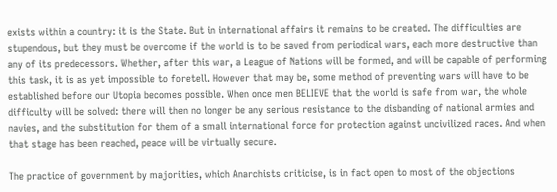exists within a country: it is the State. But in international affairs it remains to be created. The difficulties are stupendous, but they must be overcome if the world is to be saved from periodical wars, each more destructive than any of its predecessors. Whether, after this war, a League of Nations will be formed, and will be capable of performing this task, it is as yet impossible to foretell. However that may be, some method of preventing wars will have to be established before our Utopia becomes possible. When once men BELIEVE that the world is safe from war, the whole difficulty will be solved: there will then no longer be any serious resistance to the disbanding of national armies and navies, and the substitution for them of a small international force for protection against uncivilized races. And when that stage has been reached, peace will be virtually secure.

The practice of government by majorities, which Anarchists criticise, is in fact open to most of the objections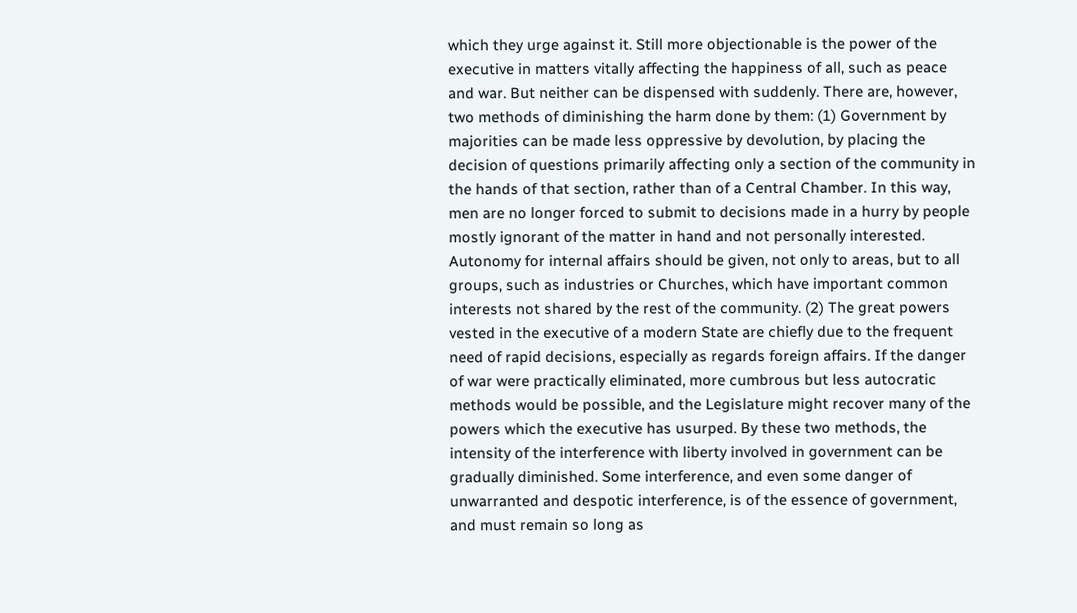which they urge against it. Still more objectionable is the power of the executive in matters vitally affecting the happiness of all, such as peace and war. But neither can be dispensed with suddenly. There are, however, two methods of diminishing the harm done by them: (1) Government by majorities can be made less oppressive by devolution, by placing the decision of questions primarily affecting only a section of the community in the hands of that section, rather than of a Central Chamber. In this way, men are no longer forced to submit to decisions made in a hurry by people mostly ignorant of the matter in hand and not personally interested. Autonomy for internal affairs should be given, not only to areas, but to all groups, such as industries or Churches, which have important common interests not shared by the rest of the community. (2) The great powers vested in the executive of a modern State are chiefly due to the frequent need of rapid decisions, especially as regards foreign affairs. If the danger of war were practically eliminated, more cumbrous but less autocratic methods would be possible, and the Legislature might recover many of the powers which the executive has usurped. By these two methods, the intensity of the interference with liberty involved in government can be gradually diminished. Some interference, and even some danger of unwarranted and despotic interference, is of the essence of government, and must remain so long as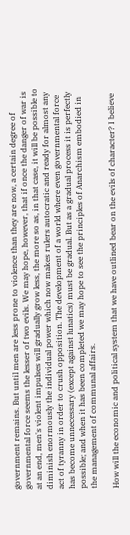government remains. But until men are less prone to violence than they are now, a certain degree of governmental force seems the lesser of two evils. We may hope, however, that if once the danger of war is at an end, men's violent impulses will gradually grow less, the more so as, in that case, it will be possible to diminish enormously the individual power which now makes rulers autocratic and ready for almost any act of tyranny in order to crush opposition. The development of a world where even governmental force has become unnecessary (except against lunatics) must be gradual. But as a gradual process it is perfectly possible; and when it has been completed we may hope to see the principles of Anarchism embodied in the management of communal affairs.

How will the economic and political system that we have outlined bear on the evils of character? I believe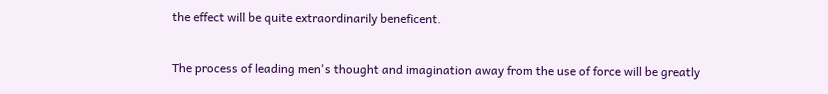the effect will be quite extraordinarily beneficent.

The process of leading men's thought and imagination away from the use of force will be greatly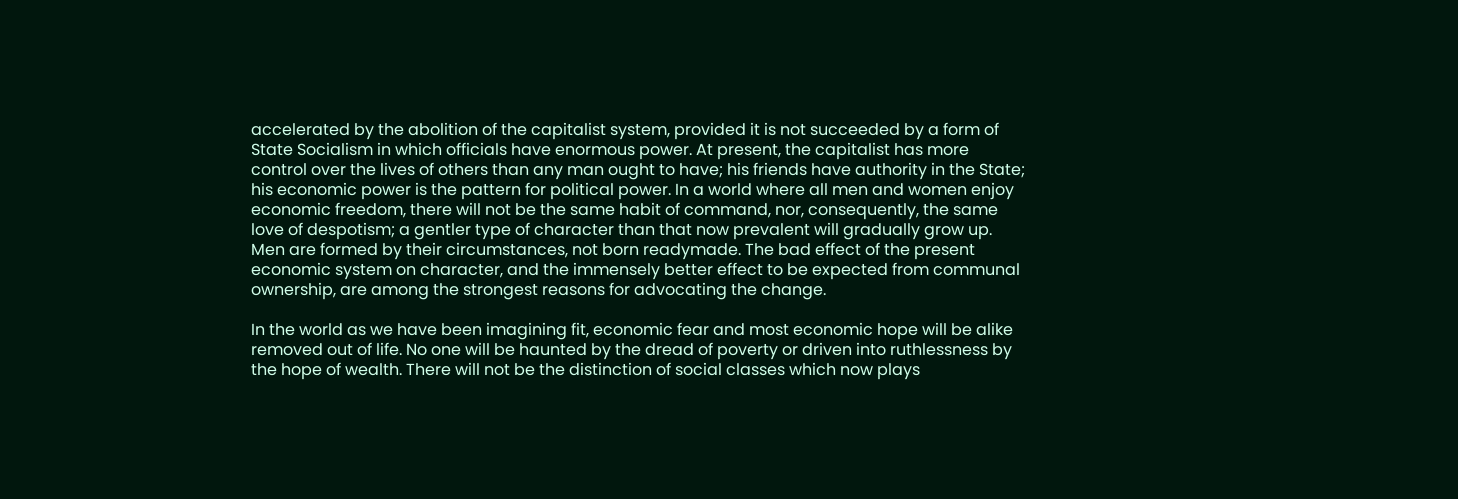accelerated by the abolition of the capitalist system, provided it is not succeeded by a form of State Socialism in which officials have enormous power. At present, the capitalist has more control over the lives of others than any man ought to have; his friends have authority in the State; his economic power is the pattern for political power. In a world where all men and women enjoy economic freedom, there will not be the same habit of command, nor, consequently, the same love of despotism; a gentler type of character than that now prevalent will gradually grow up. Men are formed by their circumstances, not born readymade. The bad effect of the present economic system on character, and the immensely better effect to be expected from communal ownership, are among the strongest reasons for advocating the change.

In the world as we have been imagining fit, economic fear and most economic hope will be alike removed out of life. No one will be haunted by the dread of poverty or driven into ruthlessness by the hope of wealth. There will not be the distinction of social classes which now plays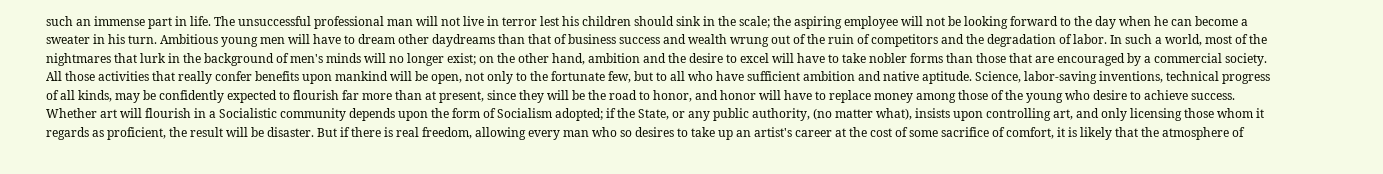such an immense part in life. The unsuccessful professional man will not live in terror lest his children should sink in the scale; the aspiring employee will not be looking forward to the day when he can become a sweater in his turn. Ambitious young men will have to dream other daydreams than that of business success and wealth wrung out of the ruin of competitors and the degradation of labor. In such a world, most of the nightmares that lurk in the background of men's minds will no longer exist; on the other hand, ambition and the desire to excel will have to take nobler forms than those that are encouraged by a commercial society. All those activities that really confer benefits upon mankind will be open, not only to the fortunate few, but to all who have sufficient ambition and native aptitude. Science, labor-saving inventions, technical progress of all kinds, may be confidently expected to flourish far more than at present, since they will be the road to honor, and honor will have to replace money among those of the young who desire to achieve success. Whether art will flourish in a Socialistic community depends upon the form of Socialism adopted; if the State, or any public authority, (no matter what), insists upon controlling art, and only licensing those whom it regards as proficient, the result will be disaster. But if there is real freedom, allowing every man who so desires to take up an artist's career at the cost of some sacrifice of comfort, it is likely that the atmosphere of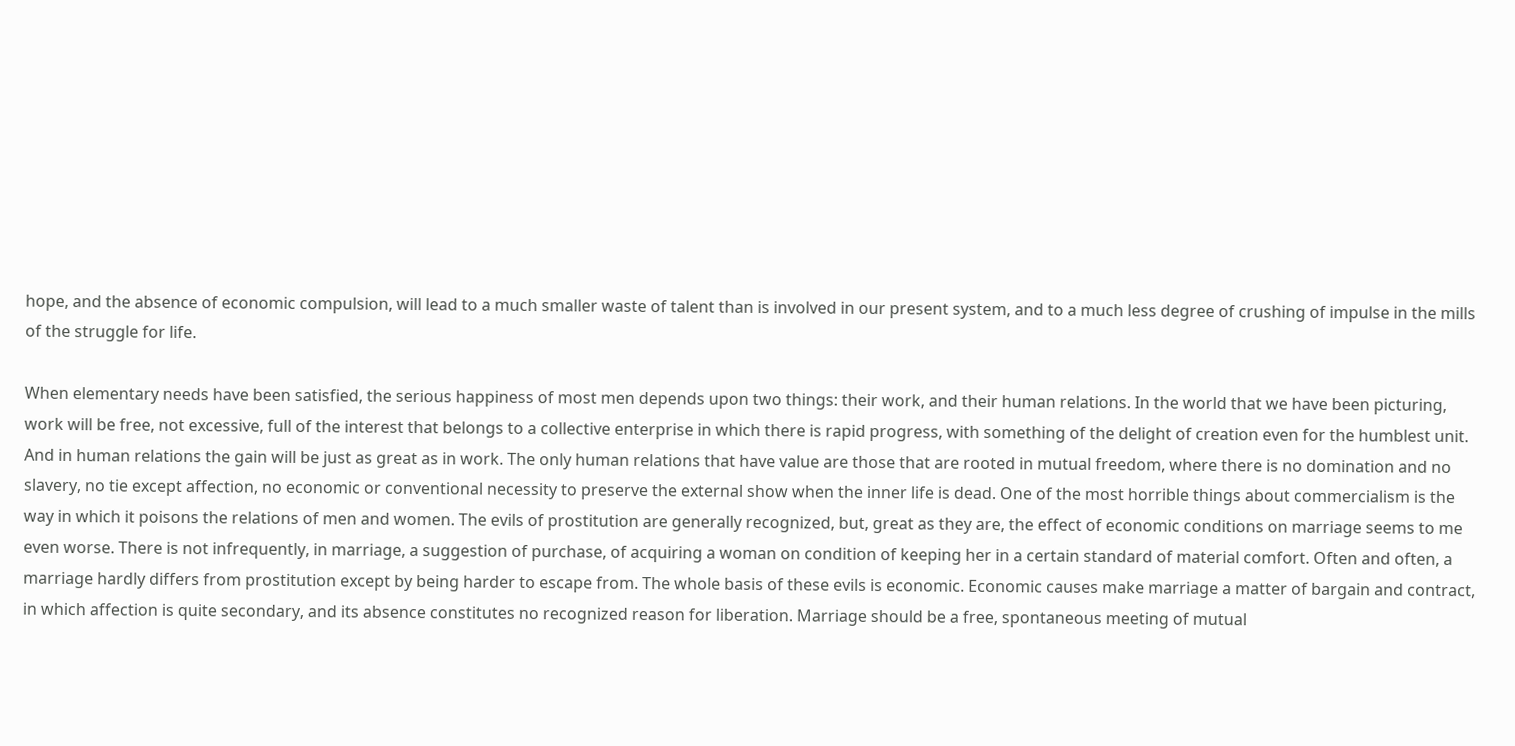hope, and the absence of economic compulsion, will lead to a much smaller waste of talent than is involved in our present system, and to a much less degree of crushing of impulse in the mills of the struggle for life.

When elementary needs have been satisfied, the serious happiness of most men depends upon two things: their work, and their human relations. In the world that we have been picturing, work will be free, not excessive, full of the interest that belongs to a collective enterprise in which there is rapid progress, with something of the delight of creation even for the humblest unit. And in human relations the gain will be just as great as in work. The only human relations that have value are those that are rooted in mutual freedom, where there is no domination and no slavery, no tie except affection, no economic or conventional necessity to preserve the external show when the inner life is dead. One of the most horrible things about commercialism is the way in which it poisons the relations of men and women. The evils of prostitution are generally recognized, but, great as they are, the effect of economic conditions on marriage seems to me even worse. There is not infrequently, in marriage, a suggestion of purchase, of acquiring a woman on condition of keeping her in a certain standard of material comfort. Often and often, a marriage hardly differs from prostitution except by being harder to escape from. The whole basis of these evils is economic. Economic causes make marriage a matter of bargain and contract, in which affection is quite secondary, and its absence constitutes no recognized reason for liberation. Marriage should be a free, spontaneous meeting of mutual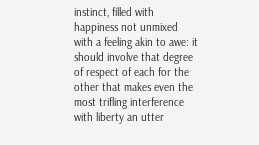instinct, filled with happiness not unmixed with a feeling akin to awe: it should involve that degree of respect of each for the other that makes even the most trifling interference with liberty an utter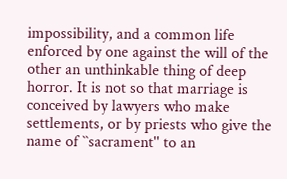impossibility, and a common life enforced by one against the will of the other an unthinkable thing of deep horror. It is not so that marriage is conceived by lawyers who make settlements, or by priests who give the name of ``sacrament'' to an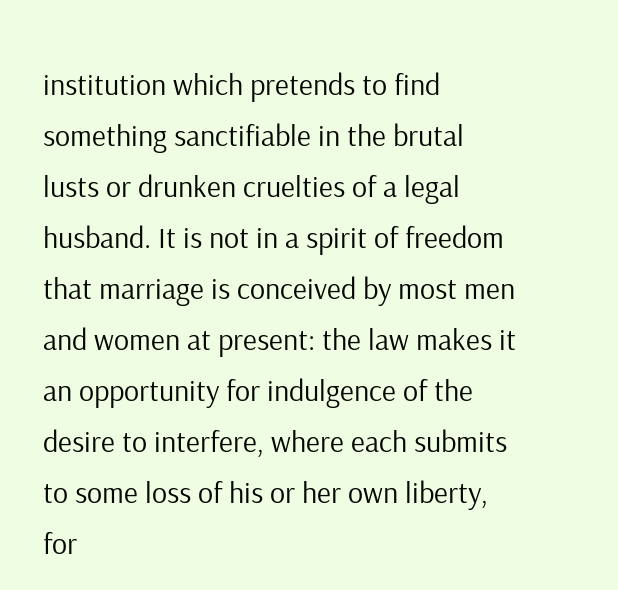institution which pretends to find something sanctifiable in the brutal lusts or drunken cruelties of a legal husband. It is not in a spirit of freedom that marriage is conceived by most men and women at present: the law makes it an opportunity for indulgence of the desire to interfere, where each submits to some loss of his or her own liberty, for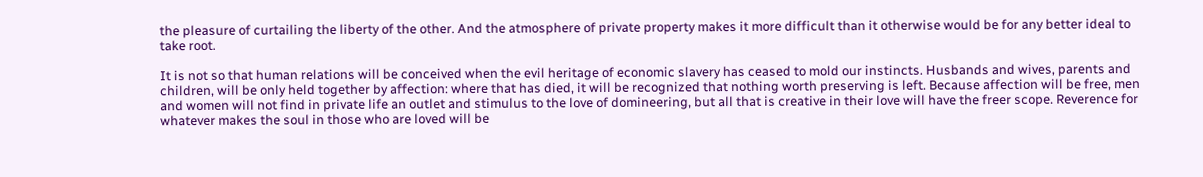the pleasure of curtailing the liberty of the other. And the atmosphere of private property makes it more difficult than it otherwise would be for any better ideal to take root.

It is not so that human relations will be conceived when the evil heritage of economic slavery has ceased to mold our instincts. Husbands and wives, parents and children, will be only held together by affection: where that has died, it will be recognized that nothing worth preserving is left. Because affection will be free, men and women will not find in private life an outlet and stimulus to the love of domineering, but all that is creative in their love will have the freer scope. Reverence for whatever makes the soul in those who are loved will be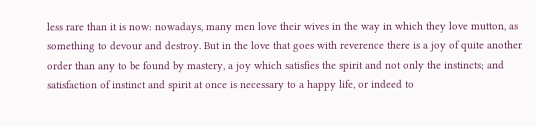less rare than it is now: nowadays, many men love their wives in the way in which they love mutton, as something to devour and destroy. But in the love that goes with reverence there is a joy of quite another order than any to be found by mastery, a joy which satisfies the spirit and not only the instincts; and satisfaction of instinct and spirit at once is necessary to a happy life, or indeed to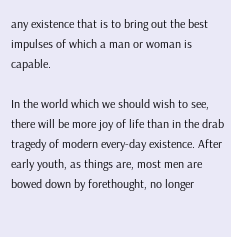any existence that is to bring out the best impulses of which a man or woman is capable.

In the world which we should wish to see, there will be more joy of life than in the drab tragedy of modern every-day existence. After early youth, as things are, most men are bowed down by forethought, no longer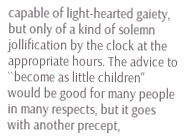capable of light-hearted gaiety, but only of a kind of solemn jollification by the clock at the appropriate hours. The advice to ``become as little children'' would be good for many people in many respects, but it goes with another precept,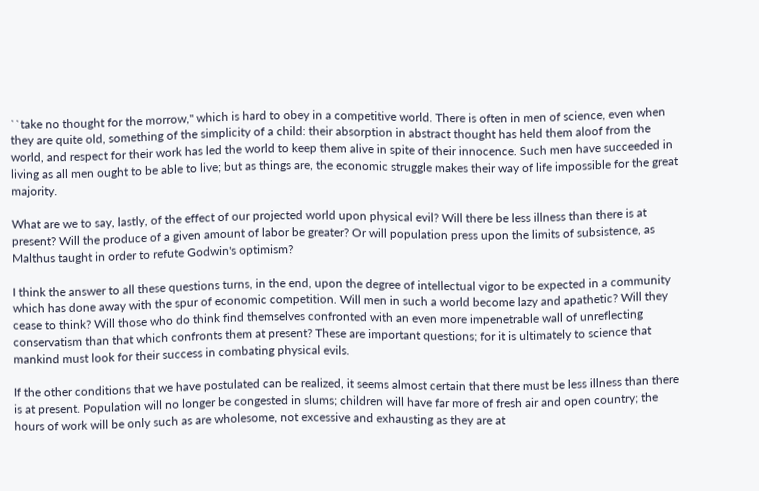``take no thought for the morrow,'' which is hard to obey in a competitive world. There is often in men of science, even when they are quite old, something of the simplicity of a child: their absorption in abstract thought has held them aloof from the world, and respect for their work has led the world to keep them alive in spite of their innocence. Such men have succeeded in living as all men ought to be able to live; but as things are, the economic struggle makes their way of life impossible for the great majority.

What are we to say, lastly, of the effect of our projected world upon physical evil? Will there be less illness than there is at present? Will the produce of a given amount of labor be greater? Or will population press upon the limits of subsistence, as Malthus taught in order to refute Godwin's optimism?

I think the answer to all these questions turns, in the end, upon the degree of intellectual vigor to be expected in a community which has done away with the spur of economic competition. Will men in such a world become lazy and apathetic? Will they cease to think? Will those who do think find themselves confronted with an even more impenetrable wall of unreflecting conservatism than that which confronts them at present? These are important questions; for it is ultimately to science that mankind must look for their success in combating physical evils.

If the other conditions that we have postulated can be realized, it seems almost certain that there must be less illness than there is at present. Population will no longer be congested in slums; children will have far more of fresh air and open country; the hours of work will be only such as are wholesome, not excessive and exhausting as they are at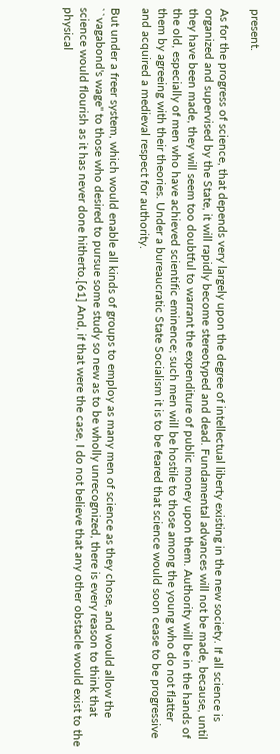present.

As for the progress of science, that depends very largely upon the degree of intellectual liberty existing in the new society. If all science is organized and supervised by the State, it will rapidly become stereotyped and dead. Fundamental advances will not be made, because, until they have been made, they will seem too doubtful to warrant the expenditure of public money upon them. Authority will be in the hands of the old, especially of men who have achieved scientific eminence; such men will be hostile to those among the young who do not flatter them by agreeing with their theories. Under a bureaucratic State Socialism it is to be feared that science would soon cease to be progressive and acquired a medieval respect for authority.

But under a freer system, which would enable all kinds of groups to employ as many men of science as they chose, and would allow the ``vagabond's wage'' to those who desired to pursue some study so new as to be wholly unrecognized, there is every reason to think that science would flourish as it has never done hitherto.[61] And, if that were the case, I do not believe that any other obstacle would exist to the physical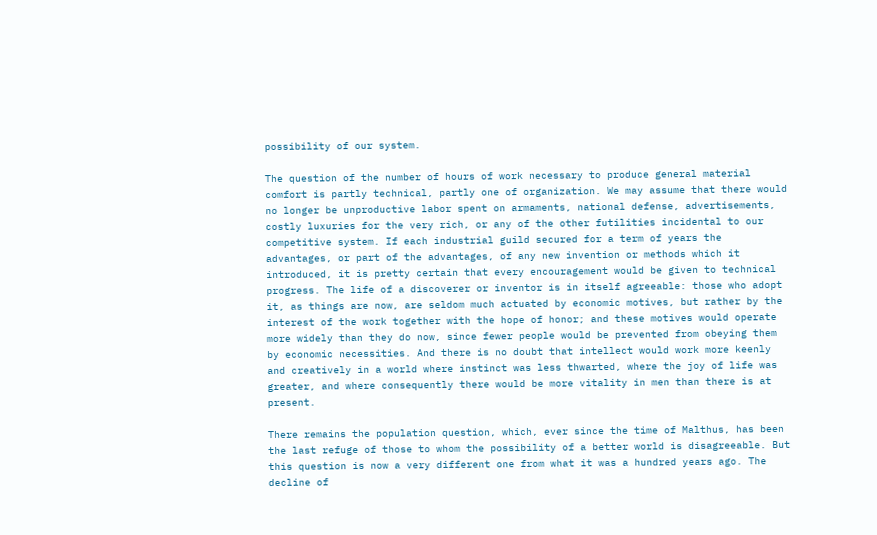possibility of our system.

The question of the number of hours of work necessary to produce general material comfort is partly technical, partly one of organization. We may assume that there would no longer be unproductive labor spent on armaments, national defense, advertisements, costly luxuries for the very rich, or any of the other futilities incidental to our competitive system. If each industrial guild secured for a term of years the advantages, or part of the advantages, of any new invention or methods which it introduced, it is pretty certain that every encouragement would be given to technical progress. The life of a discoverer or inventor is in itself agreeable: those who adopt it, as things are now, are seldom much actuated by economic motives, but rather by the interest of the work together with the hope of honor; and these motives would operate more widely than they do now, since fewer people would be prevented from obeying them by economic necessities. And there is no doubt that intellect would work more keenly and creatively in a world where instinct was less thwarted, where the joy of life was greater, and where consequently there would be more vitality in men than there is at present.

There remains the population question, which, ever since the time of Malthus, has been the last refuge of those to whom the possibility of a better world is disagreeable. But this question is now a very different one from what it was a hundred years ago. The decline of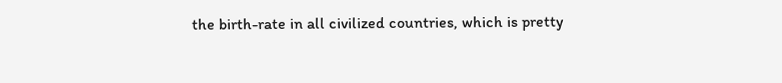the birth-rate in all civilized countries, which is pretty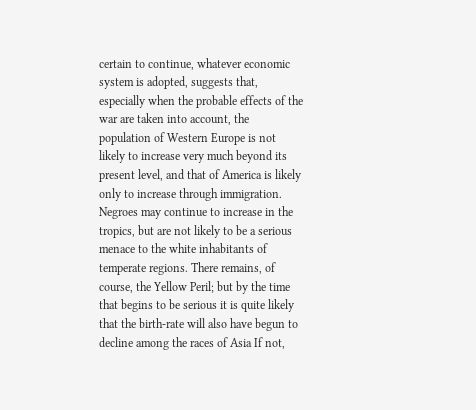certain to continue, whatever economic system is adopted, suggests that, especially when the probable effects of the war are taken into account, the population of Western Europe is not likely to increase very much beyond its present level, and that of America is likely only to increase through immigration. Negroes may continue to increase in the tropics, but are not likely to be a serious menace to the white inhabitants of temperate regions. There remains, of course, the Yellow Peril; but by the time that begins to be serious it is quite likely that the birth-rate will also have begun to decline among the races of Asia If not,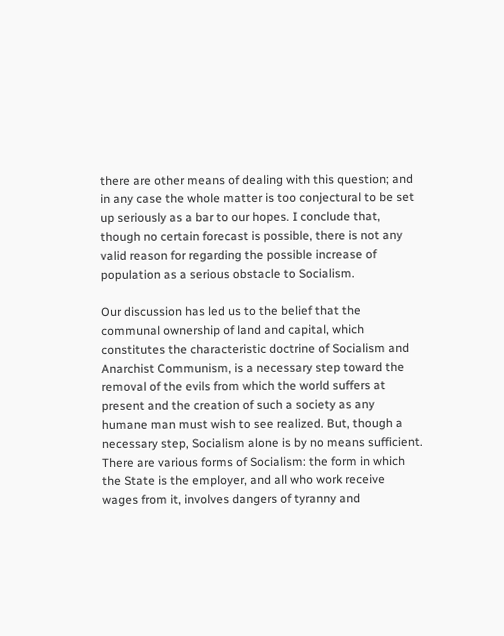there are other means of dealing with this question; and in any case the whole matter is too conjectural to be set up seriously as a bar to our hopes. I conclude that, though no certain forecast is possible, there is not any valid reason for regarding the possible increase of population as a serious obstacle to Socialism.

Our discussion has led us to the belief that the communal ownership of land and capital, which constitutes the characteristic doctrine of Socialism and Anarchist Communism, is a necessary step toward the removal of the evils from which the world suffers at present and the creation of such a society as any humane man must wish to see realized. But, though a necessary step, Socialism alone is by no means sufficient. There are various forms of Socialism: the form in which the State is the employer, and all who work receive wages from it, involves dangers of tyranny and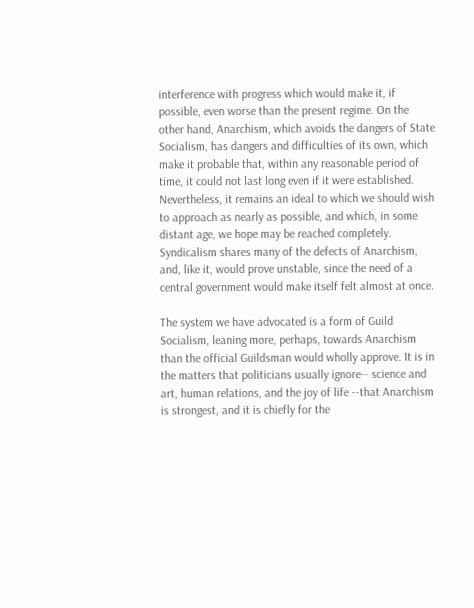interference with progress which would make it, if possible, even worse than the present regime. On the other hand, Anarchism, which avoids the dangers of State Socialism, has dangers and difficulties of its own, which make it probable that, within any reasonable period of time, it could not last long even if it were established. Nevertheless, it remains an ideal to which we should wish to approach as nearly as possible, and which, in some distant age, we hope may be reached completely. Syndicalism shares many of the defects of Anarchism, and, like it, would prove unstable, since the need of a central government would make itself felt almost at once.

The system we have advocated is a form of Guild Socialism, leaning more, perhaps, towards Anarchism than the official Guildsman would wholly approve. It is in the matters that politicians usually ignore-- science and art, human relations, and the joy of life --that Anarchism is strongest, and it is chiefly for the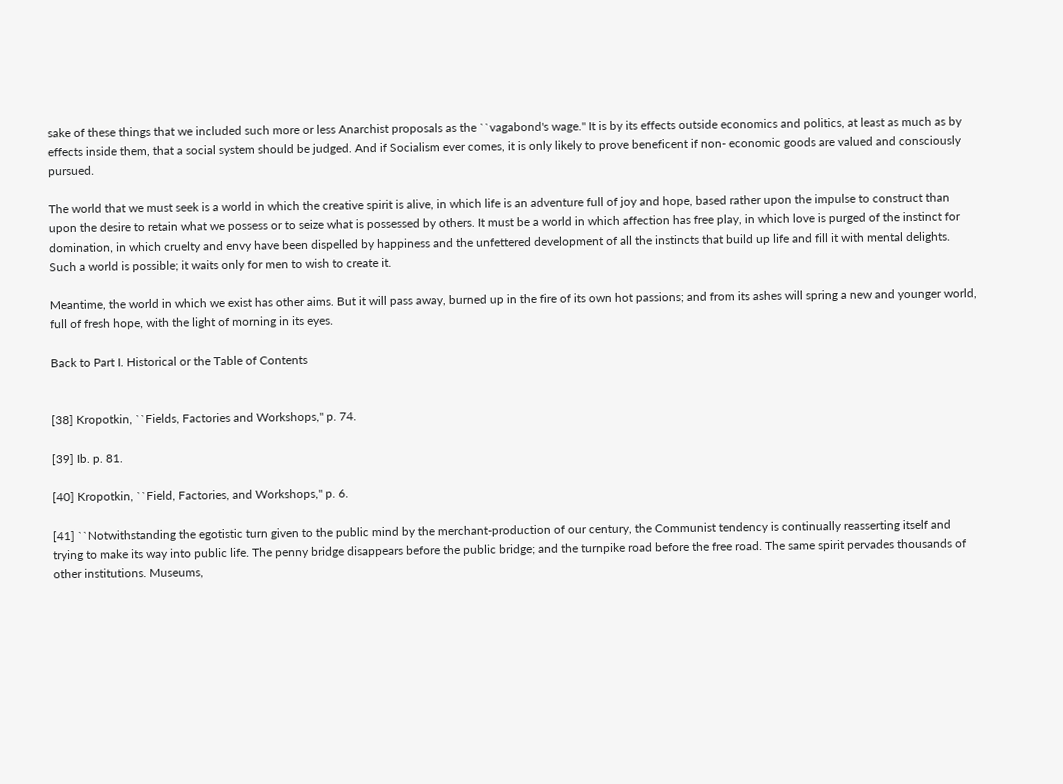sake of these things that we included such more or less Anarchist proposals as the ``vagabond's wage.'' It is by its effects outside economics and politics, at least as much as by effects inside them, that a social system should be judged. And if Socialism ever comes, it is only likely to prove beneficent if non- economic goods are valued and consciously pursued.

The world that we must seek is a world in which the creative spirit is alive, in which life is an adventure full of joy and hope, based rather upon the impulse to construct than upon the desire to retain what we possess or to seize what is possessed by others. It must be a world in which affection has free play, in which love is purged of the instinct for domination, in which cruelty and envy have been dispelled by happiness and the unfettered development of all the instincts that build up life and fill it with mental delights. Such a world is possible; it waits only for men to wish to create it.

Meantime, the world in which we exist has other aims. But it will pass away, burned up in the fire of its own hot passions; and from its ashes will spring a new and younger world, full of fresh hope, with the light of morning in its eyes.

Back to Part I. Historical or the Table of Contents


[38] Kropotkin, ``Fields, Factories and Workshops,'' p. 74.

[39] Ib. p. 81.

[40] Kropotkin, ``Field, Factories, and Workshops,'' p. 6.

[41] ``Notwithstanding the egotistic turn given to the public mind by the merchant-production of our century, the Communist tendency is continually reasserting itself and trying to make its way into public life. The penny bridge disappears before the public bridge; and the turnpike road before the free road. The same spirit pervades thousands of other institutions. Museums,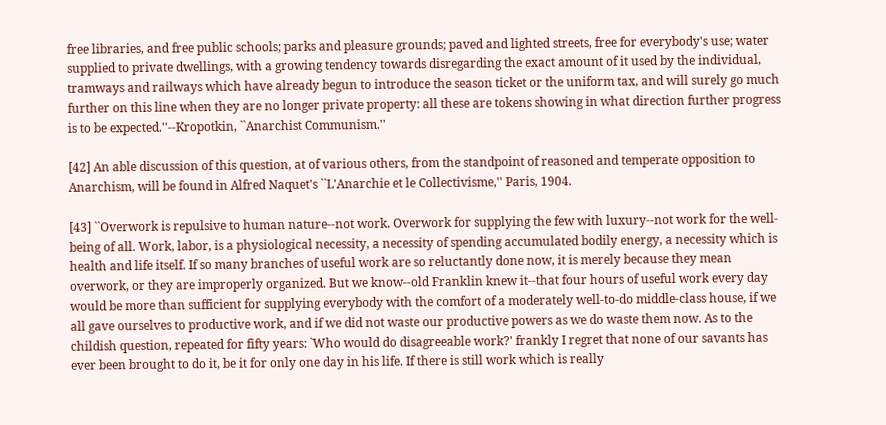free libraries, and free public schools; parks and pleasure grounds; paved and lighted streets, free for everybody's use; water supplied to private dwellings, with a growing tendency towards disregarding the exact amount of it used by the individual, tramways and railways which have already begun to introduce the season ticket or the uniform tax, and will surely go much further on this line when they are no longer private property: all these are tokens showing in what direction further progress is to be expected.''--Kropotkin, ``Anarchist Communism.''

[42] An able discussion of this question, at of various others, from the standpoint of reasoned and temperate opposition to Anarchism, will be found in Alfred Naquet's ``L'Anarchie et le Collectivisme,'' Paris, 1904.

[43] ``Overwork is repulsive to human nature--not work. Overwork for supplying the few with luxury--not work for the well- being of all. Work, labor, is a physiological necessity, a necessity of spending accumulated bodily energy, a necessity which is health and life itself. If so many branches of useful work are so reluctantly done now, it is merely because they mean overwork, or they are improperly organized. But we know--old Franklin knew it--that four hours of useful work every day would be more than sufficient for supplying everybody with the comfort of a moderately well-to-do middle-class house, if we all gave ourselves to productive work, and if we did not waste our productive powers as we do waste them now. As to the childish question, repeated for fifty years: `Who would do disagreeable work?' frankly I regret that none of our savants has ever been brought to do it, be it for only one day in his life. If there is still work which is really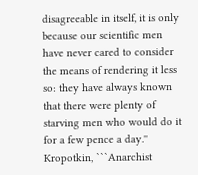disagreeable in itself, it is only because our scientific men have never cared to consider the means of rendering it less so: they have always known that there were plenty of starving men who would do it for a few pence a day.'' Kropotkin, ```Anarchist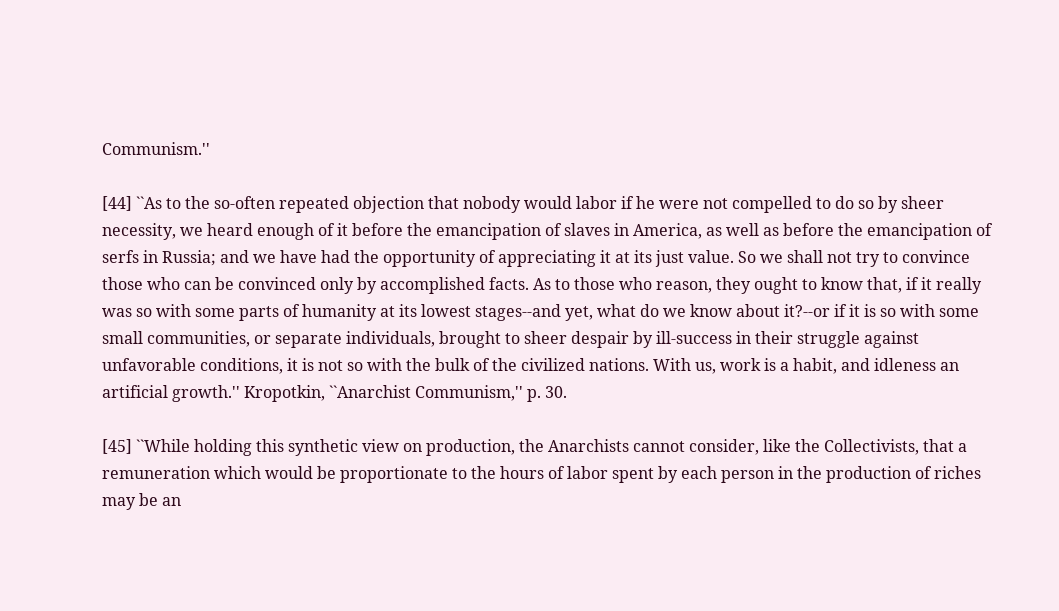Communism.''

[44] ``As to the so-often repeated objection that nobody would labor if he were not compelled to do so by sheer necessity, we heard enough of it before the emancipation of slaves in America, as well as before the emancipation of serfs in Russia; and we have had the opportunity of appreciating it at its just value. So we shall not try to convince those who can be convinced only by accomplished facts. As to those who reason, they ought to know that, if it really was so with some parts of humanity at its lowest stages--and yet, what do we know about it?--or if it is so with some small communities, or separate individuals, brought to sheer despair by ill-success in their struggle against unfavorable conditions, it is not so with the bulk of the civilized nations. With us, work is a habit, and idleness an artificial growth.'' Kropotkin, ``Anarchist Communism,'' p. 30.

[45] ``While holding this synthetic view on production, the Anarchists cannot consider, like the Collectivists, that a remuneration which would be proportionate to the hours of labor spent by each person in the production of riches may be an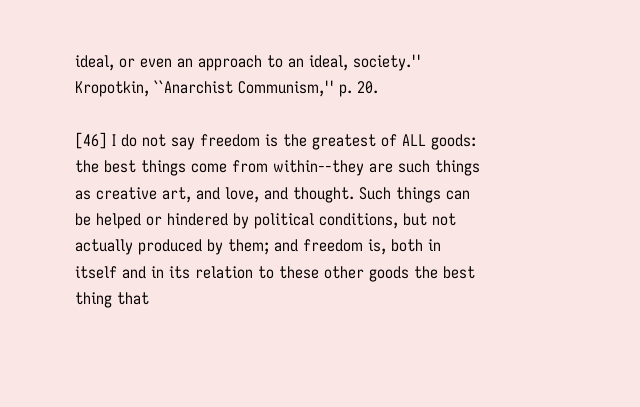ideal, or even an approach to an ideal, society.'' Kropotkin, ``Anarchist Communism,'' p. 20.

[46] I do not say freedom is the greatest of ALL goods: the best things come from within--they are such things as creative art, and love, and thought. Such things can be helped or hindered by political conditions, but not actually produced by them; and freedom is, both in itself and in its relation to these other goods the best thing that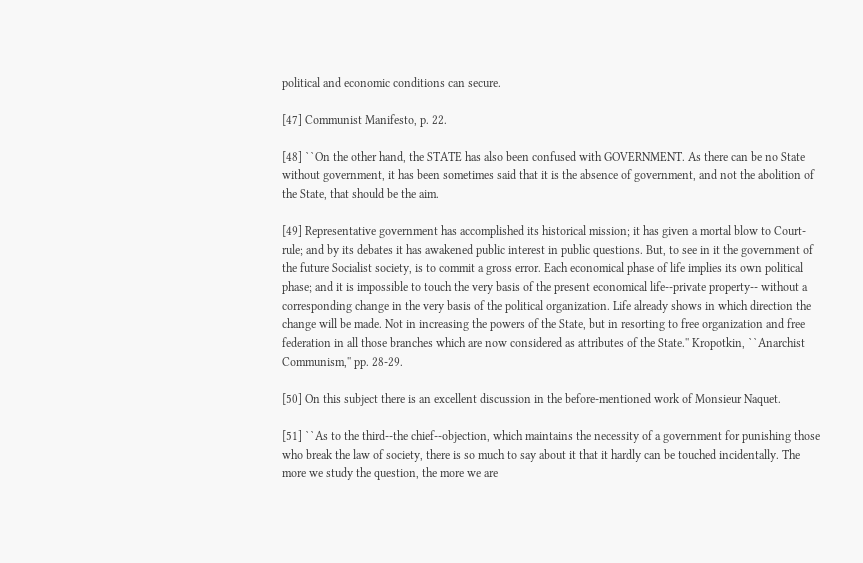political and economic conditions can secure.

[47] Communist Manifesto, p. 22.

[48] ``On the other hand, the STATE has also been confused with GOVERNMENT. As there can be no State without government, it has been sometimes said that it is the absence of government, and not the abolition of the State, that should be the aim.

[49] Representative government has accomplished its historical mission; it has given a mortal blow to Court-rule; and by its debates it has awakened public interest in public questions. But, to see in it the government of the future Socialist society, is to commit a gross error. Each economical phase of life implies its own political phase; and it is impossible to touch the very basis of the present economical life--private property-- without a corresponding change in the very basis of the political organization. Life already shows in which direction the change will be made. Not in increasing the powers of the State, but in resorting to free organization and free federation in all those branches which are now considered as attributes of the State.'' Kropotkin, ``Anarchist Communism,'' pp. 28-29.

[50] On this subject there is an excellent discussion in the before-mentioned work of Monsieur Naquet.

[51] ``As to the third--the chief--objection, which maintains the necessity of a government for punishing those who break the law of society, there is so much to say about it that it hardly can be touched incidentally. The more we study the question, the more we are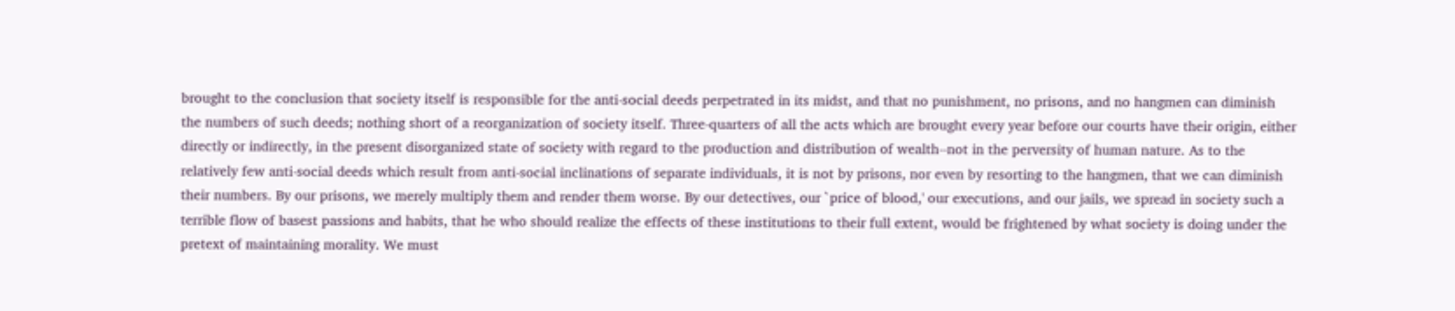brought to the conclusion that society itself is responsible for the anti-social deeds perpetrated in its midst, and that no punishment, no prisons, and no hangmen can diminish the numbers of such deeds; nothing short of a reorganization of society itself. Three-quarters of all the acts which are brought every year before our courts have their origin, either directly or indirectly, in the present disorganized state of society with regard to the production and distribution of wealth--not in the perversity of human nature. As to the relatively few anti-social deeds which result from anti-social inclinations of separate individuals, it is not by prisons, nor even by resorting to the hangmen, that we can diminish their numbers. By our prisons, we merely multiply them and render them worse. By our detectives, our `price of blood,' our executions, and our jails, we spread in society such a terrible flow of basest passions and habits, that he who should realize the effects of these institutions to their full extent, would be frightened by what society is doing under the pretext of maintaining morality. We must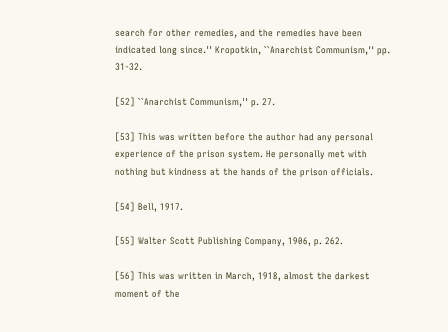search for other remedies, and the remedies have been indicated long since.'' Kropotkin, ``Anarchist Communism,'' pp. 31-32.

[52] ``Anarchist Communism,'' p. 27.

[53] This was written before the author had any personal experience of the prison system. He personally met with nothing but kindness at the hands of the prison officials.

[54] Bell, 1917.

[55] Walter Scott Publishing Company, 1906, p. 262.

[56] This was written in March, 1918, almost the darkest moment of the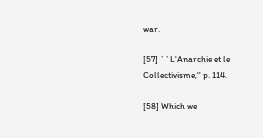war.

[57] ``L'Anarchie et le Collectivisme,'' p. 114.

[58] Which we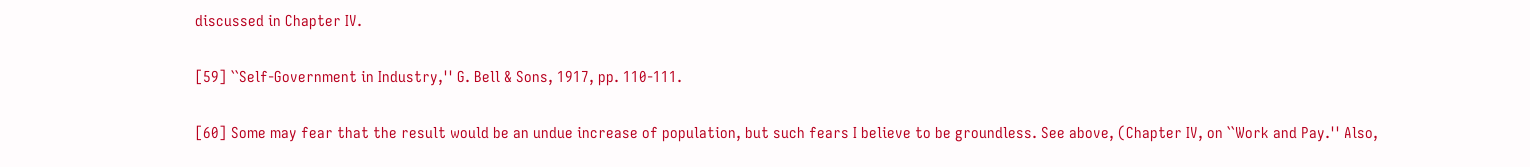discussed in Chapter IV.

[59] ``Self-Government in Industry,'' G. Bell & Sons, 1917, pp. 110-111.

[60] Some may fear that the result would be an undue increase of population, but such fears I believe to be groundless. See above, (Chapter IV, on ``Work and Pay.'' Also,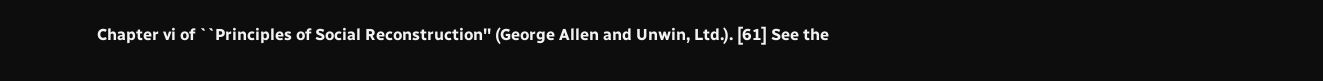Chapter vi of ``Principles of Social Reconstruction'' (George Allen and Unwin, Ltd.). [61] See the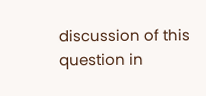discussion of this question in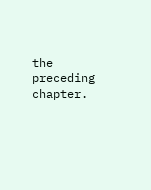the preceding chapter.